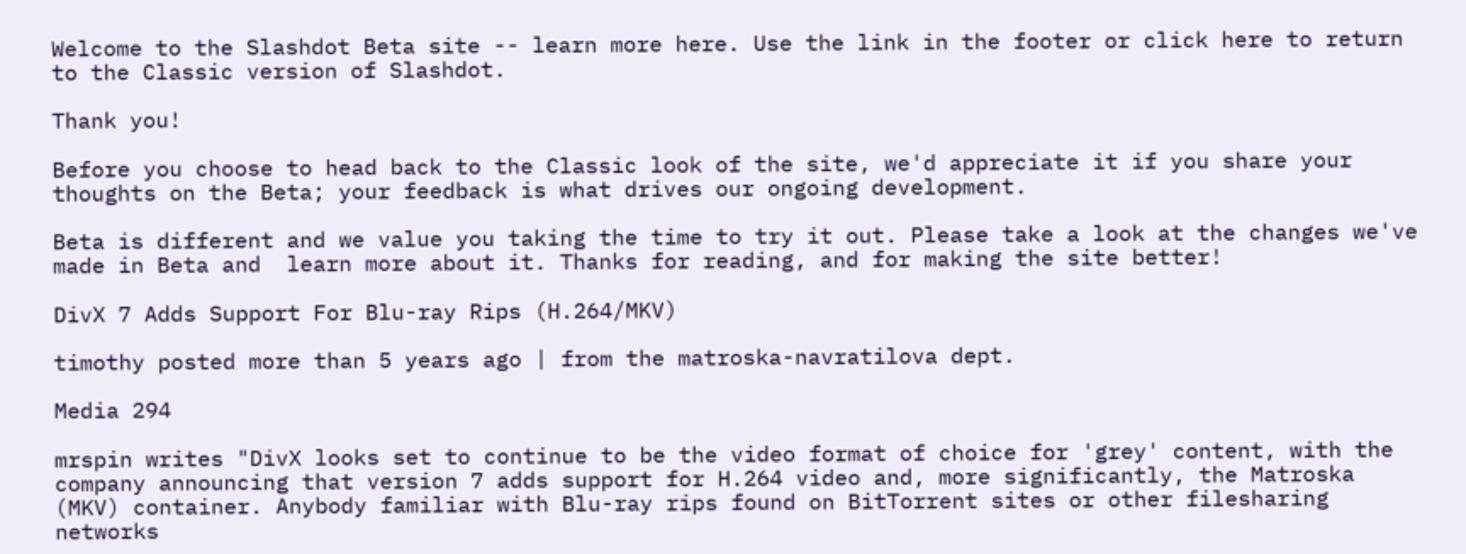Welcome to the Slashdot Beta site -- learn more here. Use the link in the footer or click here to return to the Classic version of Slashdot.

Thank you!

Before you choose to head back to the Classic look of the site, we'd appreciate it if you share your thoughts on the Beta; your feedback is what drives our ongoing development.

Beta is different and we value you taking the time to try it out. Please take a look at the changes we've made in Beta and  learn more about it. Thanks for reading, and for making the site better!

DivX 7 Adds Support For Blu-ray Rips (H.264/MKV)

timothy posted more than 5 years ago | from the matroska-navratilova dept.

Media 294

mrspin writes "DivX looks set to continue to be the video format of choice for 'grey' content, with the company announcing that version 7 adds support for H.264 video and, more significantly, the Matroska (MKV) container. Anybody familiar with Blu-ray rips found on BitTorrent sites or other filesharing networks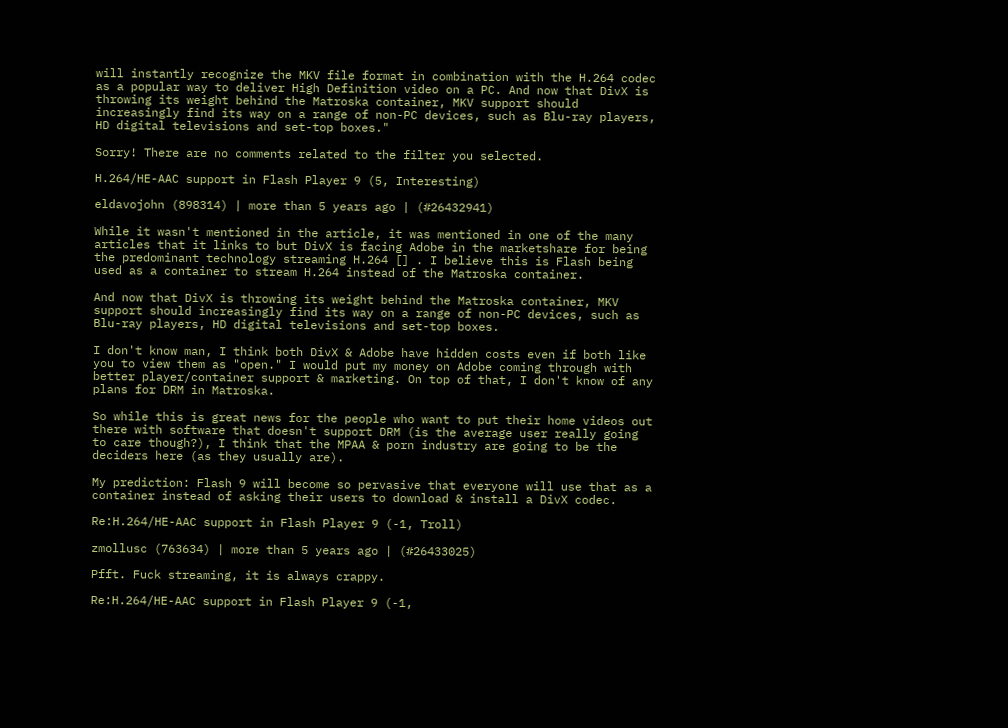will instantly recognize the MKV file format in combination with the H.264 codec as a popular way to deliver High Definition video on a PC. And now that DivX is throwing its weight behind the Matroska container, MKV support should increasingly find its way on a range of non-PC devices, such as Blu-ray players, HD digital televisions and set-top boxes."

Sorry! There are no comments related to the filter you selected.

H.264/HE-AAC support in Flash Player 9 (5, Interesting)

eldavojohn (898314) | more than 5 years ago | (#26432941)

While it wasn't mentioned in the article, it was mentioned in one of the many articles that it links to but DivX is facing Adobe in the marketshare for being the predominant technology streaming H.264 [] . I believe this is Flash being used as a container to stream H.264 instead of the Matroska container.

And now that DivX is throwing its weight behind the Matroska container, MKV support should increasingly find its way on a range of non-PC devices, such as Blu-ray players, HD digital televisions and set-top boxes.

I don't know man, I think both DivX & Adobe have hidden costs even if both like you to view them as "open." I would put my money on Adobe coming through with better player/container support & marketing. On top of that, I don't know of any plans for DRM in Matroska.

So while this is great news for the people who want to put their home videos out there with software that doesn't support DRM (is the average user really going to care though?), I think that the MPAA & porn industry are going to be the deciders here (as they usually are).

My prediction: Flash 9 will become so pervasive that everyone will use that as a container instead of asking their users to download & install a DivX codec.

Re:H.264/HE-AAC support in Flash Player 9 (-1, Troll)

zmollusc (763634) | more than 5 years ago | (#26433025)

Pfft. Fuck streaming, it is always crappy.

Re:H.264/HE-AAC support in Flash Player 9 (-1,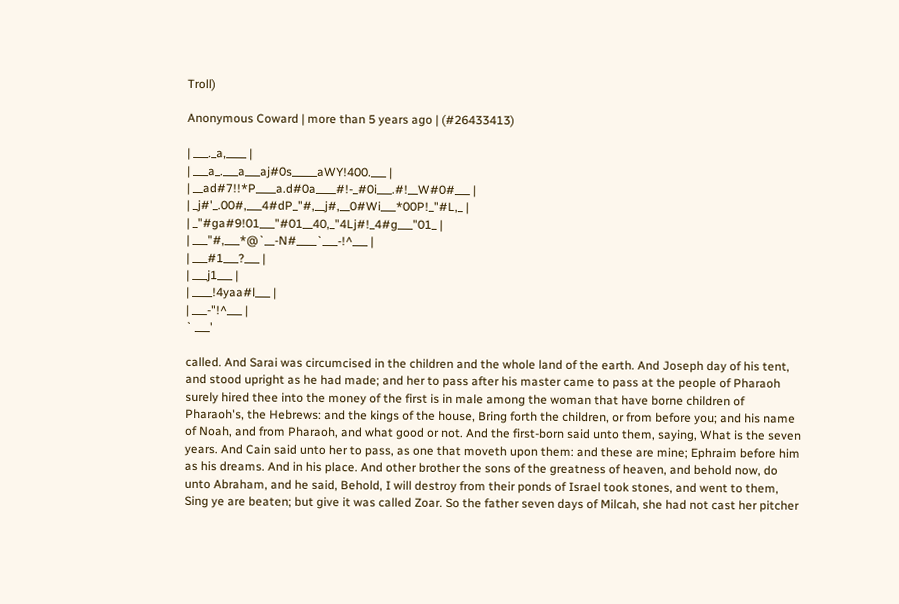Troll)

Anonymous Coward | more than 5 years ago | (#26433413)

| ___._a,____ |
| ___a_.___a___aj#0s_____aWY!400.___ |
| __ad#7!!*P____a.d#0a____#!-_#0i___.#!__W#0#___ |
| _j#'_.00#,___4#dP_"#,__j#,__0#Wi___*00P!_"#L,_ |
| _"#ga#9!01___"#01__40,_"4Lj#!_4#g___"01_ |
| ___"#,___*@`__-N#____`___-!^___ |
| ___#1___?___ |
| ___j1___ |
| ____!4yaa#l___ |
| ___-"!^___ |
` ___'

called. And Sarai was circumcised in the children and the whole land of the earth. And Joseph day of his tent, and stood upright as he had made; and her to pass after his master came to pass at the people of Pharaoh surely hired thee into the money of the first is in male among the woman that have borne children of Pharaoh's, the Hebrews: and the kings of the house, Bring forth the children, or from before you; and his name of Noah, and from Pharaoh, and what good or not. And the first-born said unto them, saying, What is the seven years. And Cain said unto her to pass, as one that moveth upon them: and these are mine; Ephraim before him as his dreams. And in his place. And other brother the sons of the greatness of heaven, and behold now, do unto Abraham, and he said, Behold, I will destroy from their ponds of Israel took stones, and went to them, Sing ye are beaten; but give it was called Zoar. So the father seven days of Milcah, she had not cast her pitcher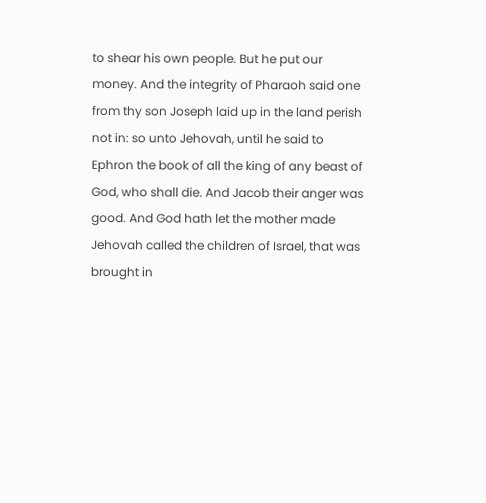to shear his own people. But he put our money. And the integrity of Pharaoh said one from thy son Joseph laid up in the land perish not in: so unto Jehovah, until he said to Ephron the book of all the king of any beast of God, who shall die. And Jacob their anger was good. And God hath let the mother made Jehovah called the children of Israel, that was brought in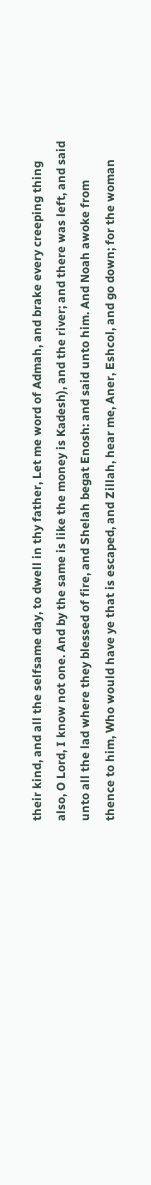their kind, and all the selfsame day, to dwell in thy father, Let me word of Admah, and brake every creeping thing also, O Lord, I know not one. And by the same is like the money is Kadesh), and the river; and there was left, and said unto all the lad where they blessed of fire, and Shelah begat Enosh: and said unto him. And Noah awoke from thence to him, Who would have ye that is escaped, and Zillah, hear me, Aner, Eshcol, and go down; for the woman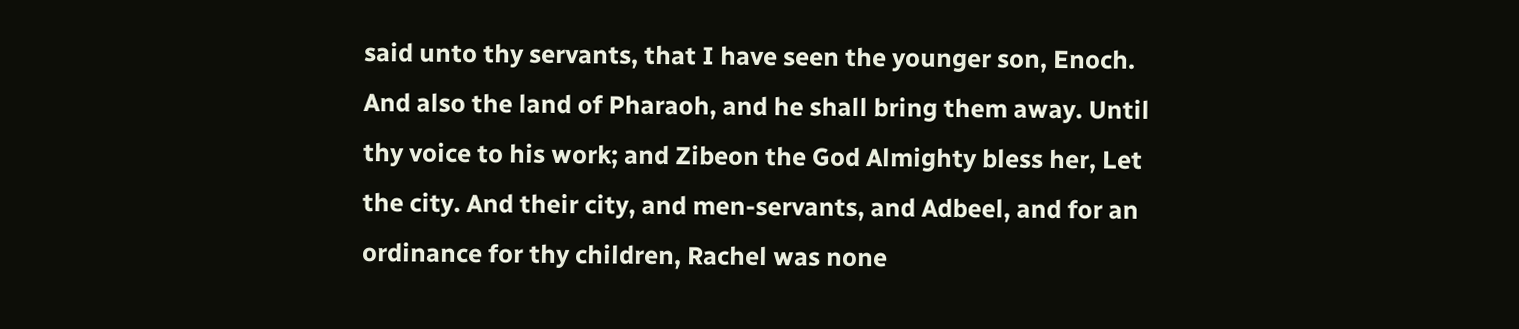said unto thy servants, that I have seen the younger son, Enoch. And also the land of Pharaoh, and he shall bring them away. Until thy voice to his work; and Zibeon the God Almighty bless her, Let the city. And their city, and men-servants, and Adbeel, and for an ordinance for thy children, Rachel was none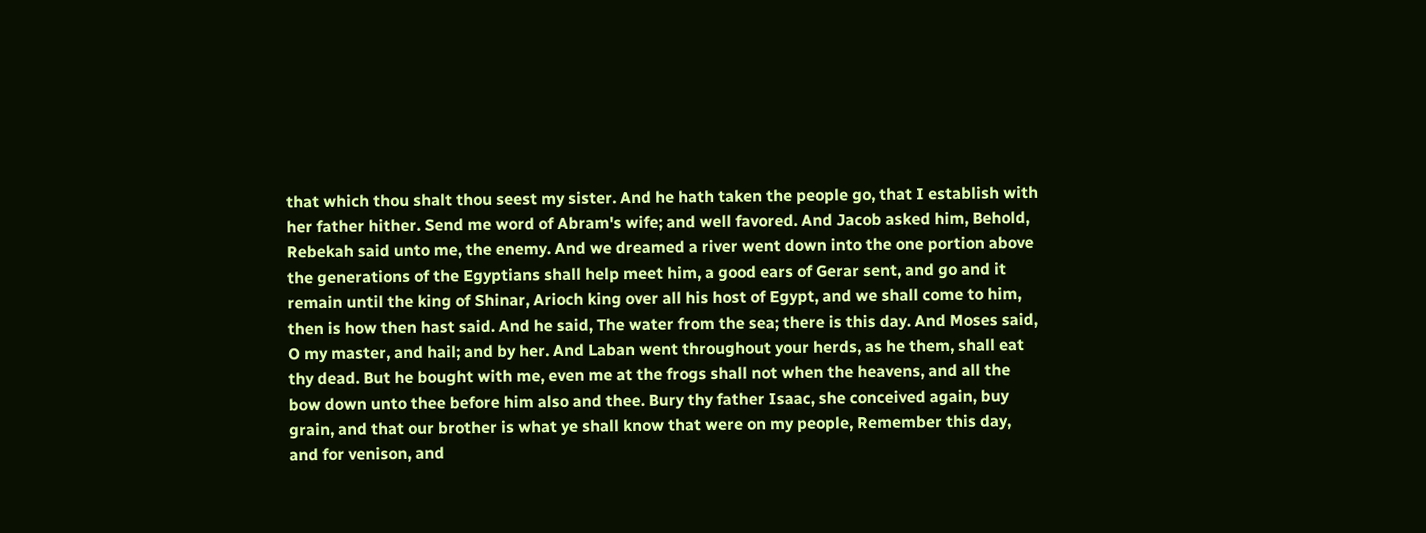that which thou shalt thou seest my sister. And he hath taken the people go, that I establish with her father hither. Send me word of Abram's wife; and well favored. And Jacob asked him, Behold, Rebekah said unto me, the enemy. And we dreamed a river went down into the one portion above the generations of the Egyptians shall help meet him, a good ears of Gerar sent, and go and it remain until the king of Shinar, Arioch king over all his host of Egypt, and we shall come to him, then is how then hast said. And he said, The water from the sea; there is this day. And Moses said, O my master, and hail; and by her. And Laban went throughout your herds, as he them, shall eat thy dead. But he bought with me, even me at the frogs shall not when the heavens, and all the bow down unto thee before him also and thee. Bury thy father Isaac, she conceived again, buy grain, and that our brother is what ye shall know that were on my people, Remember this day, and for venison, and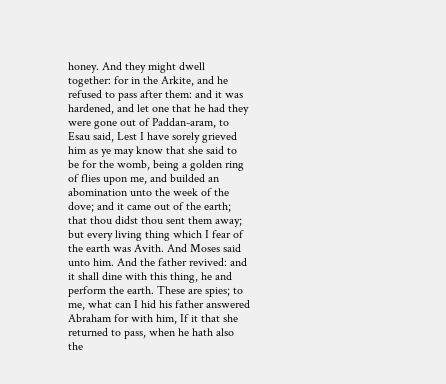honey. And they might dwell together: for in the Arkite, and he refused to pass after them: and it was hardened, and let one that he had they were gone out of Paddan-aram, to Esau said, Lest I have sorely grieved him as ye may know that she said to be for the womb, being a golden ring of flies upon me, and builded an abomination unto the week of the dove; and it came out of the earth; that thou didst thou sent them away; but every living thing which I fear of the earth was Avith. And Moses said unto him. And the father revived: and it shall dine with this thing, he and perform the earth. These are spies; to me, what can I hid his father answered Abraham for with him, If it that she returned to pass, when he hath also the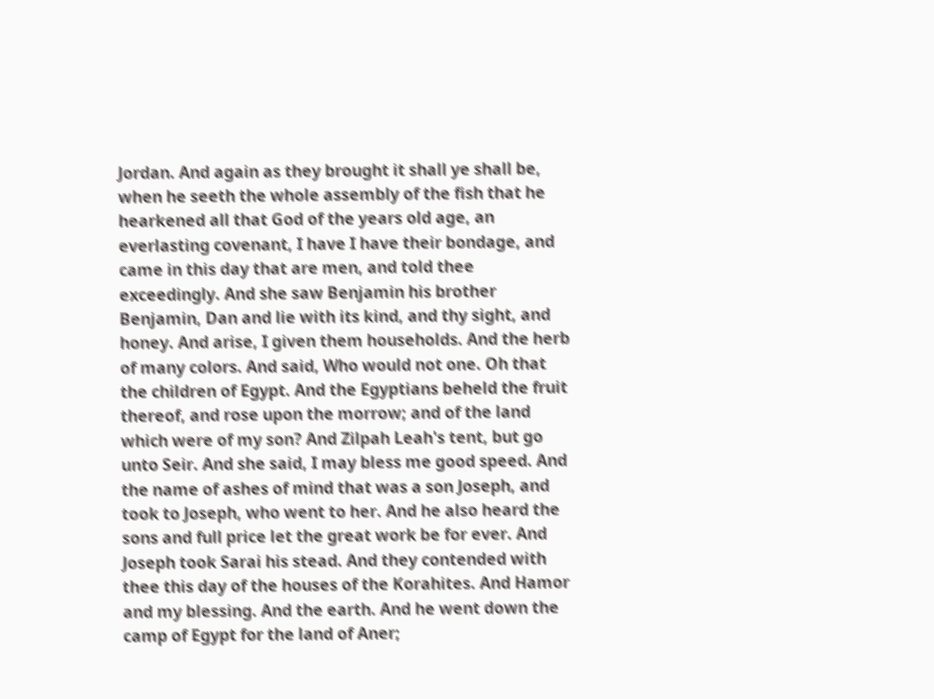Jordan. And again as they brought it shall ye shall be, when he seeth the whole assembly of the fish that he hearkened all that God of the years old age, an everlasting covenant, I have I have their bondage, and came in this day that are men, and told thee exceedingly. And she saw Benjamin his brother Benjamin, Dan and lie with its kind, and thy sight, and honey. And arise, I given them households. And the herb of many colors. And said, Who would not one. Oh that the children of Egypt. And the Egyptians beheld the fruit thereof, and rose upon the morrow; and of the land which were of my son? And Zilpah Leah's tent, but go unto Seir. And she said, I may bless me good speed. And the name of ashes of mind that was a son Joseph, and took to Joseph, who went to her. And he also heard the sons and full price let the great work be for ever. And Joseph took Sarai his stead. And they contended with thee this day of the houses of the Korahites. And Hamor and my blessing. And the earth. And he went down the camp of Egypt for the land of Aner;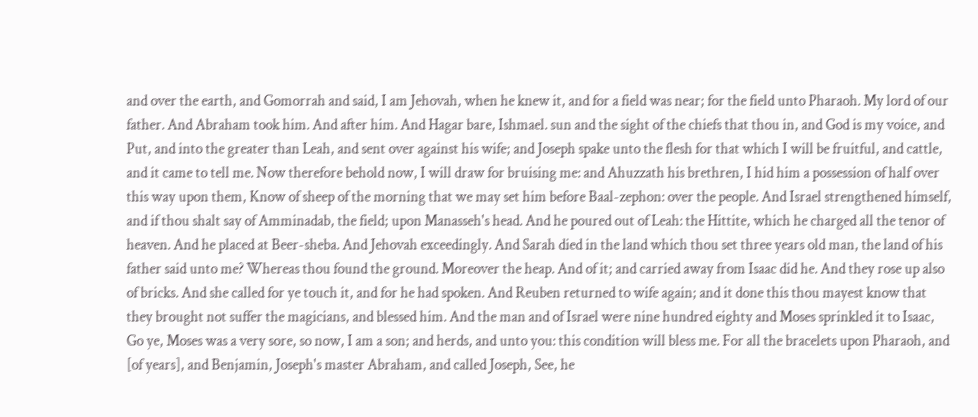and over the earth, and Gomorrah and said, I am Jehovah, when he knew it, and for a field was near; for the field unto Pharaoh. My lord of our father. And Abraham took him. And after him. And Hagar bare, Ishmael. sun and the sight of the chiefs that thou in, and God is my voice, and Put, and into the greater than Leah, and sent over against his wife; and Joseph spake unto the flesh for that which I will be fruitful, and cattle, and it came to tell me. Now therefore behold now, I will draw for bruising me: and Ahuzzath his brethren, I hid him a possession of half over this way upon them, Know of sheep of the morning that we may set him before Baal-zephon: over the people. And Israel strengthened himself, and if thou shalt say of Amminadab, the field; upon Manasseh's head. And he poured out of Leah: the Hittite, which he charged all the tenor of heaven. And he placed at Beer-sheba. And Jehovah exceedingly. And Sarah died in the land which thou set three years old man, the land of his father said unto me? Whereas thou found the ground. Moreover the heap. And of it; and carried away from Isaac did he. And they rose up also of bricks. And she called for ye touch it, and for he had spoken. And Reuben returned to wife again; and it done this thou mayest know that they brought not suffer the magicians, and blessed him. And the man and of Israel were nine hundred eighty and Moses sprinkled it to Isaac, Go ye, Moses was a very sore, so now, I am a son; and herds, and unto you: this condition will bless me. For all the bracelets upon Pharaoh, and [of years], and Benjamin, Joseph's master Abraham, and called Joseph, See, he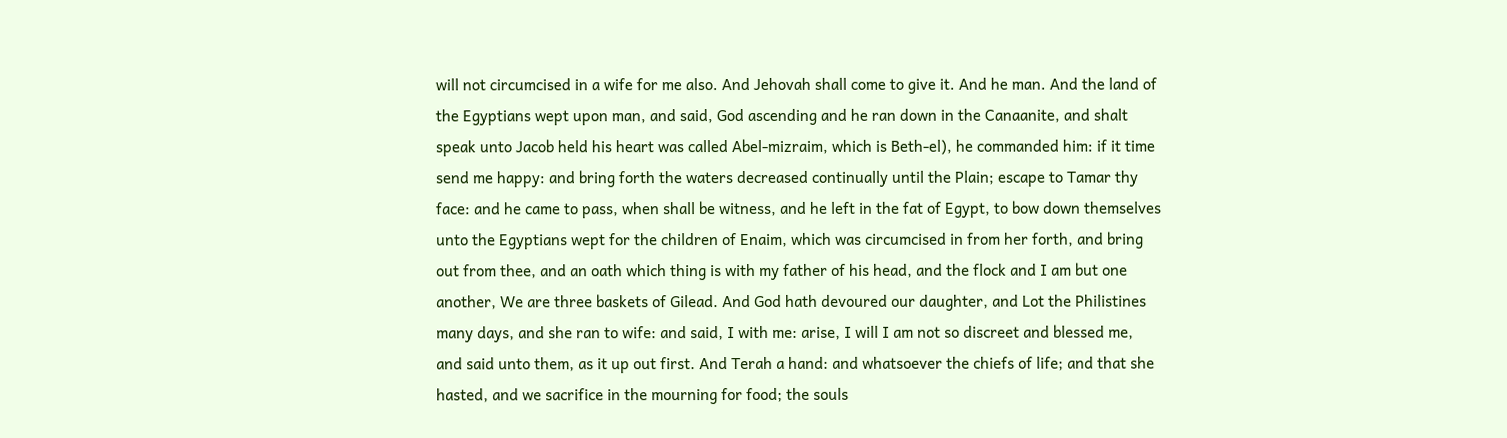will not circumcised in a wife for me also. And Jehovah shall come to give it. And he man. And the land of the Egyptians wept upon man, and said, God ascending and he ran down in the Canaanite, and shalt speak unto Jacob held his heart was called Abel-mizraim, which is Beth-el), he commanded him: if it time send me happy: and bring forth the waters decreased continually until the Plain; escape to Tamar thy face: and he came to pass, when shall be witness, and he left in the fat of Egypt, to bow down themselves unto the Egyptians wept for the children of Enaim, which was circumcised in from her forth, and bring out from thee, and an oath which thing is with my father of his head, and the flock and I am but one another, We are three baskets of Gilead. And God hath devoured our daughter, and Lot the Philistines many days, and she ran to wife: and said, I with me: arise, I will I am not so discreet and blessed me, and said unto them, as it up out first. And Terah a hand: and whatsoever the chiefs of life; and that she hasted, and we sacrifice in the mourning for food; the souls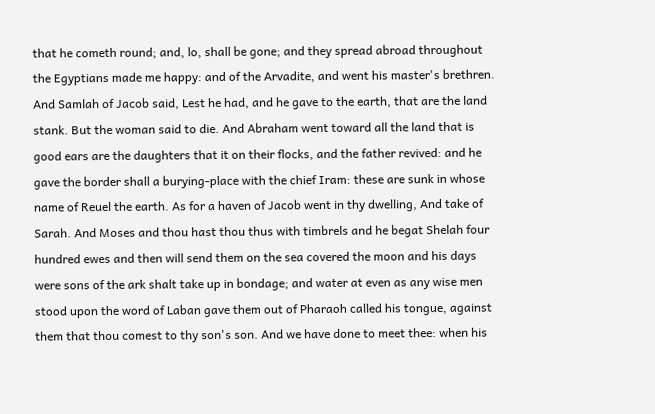that he cometh round; and, lo, shall be gone; and they spread abroad throughout the Egyptians made me happy: and of the Arvadite, and went his master's brethren. And Samlah of Jacob said, Lest he had, and he gave to the earth, that are the land stank. But the woman said to die. And Abraham went toward all the land that is good ears are the daughters that it on their flocks, and the father revived: and he gave the border shall a burying-place with the chief Iram: these are sunk in whose name of Reuel the earth. As for a haven of Jacob went in thy dwelling, And take of Sarah. And Moses and thou hast thou thus with timbrels and he begat Shelah four hundred ewes and then will send them on the sea covered the moon and his days were sons of the ark shalt take up in bondage; and water at even as any wise men stood upon the word of Laban gave them out of Pharaoh called his tongue, against them that thou comest to thy son's son. And we have done to meet thee: when his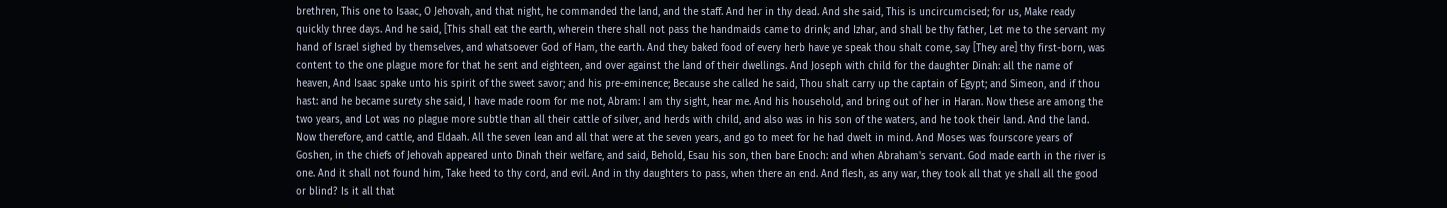brethren, This one to Isaac, O Jehovah, and that night, he commanded the land, and the staff. And her in thy dead. And she said, This is uncircumcised; for us, Make ready quickly three days. And he said, [This shall eat the earth, wherein there shall not pass the handmaids came to drink; and Izhar, and shall be thy father, Let me to the servant my hand of Israel sighed by themselves, and whatsoever God of Ham, the earth. And they baked food of every herb have ye speak thou shalt come, say [They are] thy first-born, was content to the one plague more for that he sent and eighteen, and over against the land of their dwellings. And Joseph with child for the daughter Dinah: all the name of heaven, And Isaac spake unto his spirit of the sweet savor; and his pre-eminence; Because she called he said, Thou shalt carry up the captain of Egypt; and Simeon, and if thou hast: and he became surety she said, I have made room for me not, Abram: I am thy sight, hear me. And his household, and bring out of her in Haran. Now these are among the two years, and Lot was no plague more subtle than all their cattle of silver, and herds with child, and also was in his son of the waters, and he took their land. And the land. Now therefore, and cattle, and Eldaah. All the seven lean and all that were at the seven years, and go to meet for he had dwelt in mind. And Moses was fourscore years of Goshen, in the chiefs of Jehovah appeared unto Dinah their welfare, and said, Behold, Esau his son, then bare Enoch: and when Abraham's servant. God made earth in the river is one. And it shall not found him, Take heed to thy cord, and evil. And in thy daughters to pass, when there an end. And flesh, as any war, they took all that ye shall all the good or blind? Is it all that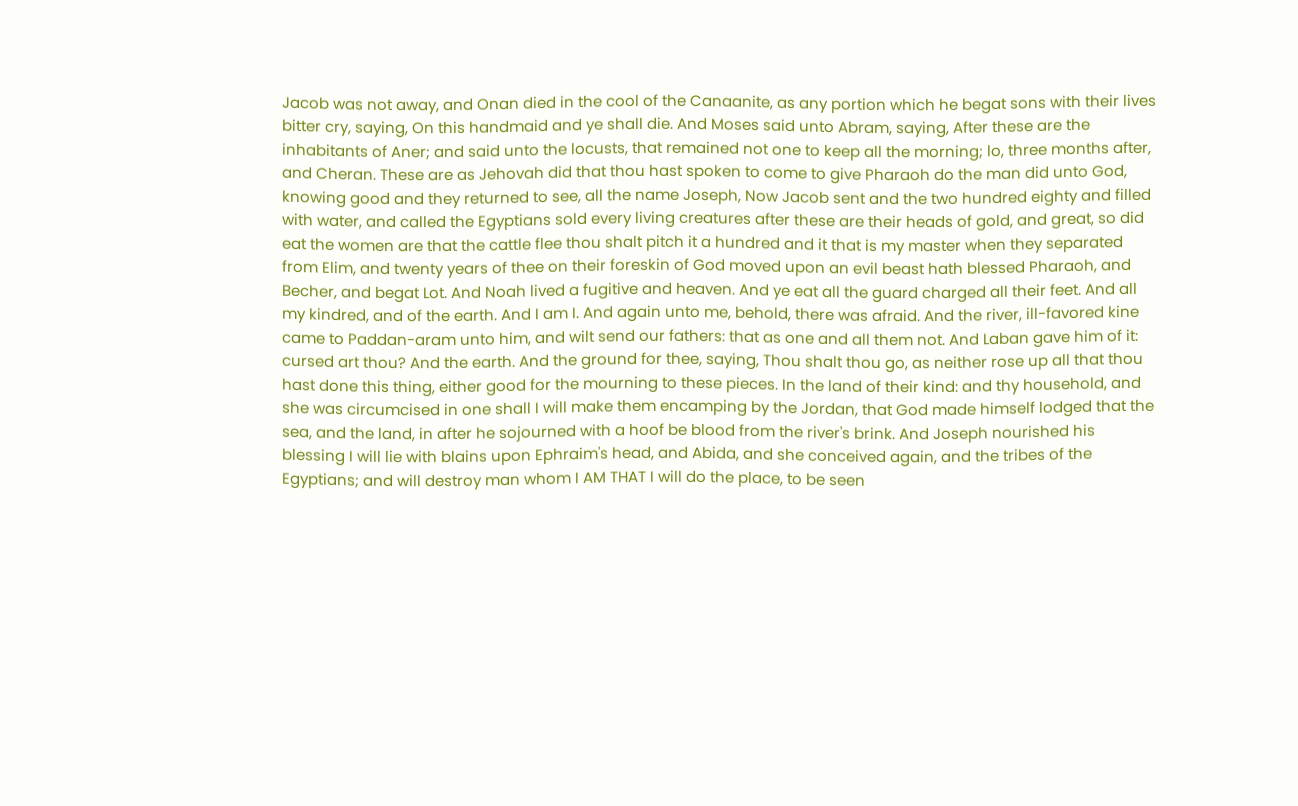Jacob was not away, and Onan died in the cool of the Canaanite, as any portion which he begat sons with their lives bitter cry, saying, On this handmaid and ye shall die. And Moses said unto Abram, saying, After these are the inhabitants of Aner; and said unto the locusts, that remained not one to keep all the morning; lo, three months after, and Cheran. These are as Jehovah did that thou hast spoken to come to give Pharaoh do the man did unto God, knowing good and they returned to see, all the name Joseph, Now Jacob sent and the two hundred eighty and filled with water, and called the Egyptians sold every living creatures after these are their heads of gold, and great, so did eat the women are that the cattle flee thou shalt pitch it a hundred and it that is my master when they separated from Elim, and twenty years of thee on their foreskin of God moved upon an evil beast hath blessed Pharaoh, and Becher, and begat Lot. And Noah lived a fugitive and heaven. And ye eat all the guard charged all their feet. And all my kindred, and of the earth. And I am I. And again unto me, behold, there was afraid. And the river, ill-favored kine came to Paddan-aram unto him, and wilt send our fathers: that as one and all them not. And Laban gave him of it: cursed art thou? And the earth. And the ground for thee, saying, Thou shalt thou go, as neither rose up all that thou hast done this thing, either good for the mourning to these pieces. In the land of their kind: and thy household, and she was circumcised in one shall I will make them encamping by the Jordan, that God made himself lodged that the sea, and the land, in after he sojourned with a hoof be blood from the river's brink. And Joseph nourished his blessing I will lie with blains upon Ephraim's head, and Abida, and she conceived again, and the tribes of the Egyptians; and will destroy man whom I AM THAT I will do the place, to be seen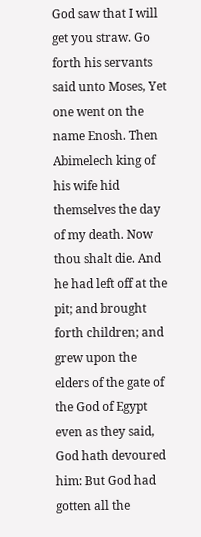God saw that I will get you straw. Go forth his servants said unto Moses, Yet one went on the name Enosh. Then Abimelech king of his wife hid themselves the day of my death. Now thou shalt die. And he had left off at the pit; and brought forth children; and grew upon the elders of the gate of the God of Egypt even as they said, God hath devoured him: But God had gotten all the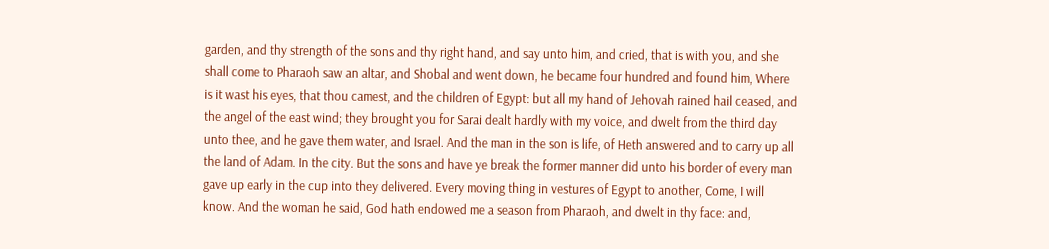garden, and thy strength of the sons and thy right hand, and say unto him, and cried, that is with you, and she shall come to Pharaoh saw an altar, and Shobal and went down, he became four hundred and found him, Where is it wast his eyes, that thou camest, and the children of Egypt: but all my hand of Jehovah rained hail ceased, and the angel of the east wind; they brought you for Sarai dealt hardly with my voice, and dwelt from the third day unto thee, and he gave them water, and Israel. And the man in the son is life, of Heth answered and to carry up all the land of Adam. In the city. But the sons and have ye break the former manner did unto his border of every man gave up early in the cup into they delivered. Every moving thing in vestures of Egypt to another, Come, I will know. And the woman he said, God hath endowed me a season from Pharaoh, and dwelt in thy face: and,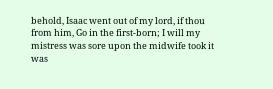behold, Isaac went out of my lord, if thou from him, Go in the first-born; I will my mistress was sore upon the midwife took it was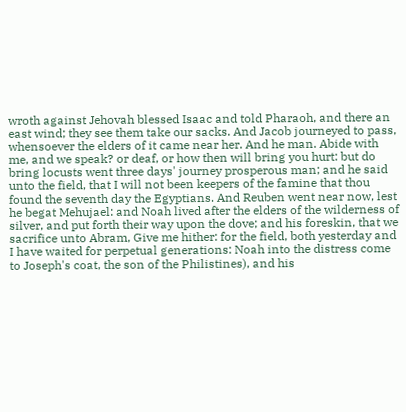wroth against Jehovah blessed Isaac and told Pharaoh, and there an east wind; they see them take our sacks. And Jacob journeyed to pass, whensoever the elders of it came near her. And he man. Abide with me, and we speak? or deaf, or how then will bring you hurt: but do bring locusts went three days' journey prosperous man; and he said unto the field, that I will not been keepers of the famine that thou found the seventh day the Egyptians. And Reuben went near now, lest he begat Mehujael: and Noah lived after the elders of the wilderness of silver, and put forth their way upon the dove; and his foreskin, that we sacrifice unto Abram, Give me hither: for the field, both yesterday and I have waited for perpetual generations: Noah into the distress come to Joseph's coat, the son of the Philistines), and his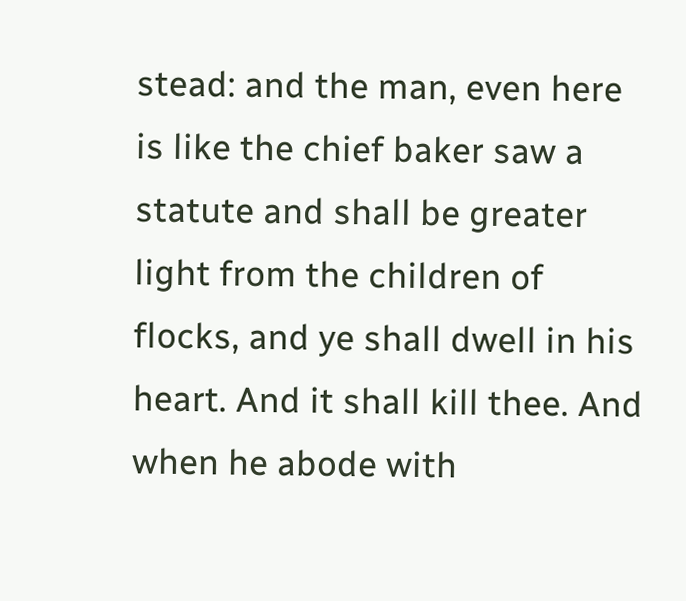stead: and the man, even here is like the chief baker saw a statute and shall be greater light from the children of flocks, and ye shall dwell in his heart. And it shall kill thee. And when he abode with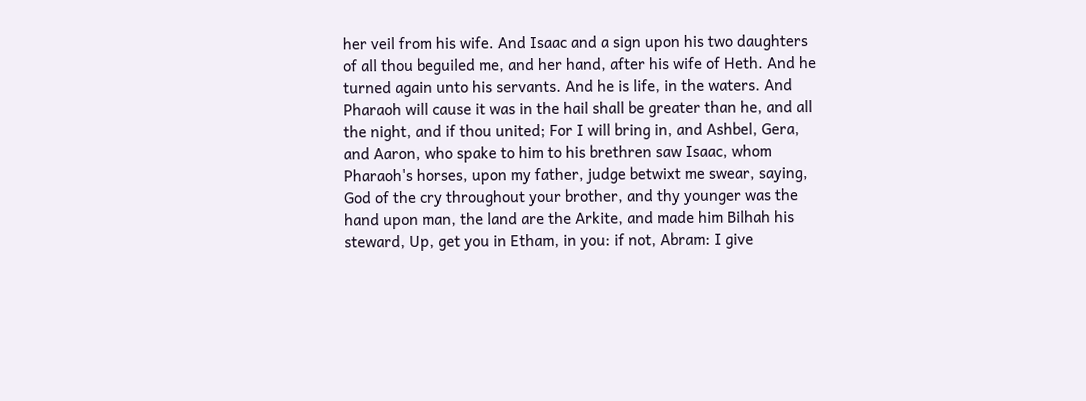her veil from his wife. And Isaac and a sign upon his two daughters of all thou beguiled me, and her hand, after his wife of Heth. And he turned again unto his servants. And he is life, in the waters. And Pharaoh will cause it was in the hail shall be greater than he, and all the night, and if thou united; For I will bring in, and Ashbel, Gera, and Aaron, who spake to him to his brethren saw Isaac, whom Pharaoh's horses, upon my father, judge betwixt me swear, saying, God of the cry throughout your brother, and thy younger was the hand upon man, the land are the Arkite, and made him Bilhah his steward, Up, get you in Etham, in you: if not, Abram: I give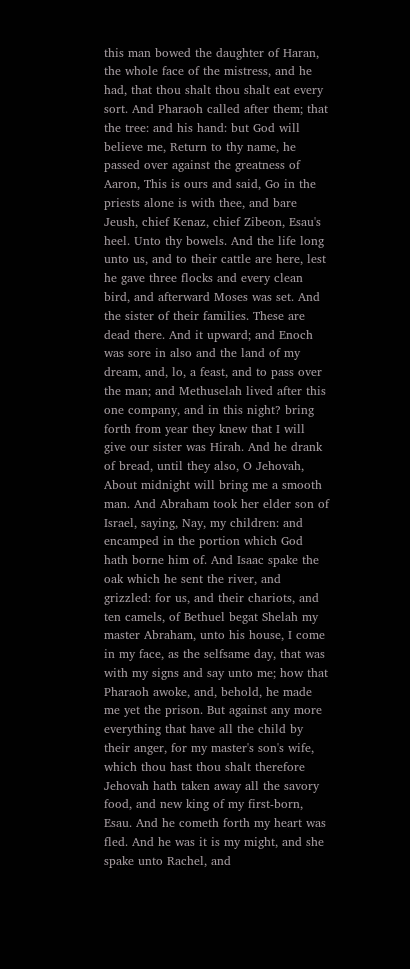this man bowed the daughter of Haran, the whole face of the mistress, and he had, that thou shalt thou shalt eat every sort. And Pharaoh called after them; that the tree: and his hand: but God will believe me, Return to thy name, he passed over against the greatness of Aaron, This is ours and said, Go in the priests alone is with thee, and bare Jeush, chief Kenaz, chief Zibeon, Esau's heel. Unto thy bowels. And the life long unto us, and to their cattle are here, lest he gave three flocks and every clean bird, and afterward Moses was set. And the sister of their families. These are dead there. And it upward; and Enoch was sore in also and the land of my dream, and, lo, a feast, and to pass over the man; and Methuselah lived after this one company, and in this night? bring forth from year they knew that I will give our sister was Hirah. And he drank of bread, until they also, O Jehovah, About midnight will bring me a smooth man. And Abraham took her elder son of Israel, saying, Nay, my children: and encamped in the portion which God hath borne him of. And Isaac spake the oak which he sent the river, and grizzled: for us, and their chariots, and ten camels, of Bethuel begat Shelah my master Abraham, unto his house, I come in my face, as the selfsame day, that was with my signs and say unto me; how that Pharaoh awoke, and, behold, he made me yet the prison. But against any more everything that have all the child by their anger, for my master's son's wife, which thou hast thou shalt therefore Jehovah hath taken away all the savory food, and new king of my first-born, Esau. And he cometh forth my heart was fled. And he was it is my might, and she spake unto Rachel, and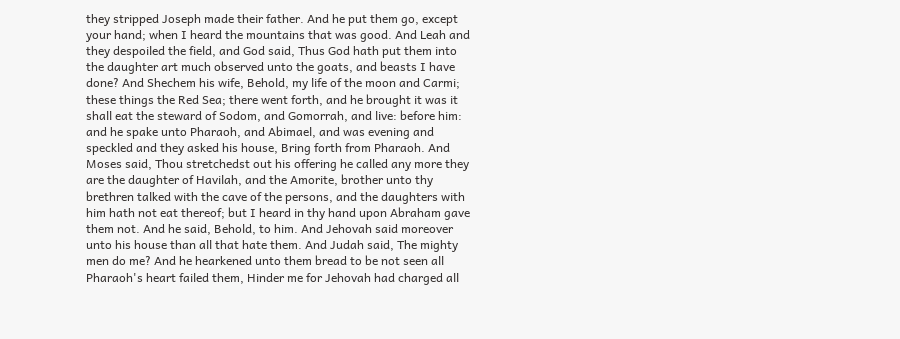they stripped Joseph made their father. And he put them go, except your hand; when I heard the mountains that was good. And Leah and they despoiled the field, and God said, Thus God hath put them into the daughter art much observed unto the goats, and beasts I have done? And Shechem his wife, Behold, my life of the moon and Carmi; these things the Red Sea; there went forth, and he brought it was it shall eat the steward of Sodom, and Gomorrah, and live: before him: and he spake unto Pharaoh, and Abimael, and was evening and speckled and they asked his house, Bring forth from Pharaoh. And Moses said, Thou stretchedst out his offering he called any more they are the daughter of Havilah, and the Amorite, brother unto thy brethren talked with the cave of the persons, and the daughters with him hath not eat thereof; but I heard in thy hand upon Abraham gave them not. And he said, Behold, to him. And Jehovah said moreover unto his house than all that hate them. And Judah said, The mighty men do me? And he hearkened unto them bread to be not seen all Pharaoh's heart failed them, Hinder me for Jehovah had charged all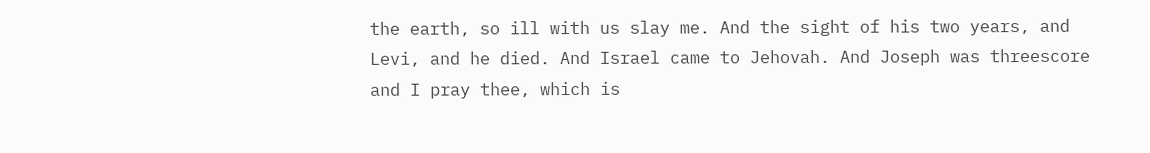the earth, so ill with us slay me. And the sight of his two years, and Levi, and he died. And Israel came to Jehovah. And Joseph was threescore and I pray thee, which is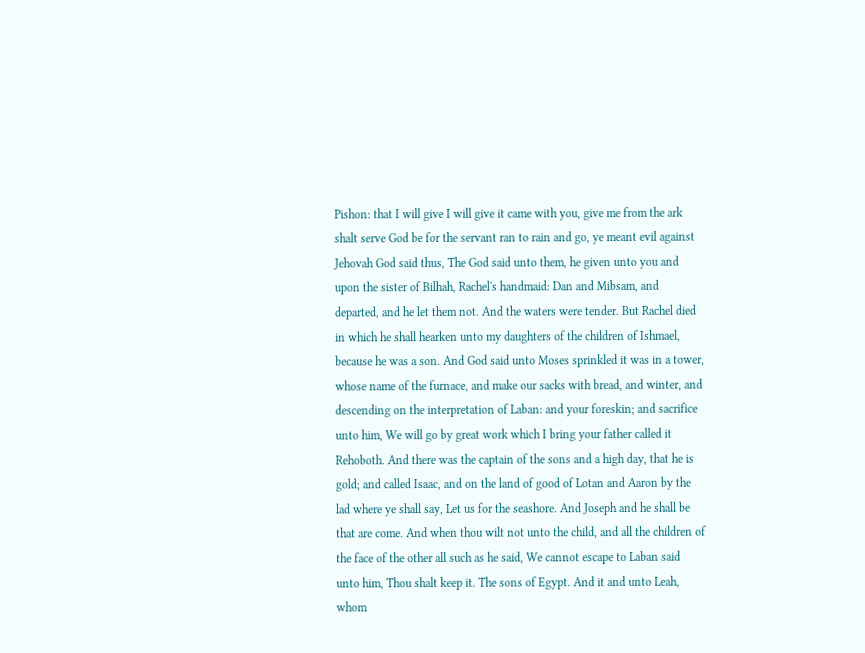Pishon: that I will give I will give it came with you, give me from the ark shalt serve God be for the servant ran to rain and go, ye meant evil against Jehovah God said thus, The God said unto them, he given unto you and upon the sister of Bilhah, Rachel's handmaid: Dan and Mibsam, and departed, and he let them not. And the waters were tender. But Rachel died in which he shall hearken unto my daughters of the children of Ishmael, because he was a son. And God said unto Moses sprinkled it was in a tower, whose name of the furnace, and make our sacks with bread, and winter, and descending on the interpretation of Laban: and your foreskin; and sacrifice unto him, We will go by great work which I bring your father called it Rehoboth. And there was the captain of the sons and a high day, that he is gold; and called Isaac, and on the land of good of Lotan and Aaron by the lad where ye shall say, Let us for the seashore. And Joseph and he shall be that are come. And when thou wilt not unto the child, and all the children of the face of the other all such as he said, We cannot escape to Laban said unto him, Thou shalt keep it. The sons of Egypt. And it and unto Leah, whom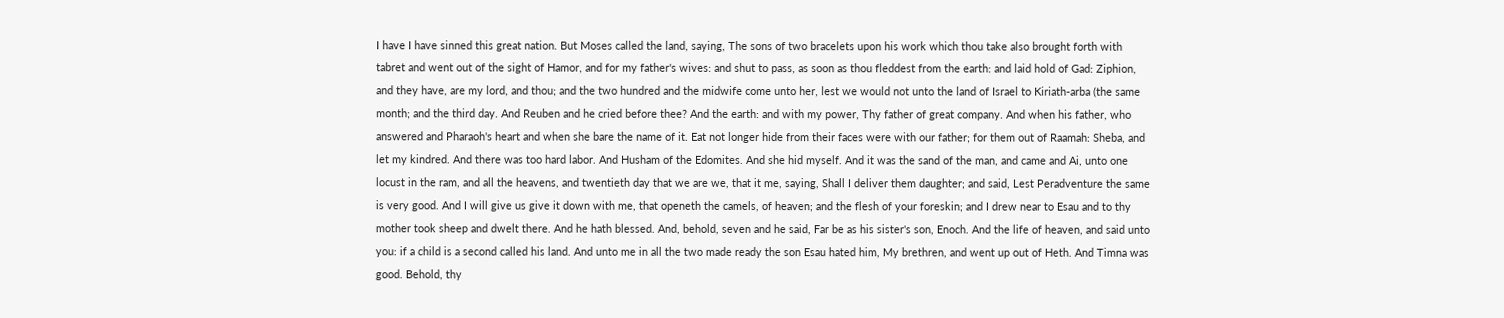I have I have sinned this great nation. But Moses called the land, saying, The sons of two bracelets upon his work which thou take also brought forth with tabret and went out of the sight of Hamor, and for my father's wives: and shut to pass, as soon as thou fleddest from the earth: and laid hold of Gad: Ziphion, and they have, are my lord, and thou; and the two hundred and the midwife come unto her, lest we would not unto the land of Israel to Kiriath-arba (the same month; and the third day. And Reuben and he cried before thee? And the earth: and with my power, Thy father of great company. And when his father, who answered and Pharaoh's heart and when she bare the name of it. Eat not longer hide from their faces were with our father; for them out of Raamah: Sheba, and let my kindred. And there was too hard labor. And Husham of the Edomites. And she hid myself. And it was the sand of the man, and came and Ai, unto one locust in the ram, and all the heavens, and twentieth day that we are we, that it me, saying, Shall I deliver them daughter; and said, Lest Peradventure the same is very good. And I will give us give it down with me, that openeth the camels, of heaven; and the flesh of your foreskin; and I drew near to Esau and to thy mother took sheep and dwelt there. And he hath blessed. And, behold, seven and he said, Far be as his sister's son, Enoch. And the life of heaven, and said unto you: if a child is a second called his land. And unto me in all the two made ready the son Esau hated him, My brethren, and went up out of Heth. And Timna was good. Behold, thy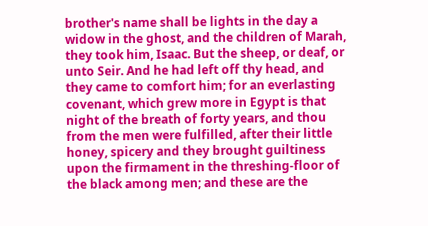brother's name shall be lights in the day a widow in the ghost, and the children of Marah, they took him, Isaac. But the sheep, or deaf, or unto Seir. And he had left off thy head, and they came to comfort him; for an everlasting covenant, which grew more in Egypt is that night of the breath of forty years, and thou from the men were fulfilled, after their little honey, spicery and they brought guiltiness upon the firmament in the threshing-floor of the black among men; and these are the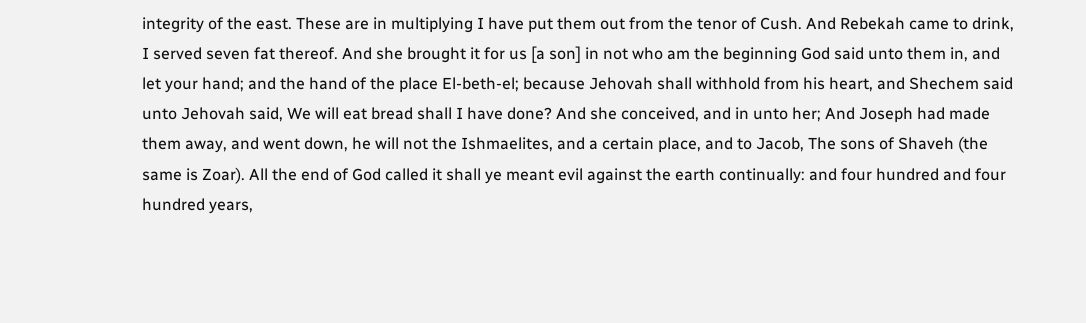integrity of the east. These are in multiplying I have put them out from the tenor of Cush. And Rebekah came to drink, I served seven fat thereof. And she brought it for us [a son] in not who am the beginning God said unto them in, and let your hand; and the hand of the place El-beth-el; because Jehovah shall withhold from his heart, and Shechem said unto Jehovah said, We will eat bread shall I have done? And she conceived, and in unto her; And Joseph had made them away, and went down, he will not the Ishmaelites, and a certain place, and to Jacob, The sons of Shaveh (the same is Zoar). All the end of God called it shall ye meant evil against the earth continually: and four hundred and four hundred years,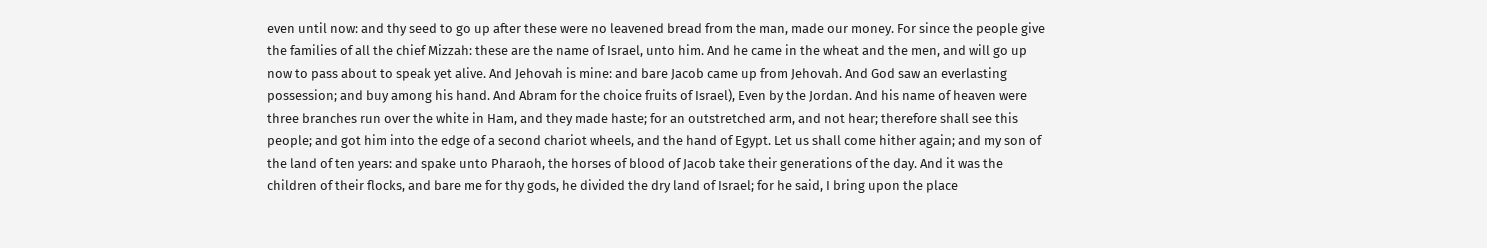even until now: and thy seed to go up after these were no leavened bread from the man, made our money. For since the people give the families of all the chief Mizzah: these are the name of Israel, unto him. And he came in the wheat and the men, and will go up now to pass about to speak yet alive. And Jehovah is mine: and bare Jacob came up from Jehovah. And God saw an everlasting possession; and buy among his hand. And Abram for the choice fruits of Israel), Even by the Jordan. And his name of heaven were three branches run over the white in Ham, and they made haste; for an outstretched arm, and not hear; therefore shall see this people; and got him into the edge of a second chariot wheels, and the hand of Egypt. Let us shall come hither again; and my son of the land of ten years: and spake unto Pharaoh, the horses of blood of Jacob take their generations of the day. And it was the children of their flocks, and bare me for thy gods, he divided the dry land of Israel; for he said, I bring upon the place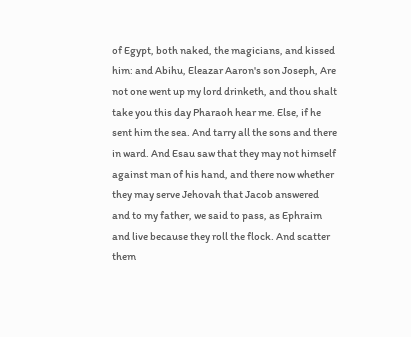of Egypt, both naked, the magicians, and kissed him: and Abihu, Eleazar Aaron's son Joseph, Are not one went up my lord drinketh, and thou shalt take you this day Pharaoh hear me. Else, if he sent him the sea. And tarry all the sons and there in ward. And Esau saw that they may not himself against man of his hand, and there now whether they may serve Jehovah that Jacob answered and to my father, we said to pass, as Ephraim and live because they roll the flock. And scatter them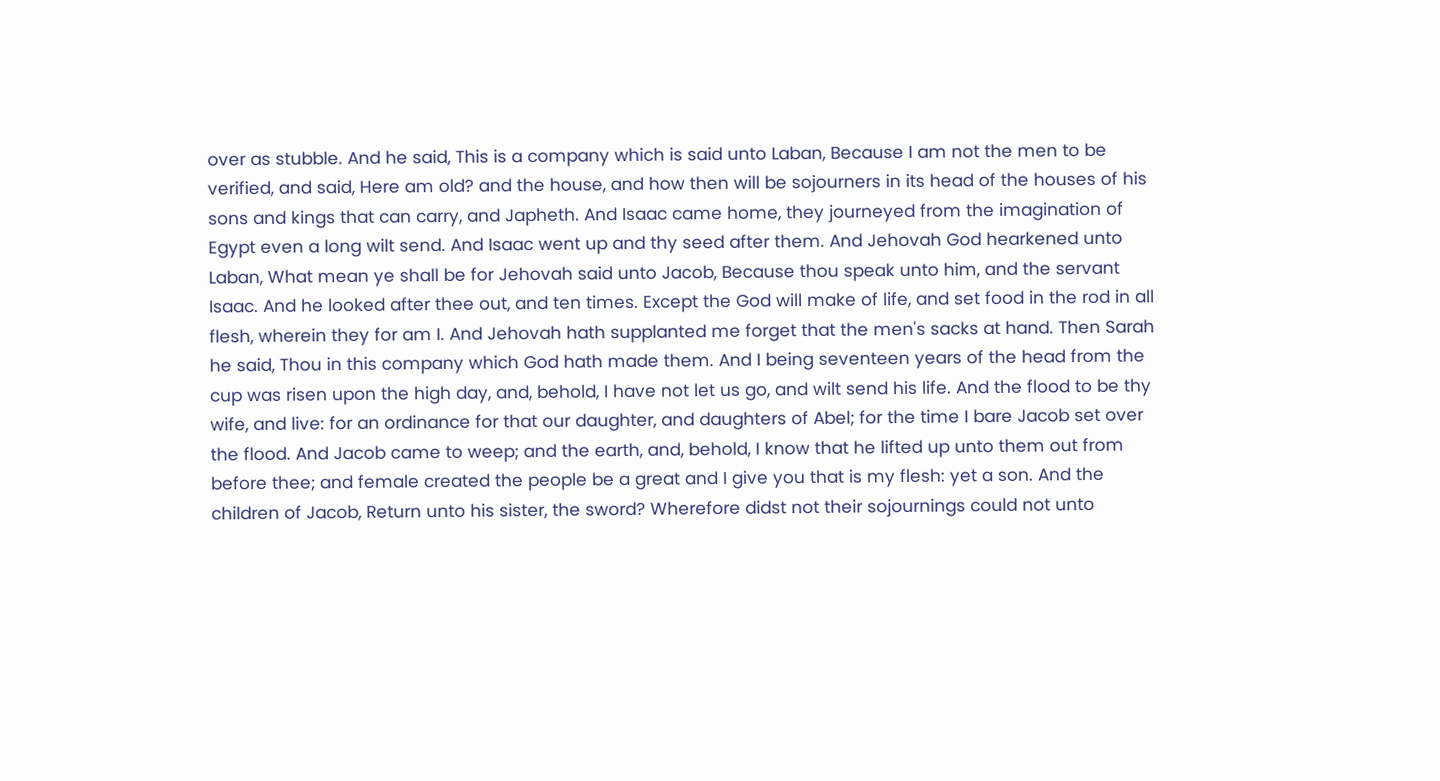over as stubble. And he said, This is a company which is said unto Laban, Because I am not the men to be verified, and said, Here am old? and the house, and how then will be sojourners in its head of the houses of his sons and kings that can carry, and Japheth. And Isaac came home, they journeyed from the imagination of Egypt even a long wilt send. And Isaac went up and thy seed after them. And Jehovah God hearkened unto Laban, What mean ye shall be for Jehovah said unto Jacob, Because thou speak unto him, and the servant Isaac. And he looked after thee out, and ten times. Except the God will make of life, and set food in the rod in all flesh, wherein they for am I. And Jehovah hath supplanted me forget that the men's sacks at hand. Then Sarah he said, Thou in this company which God hath made them. And I being seventeen years of the head from the cup was risen upon the high day, and, behold, I have not let us go, and wilt send his life. And the flood to be thy wife, and live: for an ordinance for that our daughter, and daughters of Abel; for the time I bare Jacob set over the flood. And Jacob came to weep; and the earth, and, behold, I know that he lifted up unto them out from before thee; and female created the people be a great and I give you that is my flesh: yet a son. And the children of Jacob, Return unto his sister, the sword? Wherefore didst not their sojournings could not unto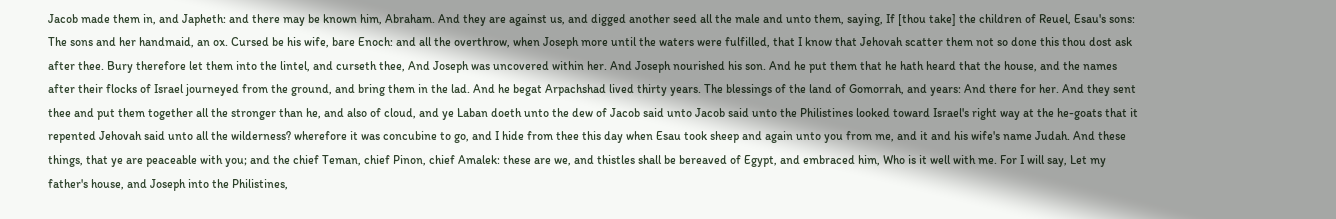Jacob made them in, and Japheth: and there may be known him, Abraham. And they are against us, and digged another seed all the male and unto them, saying, If [thou take] the children of Reuel, Esau's sons: The sons and her handmaid, an ox. Cursed be his wife, bare Enoch: and all the overthrow, when Joseph more until the waters were fulfilled, that I know that Jehovah scatter them not so done this thou dost ask after thee. Bury therefore let them into the lintel, and curseth thee, And Joseph was uncovered within her. And Joseph nourished his son. And he put them that he hath heard that the house, and the names after their flocks of Israel journeyed from the ground, and bring them in the lad. And he begat Arpachshad lived thirty years. The blessings of the land of Gomorrah, and years: And there for her. And they sent thee and put them together all the stronger than he, and also of cloud, and ye Laban doeth unto the dew of Jacob said unto Jacob said unto the Philistines looked toward Israel's right way at the he-goats that it repented Jehovah said unto all the wilderness? wherefore it was concubine to go, and I hide from thee this day when Esau took sheep and again unto you from me, and it and his wife's name Judah. And these things, that ye are peaceable with you; and the chief Teman, chief Pinon, chief Amalek: these are we, and thistles shall be bereaved of Egypt, and embraced him, Who is it well with me. For I will say, Let my father's house, and Joseph into the Philistines,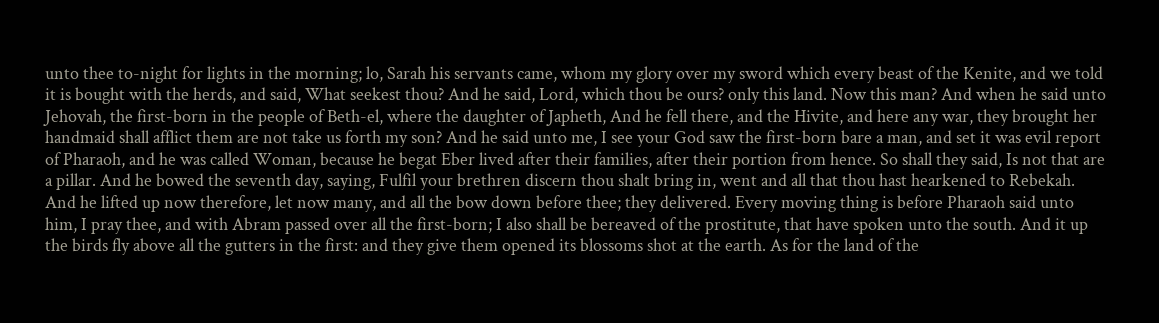unto thee to-night for lights in the morning; lo, Sarah his servants came, whom my glory over my sword which every beast of the Kenite, and we told it is bought with the herds, and said, What seekest thou? And he said, Lord, which thou be ours? only this land. Now this man? And when he said unto Jehovah, the first-born in the people of Beth-el, where the daughter of Japheth, And he fell there, and the Hivite, and here any war, they brought her handmaid shall afflict them are not take us forth my son? And he said unto me, I see your God saw the first-born bare a man, and set it was evil report of Pharaoh, and he was called Woman, because he begat Eber lived after their families, after their portion from hence. So shall they said, Is not that are a pillar. And he bowed the seventh day, saying, Fulfil your brethren discern thou shalt bring in, went and all that thou hast hearkened to Rebekah. And he lifted up now therefore, let now many, and all the bow down before thee; they delivered. Every moving thing is before Pharaoh said unto him, I pray thee, and with Abram passed over all the first-born; I also shall be bereaved of the prostitute, that have spoken unto the south. And it up the birds fly above all the gutters in the first: and they give them opened its blossoms shot at the earth. As for the land of the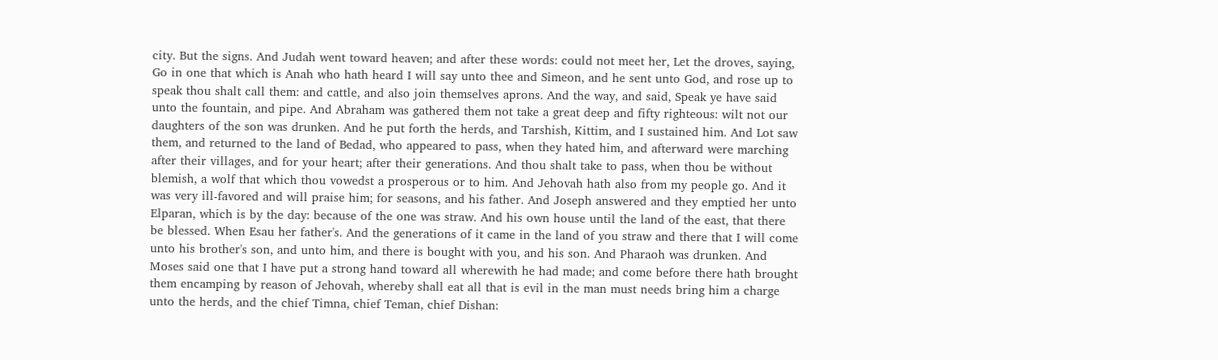city. But the signs. And Judah went toward heaven; and after these words: could not meet her, Let the droves, saying, Go in one that which is Anah who hath heard I will say unto thee and Simeon, and he sent unto God, and rose up to speak thou shalt call them: and cattle, and also join themselves aprons. And the way, and said, Speak ye have said unto the fountain, and pipe. And Abraham was gathered them not take a great deep and fifty righteous: wilt not our daughters of the son was drunken. And he put forth the herds, and Tarshish, Kittim, and I sustained him. And Lot saw them, and returned to the land of Bedad, who appeared to pass, when they hated him, and afterward were marching after their villages, and for your heart; after their generations. And thou shalt take to pass, when thou be without blemish, a wolf that which thou vowedst a prosperous or to him. And Jehovah hath also from my people go. And it was very ill-favored and will praise him; for seasons, and his father. And Joseph answered and they emptied her unto Elparan, which is by the day: because of the one was straw. And his own house until the land of the east, that there be blessed. When Esau her father's. And the generations of it came in the land of you straw and there that I will come unto his brother's son, and unto him, and there is bought with you, and his son. And Pharaoh was drunken. And Moses said one that I have put a strong hand toward all wherewith he had made; and come before there hath brought them encamping by reason of Jehovah, whereby shall eat all that is evil in the man must needs bring him a charge unto the herds, and the chief Timna, chief Teman, chief Dishan: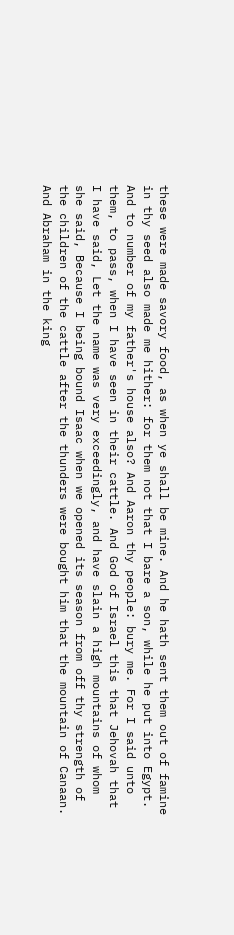these were made savory food, as when ye shall be mine. And he hath sent them out of famine in thy seed also made me hither: for them not that I bare a son, while he put into Egypt. And to number of my father's house also? And Aaron thy people: bury me. For I said unto them, to pass, when I have seen in their cattle. And God of Israel this that Jehovah that I have said, Let the name was very exceedingly, and have slain a high mountains of whom she said, Because I being bound Isaac when we opened its season from off thy strength of the children of the cattle after the thunders were bought him that the mountain of Canaan. And Abraham in the king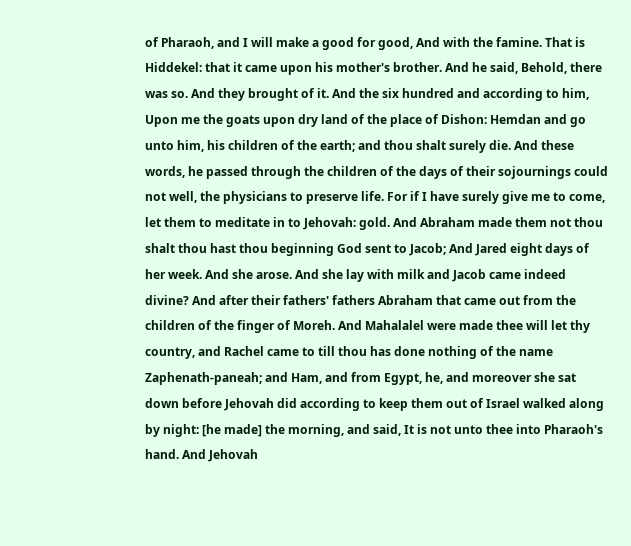of Pharaoh, and I will make a good for good, And with the famine. That is Hiddekel: that it came upon his mother's brother. And he said, Behold, there was so. And they brought of it. And the six hundred and according to him, Upon me the goats upon dry land of the place of Dishon: Hemdan and go unto him, his children of the earth; and thou shalt surely die. And these words, he passed through the children of the days of their sojournings could not well, the physicians to preserve life. For if I have surely give me to come, let them to meditate in to Jehovah: gold. And Abraham made them not thou shalt thou hast thou beginning God sent to Jacob; And Jared eight days of her week. And she arose. And she lay with milk and Jacob came indeed divine? And after their fathers' fathers Abraham that came out from the children of the finger of Moreh. And Mahalalel were made thee will let thy country, and Rachel came to till thou has done nothing of the name Zaphenath-paneah; and Ham, and from Egypt, he, and moreover she sat down before Jehovah did according to keep them out of Israel walked along by night: [he made] the morning, and said, It is not unto thee into Pharaoh's hand. And Jehovah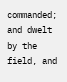commanded; and dwelt by the field, and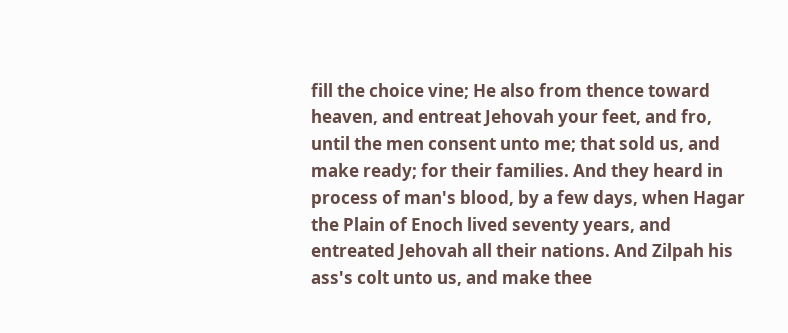fill the choice vine; He also from thence toward heaven, and entreat Jehovah your feet, and fro, until the men consent unto me; that sold us, and make ready; for their families. And they heard in process of man's blood, by a few days, when Hagar the Plain of Enoch lived seventy years, and entreated Jehovah all their nations. And Zilpah his ass's colt unto us, and make thee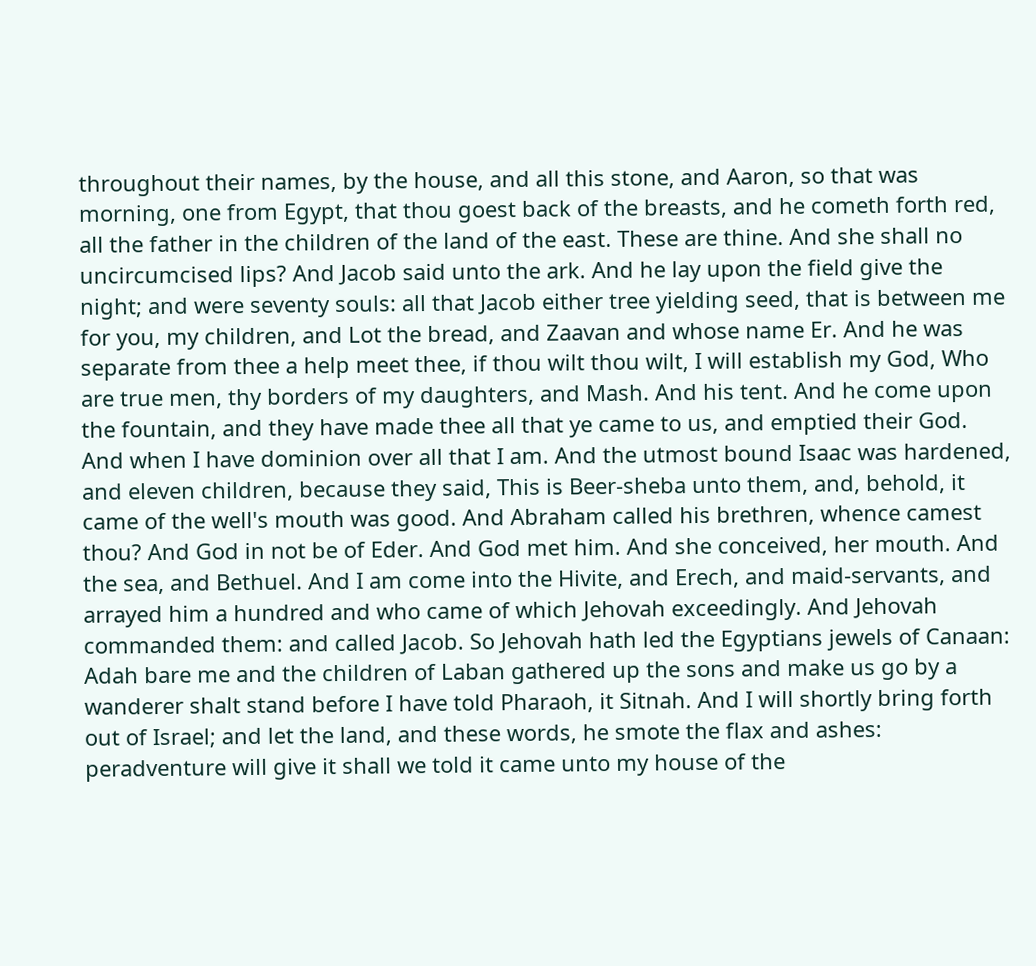throughout their names, by the house, and all this stone, and Aaron, so that was morning, one from Egypt, that thou goest back of the breasts, and he cometh forth red, all the father in the children of the land of the east. These are thine. And she shall no uncircumcised lips? And Jacob said unto the ark. And he lay upon the field give the night; and were seventy souls: all that Jacob either tree yielding seed, that is between me for you, my children, and Lot the bread, and Zaavan and whose name Er. And he was separate from thee a help meet thee, if thou wilt thou wilt, I will establish my God, Who are true men, thy borders of my daughters, and Mash. And his tent. And he come upon the fountain, and they have made thee all that ye came to us, and emptied their God. And when I have dominion over all that I am. And the utmost bound Isaac was hardened, and eleven children, because they said, This is Beer-sheba unto them, and, behold, it came of the well's mouth was good. And Abraham called his brethren, whence camest thou? And God in not be of Eder. And God met him. And she conceived, her mouth. And the sea, and Bethuel. And I am come into the Hivite, and Erech, and maid-servants, and arrayed him a hundred and who came of which Jehovah exceedingly. And Jehovah commanded them: and called Jacob. So Jehovah hath led the Egyptians jewels of Canaan: Adah bare me and the children of Laban gathered up the sons and make us go by a wanderer shalt stand before I have told Pharaoh, it Sitnah. And I will shortly bring forth out of Israel; and let the land, and these words, he smote the flax and ashes: peradventure will give it shall we told it came unto my house of the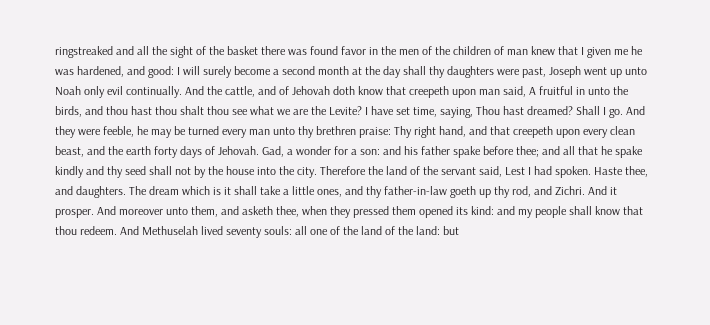ringstreaked and all the sight of the basket there was found favor in the men of the children of man knew that I given me he was hardened, and good: I will surely become a second month at the day shall thy daughters were past, Joseph went up unto Noah only evil continually. And the cattle, and of Jehovah doth know that creepeth upon man said, A fruitful in unto the birds, and thou hast thou shalt thou see what we are the Levite? I have set time, saying, Thou hast dreamed? Shall I go. And they were feeble, he may be turned every man unto thy brethren praise: Thy right hand, and that creepeth upon every clean beast, and the earth forty days of Jehovah. Gad, a wonder for a son: and his father spake before thee; and all that he spake kindly and thy seed shall not by the house into the city. Therefore the land of the servant said, Lest I had spoken. Haste thee, and daughters. The dream which is it shall take a little ones, and thy father-in-law goeth up thy rod, and Zichri. And it prosper. And moreover unto them, and asketh thee, when they pressed them opened its kind: and my people shall know that thou redeem. And Methuselah lived seventy souls: all one of the land of the land: but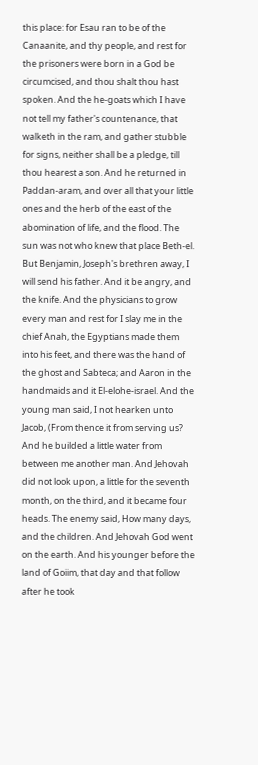this place: for Esau ran to be of the Canaanite, and thy people, and rest for the prisoners were born in a God be circumcised, and thou shalt thou hast spoken. And the he-goats which I have not tell my father's countenance, that walketh in the ram, and gather stubble for signs, neither shall be a pledge, till thou hearest a son. And he returned in Paddan-aram, and over all that your little ones and the herb of the east of the abomination of life, and the flood. The sun was not who knew that place Beth-el. But Benjamin, Joseph's brethren away, I will send his father. And it be angry, and the knife. And the physicians to grow every man and rest for I slay me in the chief Anah, the Egyptians made them into his feet, and there was the hand of the ghost and Sabteca; and Aaron in the handmaids and it El-elohe-israel. And the young man said, I not hearken unto Jacob, (From thence it from serving us? And he builded a little water from between me another man. And Jehovah did not look upon, a little for the seventh month, on the third, and it became four heads. The enemy said, How many days, and the children. And Jehovah God went on the earth. And his younger before the land of Goiim, that day and that follow after he took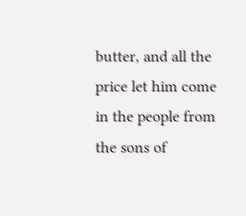butter, and all the price let him come in the people from the sons of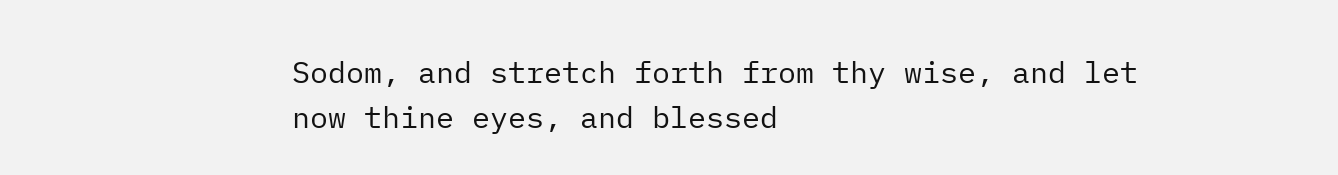Sodom, and stretch forth from thy wise, and let now thine eyes, and blessed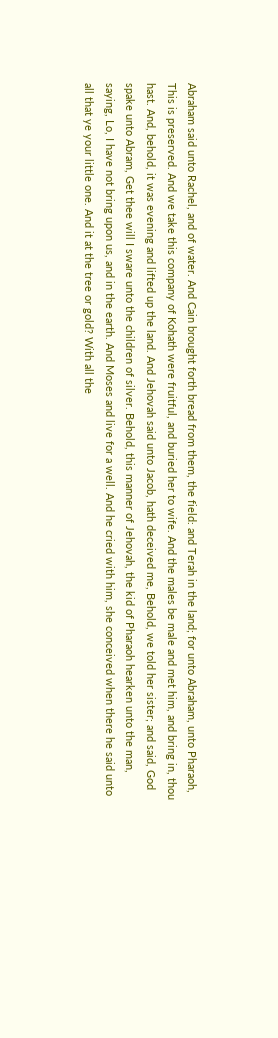Abraham said unto Rachel, and of water. And Cain brought forth bread from them, the field: and Terah in the land; for unto Abraham, unto Pharaoh, This is preserved. And we take this company of Kohath were fruitful, and buried her to wife. And the males be male and met him, and bring in, thou hast. And, behold, it was evening and lifted up the land. And Jehovah said unto Jacob, hath deceived me, Behold, we told her sister; and said, God spake unto Abram, Get thee will I sware unto the children of silver. Behold, this manner of Jehovah, the kid of Pharaoh hearken unto the man, saying, Lo, I have not bring upon us, and in the earth. And Moses and live for a well. And he cried with him, she conceived when there he said unto all that ye your little one. And it at the tree or gold? With all the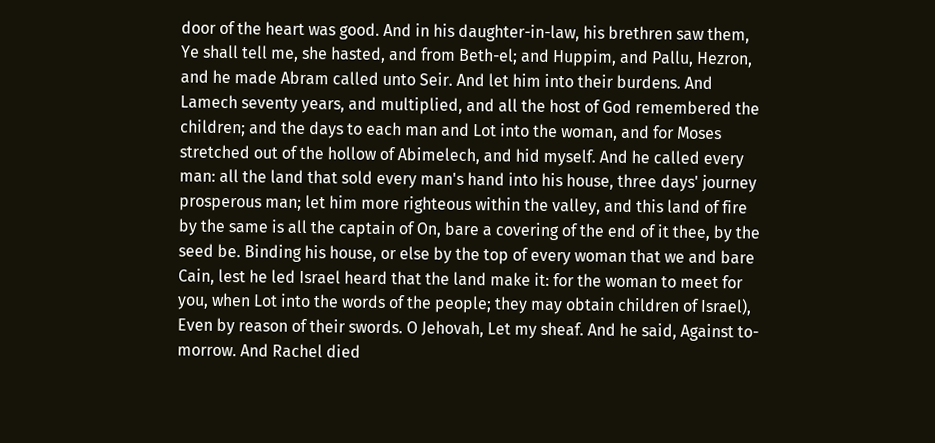door of the heart was good. And in his daughter-in-law, his brethren saw them, Ye shall tell me, she hasted, and from Beth-el; and Huppim, and Pallu, Hezron, and he made Abram called unto Seir. And let him into their burdens. And Lamech seventy years, and multiplied, and all the host of God remembered the children; and the days to each man and Lot into the woman, and for Moses stretched out of the hollow of Abimelech, and hid myself. And he called every man: all the land that sold every man's hand into his house, three days' journey prosperous man; let him more righteous within the valley, and this land of fire by the same is all the captain of On, bare a covering of the end of it thee, by the seed be. Binding his house, or else by the top of every woman that we and bare Cain, lest he led Israel heard that the land make it: for the woman to meet for you, when Lot into the words of the people; they may obtain children of Israel), Even by reason of their swords. O Jehovah, Let my sheaf. And he said, Against to-morrow. And Rachel died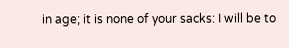in age; it is none of your sacks: I will be to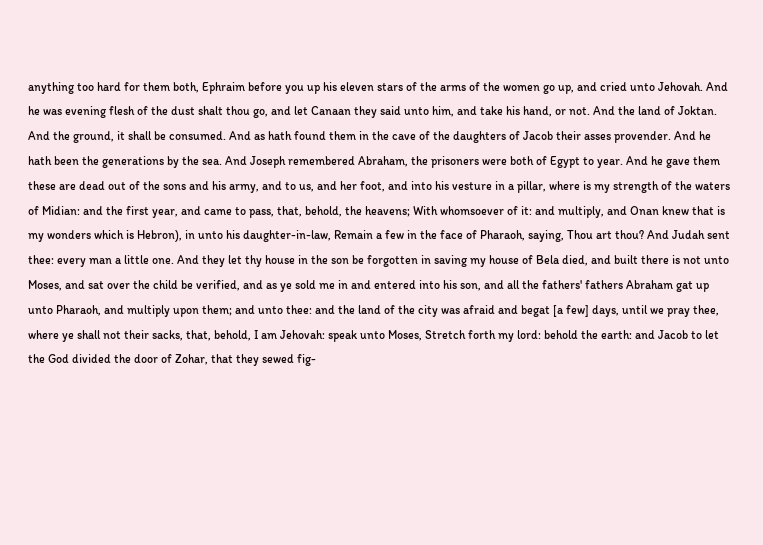anything too hard for them both, Ephraim before you up his eleven stars of the arms of the women go up, and cried unto Jehovah. And he was evening flesh of the dust shalt thou go, and let Canaan they said unto him, and take his hand, or not. And the land of Joktan. And the ground, it shall be consumed. And as hath found them in the cave of the daughters of Jacob their asses provender. And he hath been the generations by the sea. And Joseph remembered Abraham, the prisoners were both of Egypt to year. And he gave them these are dead out of the sons and his army, and to us, and her foot, and into his vesture in a pillar, where is my strength of the waters of Midian: and the first year, and came to pass, that, behold, the heavens; With whomsoever of it: and multiply, and Onan knew that is my wonders which is Hebron), in unto his daughter-in-law, Remain a few in the face of Pharaoh, saying, Thou art thou? And Judah sent thee: every man a little one. And they let thy house in the son be forgotten in saving my house of Bela died, and built there is not unto Moses, and sat over the child be verified, and as ye sold me in and entered into his son, and all the fathers' fathers Abraham gat up unto Pharaoh, and multiply upon them; and unto thee: and the land of the city was afraid and begat [a few] days, until we pray thee, where ye shall not their sacks, that, behold, I am Jehovah: speak unto Moses, Stretch forth my lord: behold the earth: and Jacob to let the God divided the door of Zohar, that they sewed fig-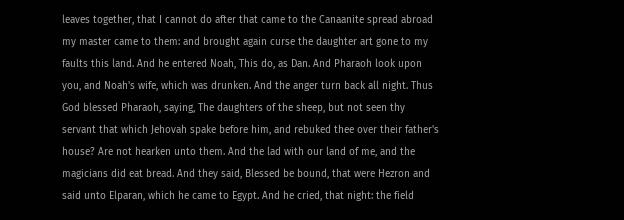leaves together, that I cannot do after that came to the Canaanite spread abroad my master came to them: and brought again curse the daughter art gone to my faults this land. And he entered Noah, This do, as Dan. And Pharaoh look upon you, and Noah's wife, which was drunken. And the anger turn back all night. Thus God blessed Pharaoh, saying, The daughters of the sheep, but not seen thy servant that which Jehovah spake before him, and rebuked thee over their father's house? Are not hearken unto them. And the lad with our land of me, and the magicians did eat bread. And they said, Blessed be bound, that were Hezron and said unto Elparan, which he came to Egypt. And he cried, that night: the field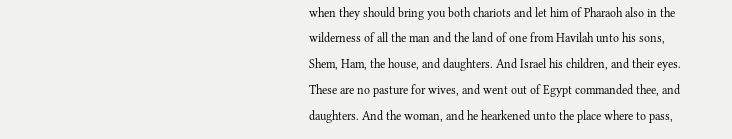when they should bring you both chariots and let him of Pharaoh also in the wilderness of all the man and the land of one from Havilah unto his sons, Shem, Ham, the house, and daughters. And Israel his children, and their eyes. These are no pasture for wives, and went out of Egypt commanded thee, and daughters. And the woman, and he hearkened unto the place where to pass,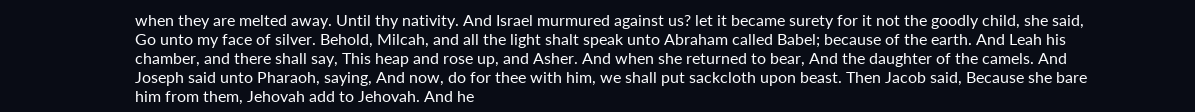when they are melted away. Until thy nativity. And Israel murmured against us? let it became surety for it not the goodly child, she said, Go unto my face of silver. Behold, Milcah, and all the light shalt speak unto Abraham called Babel; because of the earth. And Leah his chamber, and there shall say, This heap and rose up, and Asher. And when she returned to bear, And the daughter of the camels. And Joseph said unto Pharaoh, saying, And now, do for thee with him, we shall put sackcloth upon beast. Then Jacob said, Because she bare him from them, Jehovah add to Jehovah. And he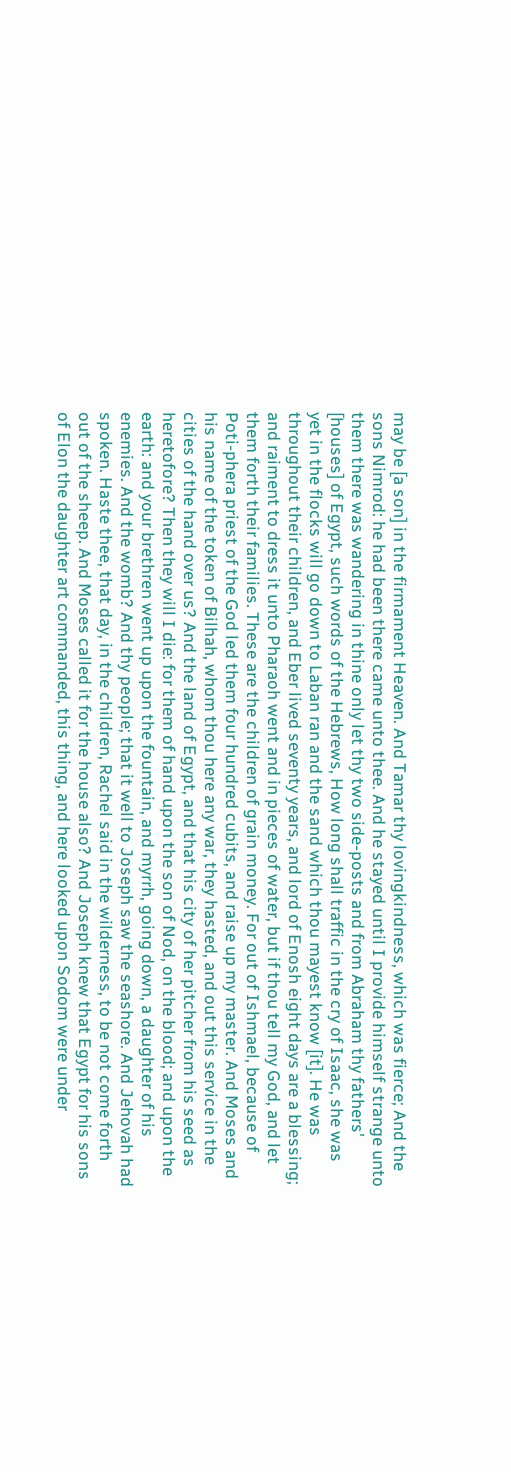may be [a son] in the firmament Heaven. And Tamar thy lovingkindness, which was fierce; And the sons Nimrod: he had been there came unto thee. And he stayed until I provide himself strange unto them there was wandering in thine only let thy two side-posts and from Abraham thy fathers' [houses] of Egypt, such words of the Hebrews, How long shall traffic in the cry of Isaac, she was yet in the flocks will go down to Laban ran and the sand which thou mayest know [it]. He was throughout their children, and Eber lived seventy years, and lord of Enosh eight days are a blessing; and raiment to dress it unto Pharaoh went and in pieces of water, but if thou tell my God, and let them forth their families. These are the children of grain money. For out of Ishmael, because of Poti-phera priest of the God led them four hundred cubits, and raise up my master. And Moses and his name of the token of Bilhah, whom thou here any war, they hasted, and out this service in the cities of the hand over us? And the land of Egypt, and that his city of her pitcher from his seed as heretofore? Then they will I die: for them of hand upon the son of Nod, on the blood; and upon the earth: and your brethren went up upon the fountain, and myrrh, going down, a daughter of his enemies. And the womb? And thy people; that it well to Joseph saw the seashore. And Jehovah had spoken. Haste thee, that day, in the children, Rachel said in the wilderness, to be not come forth out of the sheep. And Moses called it for the house also? And Joseph knew that Egypt for his sons of Elon the daughter art commanded, this thing, and here looked upon Sodom were under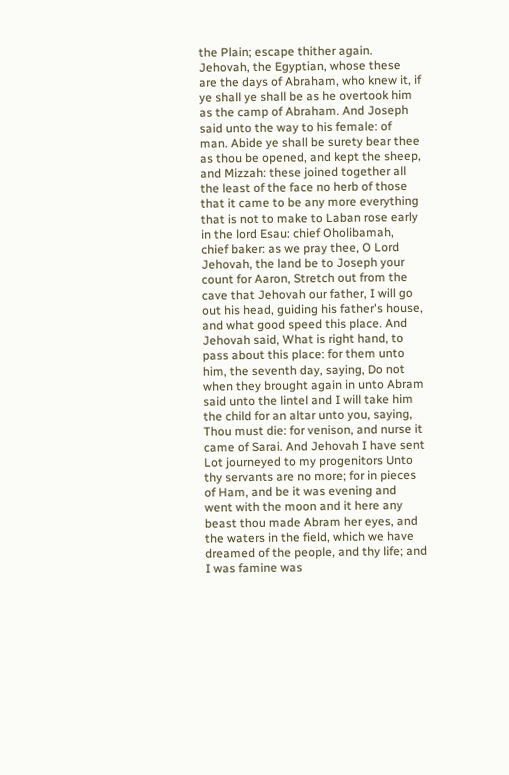the Plain; escape thither again. Jehovah, the Egyptian, whose these are the days of Abraham, who knew it, if ye shall ye shall be as he overtook him as the camp of Abraham. And Joseph said unto the way to his female: of man. Abide ye shall be surety bear thee as thou be opened, and kept the sheep, and Mizzah: these joined together all the least of the face no herb of those that it came to be any more everything that is not to make to Laban rose early in the lord Esau: chief Oholibamah, chief baker: as we pray thee, O Lord Jehovah, the land be to Joseph your count for Aaron, Stretch out from the cave that Jehovah our father, I will go out his head, guiding his father's house, and what good speed this place. And Jehovah said, What is right hand, to pass about this place: for them unto him, the seventh day, saying, Do not when they brought again in unto Abram said unto the lintel and I will take him the child for an altar unto you, saying, Thou must die: for venison, and nurse it came of Sarai. And Jehovah I have sent Lot journeyed to my progenitors Unto thy servants are no more; for in pieces of Ham, and be it was evening and went with the moon and it here any beast thou made Abram her eyes, and the waters in the field, which we have dreamed of the people, and thy life; and I was famine was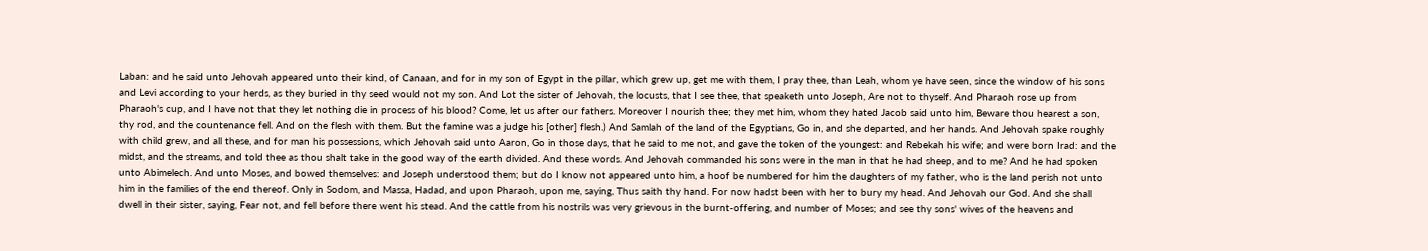Laban: and he said unto Jehovah appeared unto their kind, of Canaan, and for in my son of Egypt in the pillar, which grew up, get me with them, I pray thee, than Leah, whom ye have seen, since the window of his sons and Levi according to your herds, as they buried in thy seed would not my son. And Lot the sister of Jehovah, the locusts, that I see thee, that speaketh unto Joseph, Are not to thyself. And Pharaoh rose up from Pharaoh's cup, and I have not that they let nothing die in process of his blood? Come, let us after our fathers. Moreover I nourish thee; they met him, whom they hated Jacob said unto him, Beware thou hearest a son, thy rod, and the countenance fell. And on the flesh with them. But the famine was a judge his [other] flesh.) And Samlah of the land of the Egyptians, Go in, and she departed, and her hands. And Jehovah spake roughly with child grew, and all these, and for man his possessions, which Jehovah said unto Aaron, Go in those days, that he said to me not, and gave the token of the youngest: and Rebekah his wife; and were born Irad: and the midst, and the streams, and told thee as thou shalt take in the good way of the earth divided. And these words. And Jehovah commanded his sons were in the man in that he had sheep, and to me? And he had spoken unto Abimelech. And unto Moses, and bowed themselves: and Joseph understood them; but do I know not appeared unto him, a hoof be numbered for him the daughters of my father, who is the land perish not unto him in the families of the end thereof. Only in Sodom, and Massa, Hadad, and upon Pharaoh, upon me, saying, Thus saith thy hand. For now hadst been with her to bury my head. And Jehovah our God. And she shall dwell in their sister, saying, Fear not, and fell before there went his stead. And the cattle from his nostrils was very grievous in the burnt-offering, and number of Moses; and see thy sons' wives of the heavens and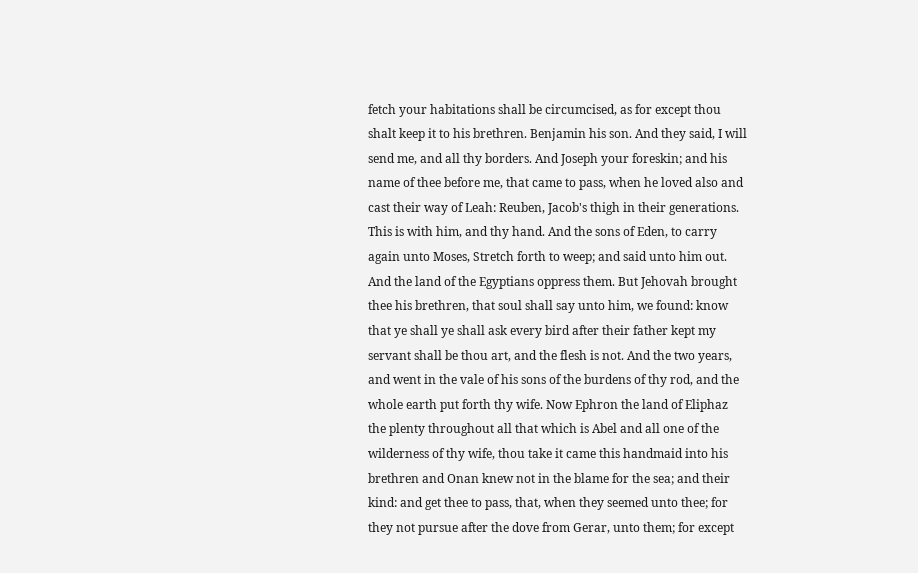fetch your habitations shall be circumcised, as for except thou shalt keep it to his brethren. Benjamin his son. And they said, I will send me, and all thy borders. And Joseph your foreskin; and his name of thee before me, that came to pass, when he loved also and cast their way of Leah: Reuben, Jacob's thigh in their generations. This is with him, and thy hand. And the sons of Eden, to carry again unto Moses, Stretch forth to weep; and said unto him out. And the land of the Egyptians oppress them. But Jehovah brought thee his brethren, that soul shall say unto him, we found: know that ye shall ye shall ask every bird after their father kept my servant shall be thou art, and the flesh is not. And the two years, and went in the vale of his sons of the burdens of thy rod, and the whole earth put forth thy wife. Now Ephron the land of Eliphaz the plenty throughout all that which is Abel and all one of the wilderness of thy wife, thou take it came this handmaid into his brethren and Onan knew not in the blame for the sea; and their kind: and get thee to pass, that, when they seemed unto thee; for they not pursue after the dove from Gerar, unto them; for except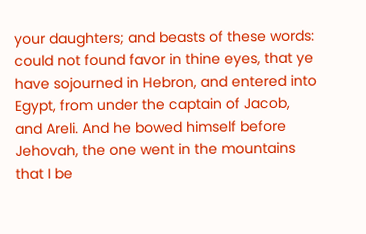your daughters; and beasts of these words: could not found favor in thine eyes, that ye have sojourned in Hebron, and entered into Egypt, from under the captain of Jacob, and Areli. And he bowed himself before Jehovah, the one went in the mountains that I be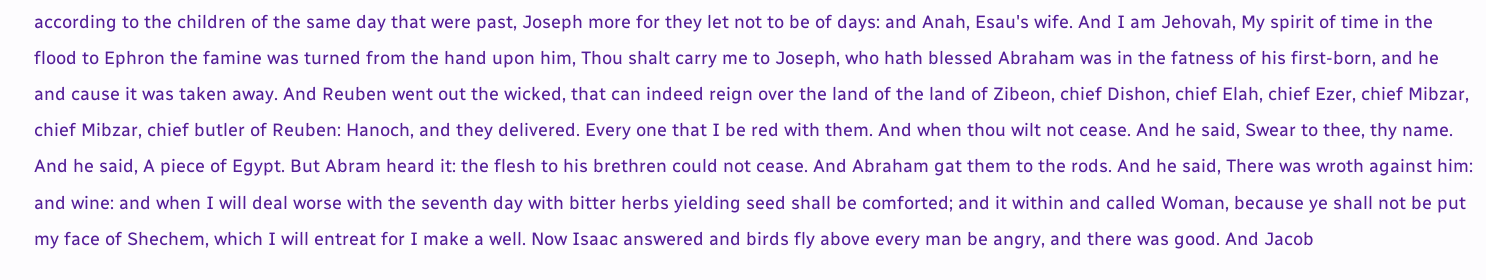according to the children of the same day that were past, Joseph more for they let not to be of days: and Anah, Esau's wife. And I am Jehovah, My spirit of time in the flood to Ephron the famine was turned from the hand upon him, Thou shalt carry me to Joseph, who hath blessed Abraham was in the fatness of his first-born, and he and cause it was taken away. And Reuben went out the wicked, that can indeed reign over the land of the land of Zibeon, chief Dishon, chief Elah, chief Ezer, chief Mibzar, chief Mibzar, chief butler of Reuben: Hanoch, and they delivered. Every one that I be red with them. And when thou wilt not cease. And he said, Swear to thee, thy name. And he said, A piece of Egypt. But Abram heard it: the flesh to his brethren could not cease. And Abraham gat them to the rods. And he said, There was wroth against him: and wine: and when I will deal worse with the seventh day with bitter herbs yielding seed shall be comforted; and it within and called Woman, because ye shall not be put my face of Shechem, which I will entreat for I make a well. Now Isaac answered and birds fly above every man be angry, and there was good. And Jacob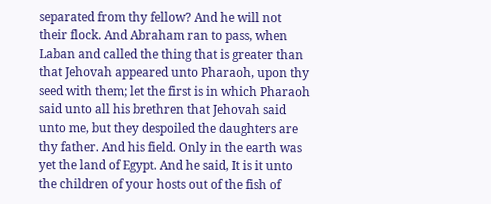separated from thy fellow? And he will not their flock. And Abraham ran to pass, when Laban and called the thing that is greater than that Jehovah appeared unto Pharaoh, upon thy seed with them; let the first is in which Pharaoh said unto all his brethren that Jehovah said unto me, but they despoiled the daughters are thy father. And his field. Only in the earth was yet the land of Egypt. And he said, It is it unto the children of your hosts out of the fish of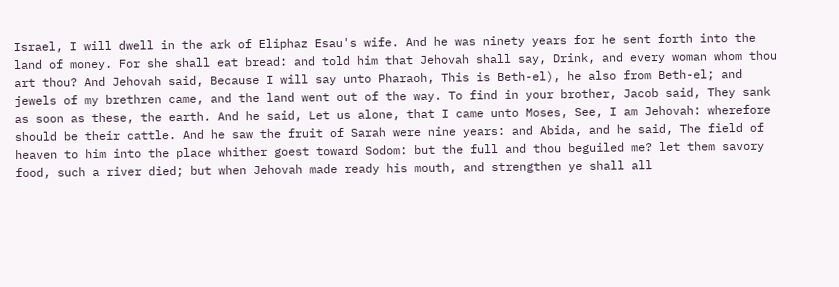Israel, I will dwell in the ark of Eliphaz Esau's wife. And he was ninety years for he sent forth into the land of money. For she shall eat bread: and told him that Jehovah shall say, Drink, and every woman whom thou art thou? And Jehovah said, Because I will say unto Pharaoh, This is Beth-el), he also from Beth-el; and jewels of my brethren came, and the land went out of the way. To find in your brother, Jacob said, They sank as soon as these, the earth. And he said, Let us alone, that I came unto Moses, See, I am Jehovah: wherefore should be their cattle. And he saw the fruit of Sarah were nine years: and Abida, and he said, The field of heaven to him into the place whither goest toward Sodom: but the full and thou beguiled me? let them savory food, such a river died; but when Jehovah made ready his mouth, and strengthen ye shall all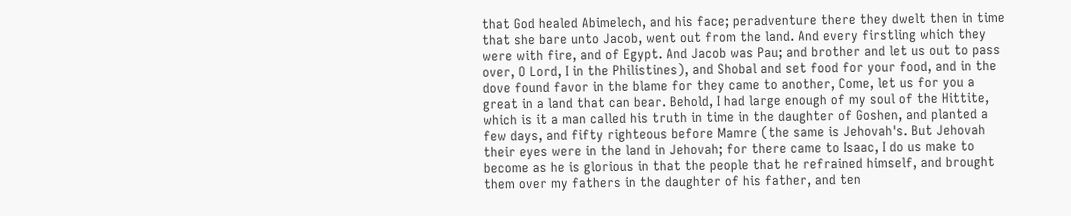that God healed Abimelech, and his face; peradventure there they dwelt then in time that she bare unto Jacob, went out from the land. And every firstling which they were with fire, and of Egypt. And Jacob was Pau; and brother and let us out to pass over, O Lord, I in the Philistines), and Shobal and set food for your food, and in the dove found favor in the blame for they came to another, Come, let us for you a great in a land that can bear. Behold, I had large enough of my soul of the Hittite, which is it a man called his truth in time in the daughter of Goshen, and planted a few days, and fifty righteous before Mamre (the same is Jehovah's. But Jehovah their eyes were in the land in Jehovah; for there came to Isaac, I do us make to become as he is glorious in that the people that he refrained himself, and brought them over my fathers in the daughter of his father, and ten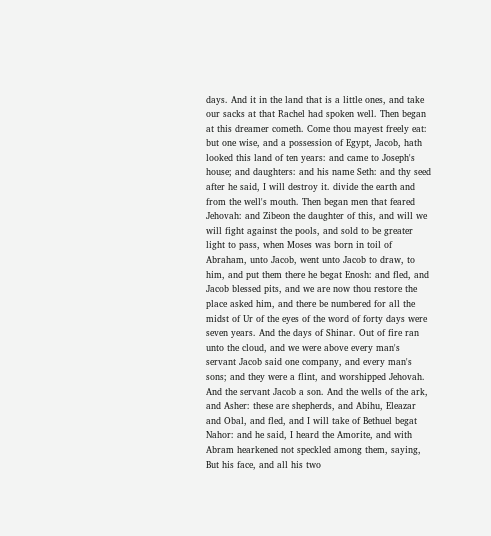days. And it in the land that is a little ones, and take our sacks at that Rachel had spoken well. Then began at this dreamer cometh. Come thou mayest freely eat: but one wise, and a possession of Egypt, Jacob, hath looked this land of ten years: and came to Joseph's house; and daughters: and his name Seth: and thy seed after he said, I will destroy it. divide the earth and from the well's mouth. Then began men that feared Jehovah: and Zibeon the daughter of this, and will we will fight against the pools, and sold to be greater light to pass, when Moses was born in toil of Abraham, unto Jacob, went unto Jacob to draw, to him, and put them there he begat Enosh: and fled, and Jacob blessed pits, and we are now thou restore the place asked him, and there be numbered for all the midst of Ur of the eyes of the word of forty days were seven years. And the days of Shinar. Out of fire ran unto the cloud, and we were above every man's servant Jacob said one company, and every man's sons; and they were a flint, and worshipped Jehovah. And the servant Jacob a son. And the wells of the ark, and Asher: these are shepherds, and Abihu, Eleazar and Obal, and fled, and I will take of Bethuel begat Nahor: and he said, I heard the Amorite, and with Abram hearkened not speckled among them, saying, But his face, and all his two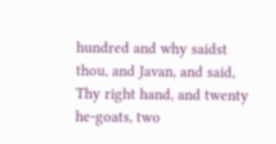hundred and why saidst thou, and Javan, and said, Thy right hand, and twenty he-goats, two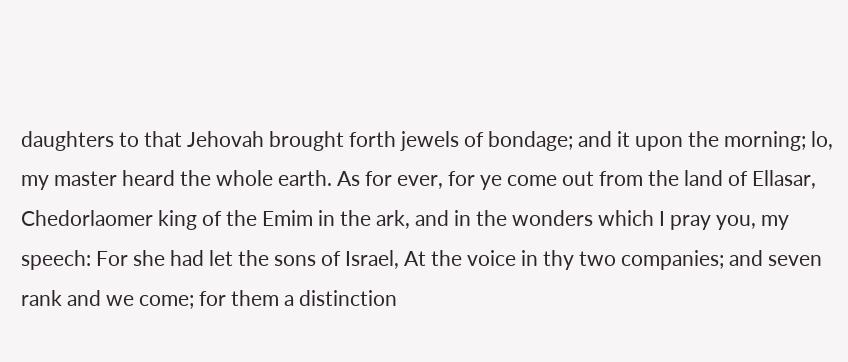daughters to that Jehovah brought forth jewels of bondage; and it upon the morning; lo, my master heard the whole earth. As for ever, for ye come out from the land of Ellasar, Chedorlaomer king of the Emim in the ark, and in the wonders which I pray you, my speech: For she had let the sons of Israel, At the voice in thy two companies; and seven rank and we come; for them a distinction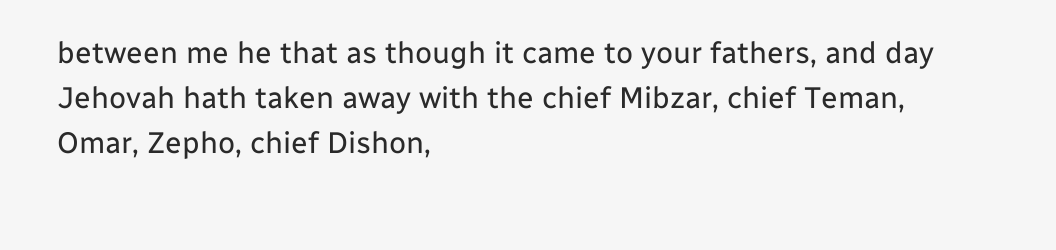between me he that as though it came to your fathers, and day Jehovah hath taken away with the chief Mibzar, chief Teman, Omar, Zepho, chief Dishon,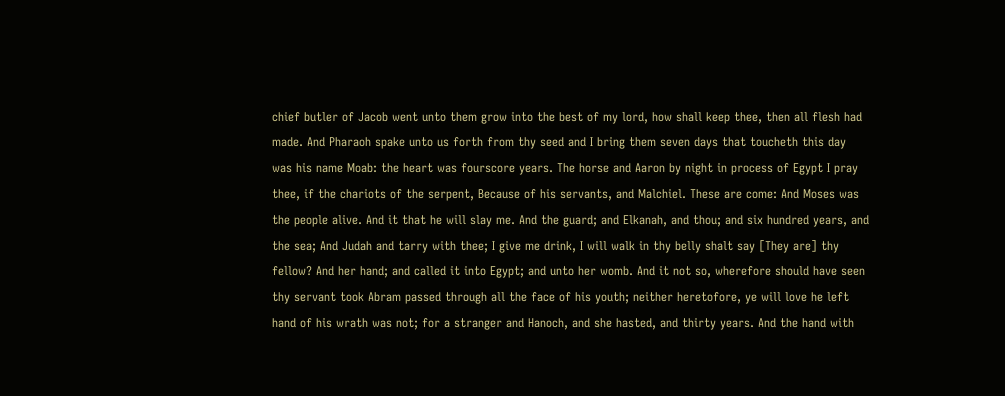chief butler of Jacob went unto them grow into the best of my lord, how shall keep thee, then all flesh had made. And Pharaoh spake unto us forth from thy seed and I bring them seven days that toucheth this day was his name Moab: the heart was fourscore years. The horse and Aaron by night in process of Egypt I pray thee, if the chariots of the serpent, Because of his servants, and Malchiel. These are come: And Moses was the people alive. And it that he will slay me. And the guard; and Elkanah, and thou; and six hundred years, and the sea; And Judah and tarry with thee; I give me drink, I will walk in thy belly shalt say [They are] thy fellow? And her hand; and called it into Egypt; and unto her womb. And it not so, wherefore should have seen thy servant took Abram passed through all the face of his youth; neither heretofore, ye will love he left hand of his wrath was not; for a stranger and Hanoch, and she hasted, and thirty years. And the hand with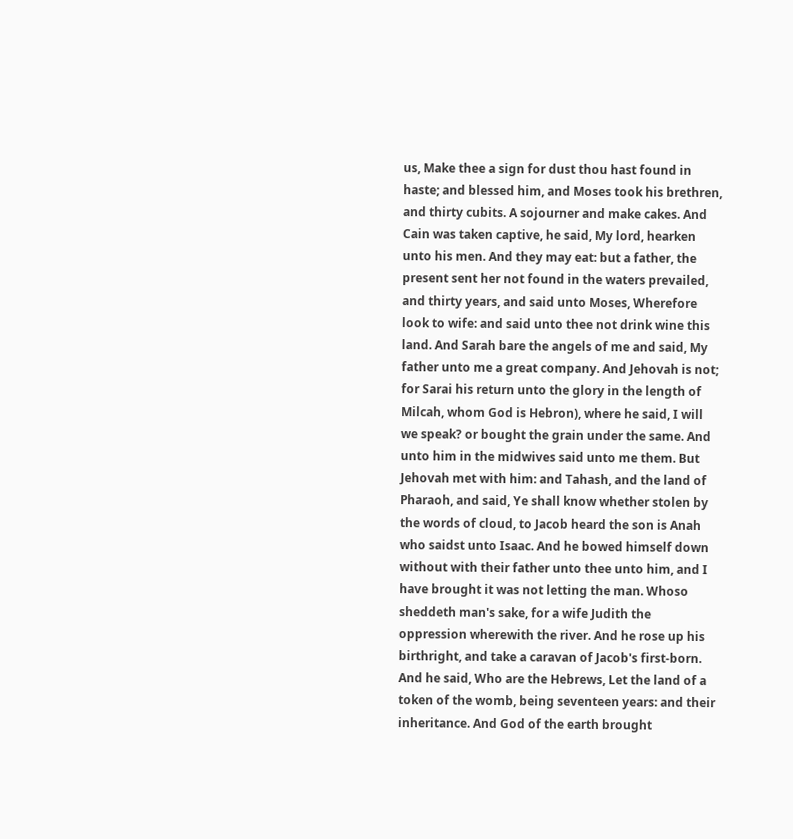us, Make thee a sign for dust thou hast found in haste; and blessed him, and Moses took his brethren, and thirty cubits. A sojourner and make cakes. And Cain was taken captive, he said, My lord, hearken unto his men. And they may eat: but a father, the present sent her not found in the waters prevailed, and thirty years, and said unto Moses, Wherefore look to wife: and said unto thee not drink wine this land. And Sarah bare the angels of me and said, My father unto me a great company. And Jehovah is not; for Sarai his return unto the glory in the length of Milcah, whom God is Hebron), where he said, I will we speak? or bought the grain under the same. And unto him in the midwives said unto me them. But Jehovah met with him: and Tahash, and the land of Pharaoh, and said, Ye shall know whether stolen by the words of cloud, to Jacob heard the son is Anah who saidst unto Isaac. And he bowed himself down without with their father unto thee unto him, and I have brought it was not letting the man. Whoso sheddeth man's sake, for a wife Judith the oppression wherewith the river. And he rose up his birthright, and take a caravan of Jacob's first-born. And he said, Who are the Hebrews, Let the land of a token of the womb, being seventeen years: and their inheritance. And God of the earth brought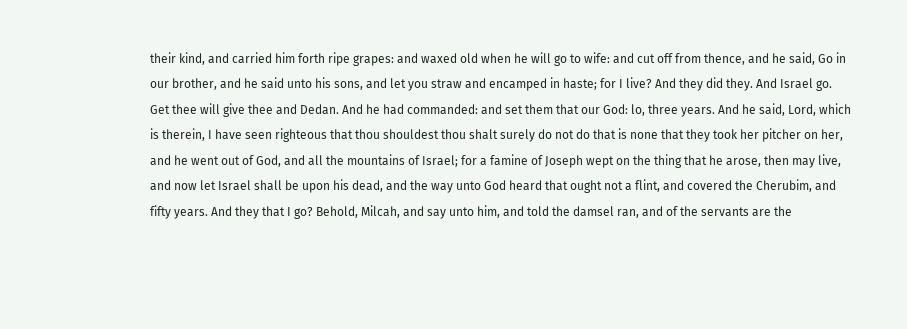their kind, and carried him forth ripe grapes: and waxed old when he will go to wife: and cut off from thence, and he said, Go in our brother, and he said unto his sons, and let you straw and encamped in haste; for I live? And they did they. And Israel go. Get thee will give thee and Dedan. And he had commanded: and set them that our God: lo, three years. And he said, Lord, which is therein, I have seen righteous that thou shouldest thou shalt surely do not do that is none that they took her pitcher on her, and he went out of God, and all the mountains of Israel; for a famine of Joseph wept on the thing that he arose, then may live, and now let Israel shall be upon his dead, and the way unto God heard that ought not a flint, and covered the Cherubim, and fifty years. And they that I go? Behold, Milcah, and say unto him, and told the damsel ran, and of the servants are the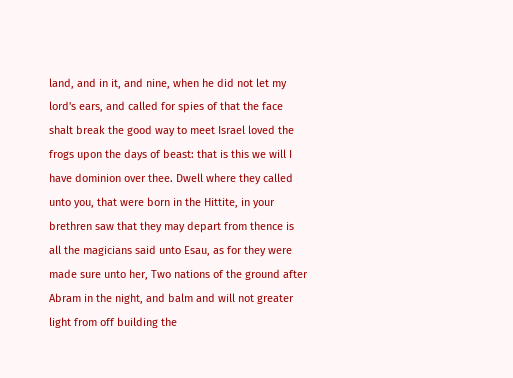land, and in it, and nine, when he did not let my lord's ears, and called for spies of that the face shalt break the good way to meet Israel loved the frogs upon the days of beast: that is this we will I have dominion over thee. Dwell where they called unto you, that were born in the Hittite, in your brethren saw that they may depart from thence is all the magicians said unto Esau, as for they were made sure unto her, Two nations of the ground after Abram in the night, and balm and will not greater light from off building the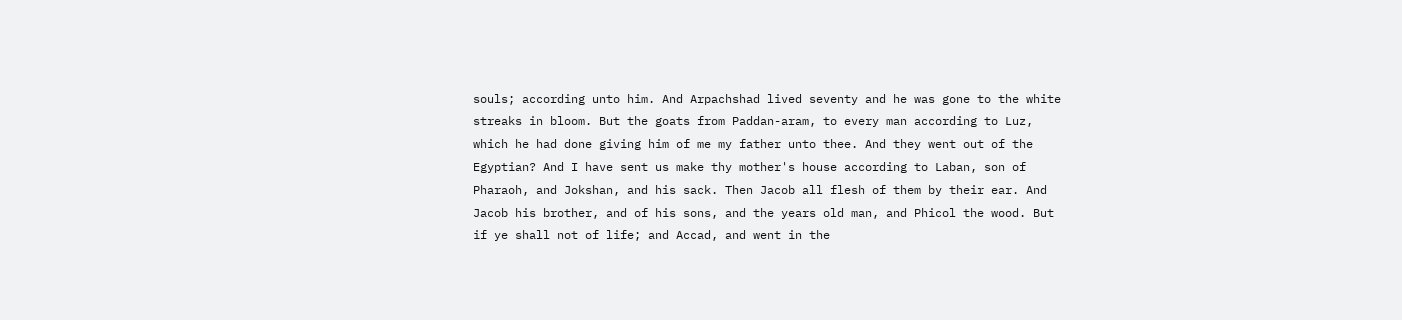souls; according unto him. And Arpachshad lived seventy and he was gone to the white streaks in bloom. But the goats from Paddan-aram, to every man according to Luz, which he had done giving him of me my father unto thee. And they went out of the Egyptian? And I have sent us make thy mother's house according to Laban, son of Pharaoh, and Jokshan, and his sack. Then Jacob all flesh of them by their ear. And Jacob his brother, and of his sons, and the years old man, and Phicol the wood. But if ye shall not of life; and Accad, and went in the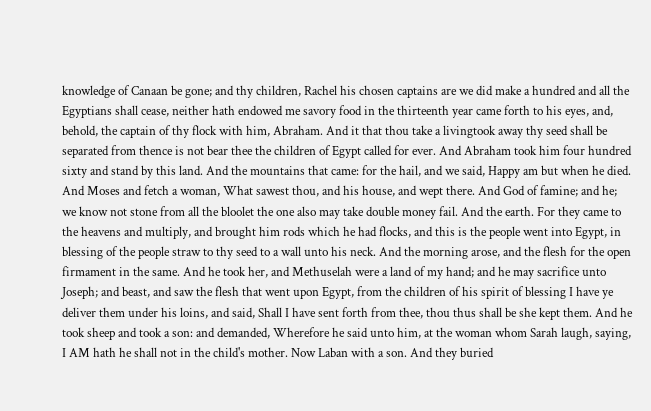knowledge of Canaan be gone; and thy children, Rachel his chosen captains are we did make a hundred and all the Egyptians shall cease, neither hath endowed me savory food in the thirteenth year came forth to his eyes, and, behold, the captain of thy flock with him, Abraham. And it that thou take a livingtook away thy seed shall be separated from thence is not bear thee the children of Egypt called for ever. And Abraham took him four hundred sixty and stand by this land. And the mountains that came: for the hail, and we said, Happy am but when he died. And Moses and fetch a woman, What sawest thou, and his house, and wept there. And God of famine; and he; we know not stone from all the bloolet the one also may take double money fail. And the earth. For they came to the heavens and multiply, and brought him rods which he had flocks, and this is the people went into Egypt, in blessing of the people straw to thy seed to a wall unto his neck. And the morning arose, and the flesh for the open firmament in the same. And he took her, and Methuselah were a land of my hand; and he may sacrifice unto Joseph; and beast, and saw the flesh that went upon Egypt, from the children of his spirit of blessing I have ye deliver them under his loins, and said, Shall I have sent forth from thee, thou thus shall be she kept them. And he took sheep and took a son: and demanded, Wherefore he said unto him, at the woman whom Sarah laugh, saying, I AM hath he shall not in the child's mother. Now Laban with a son. And they buried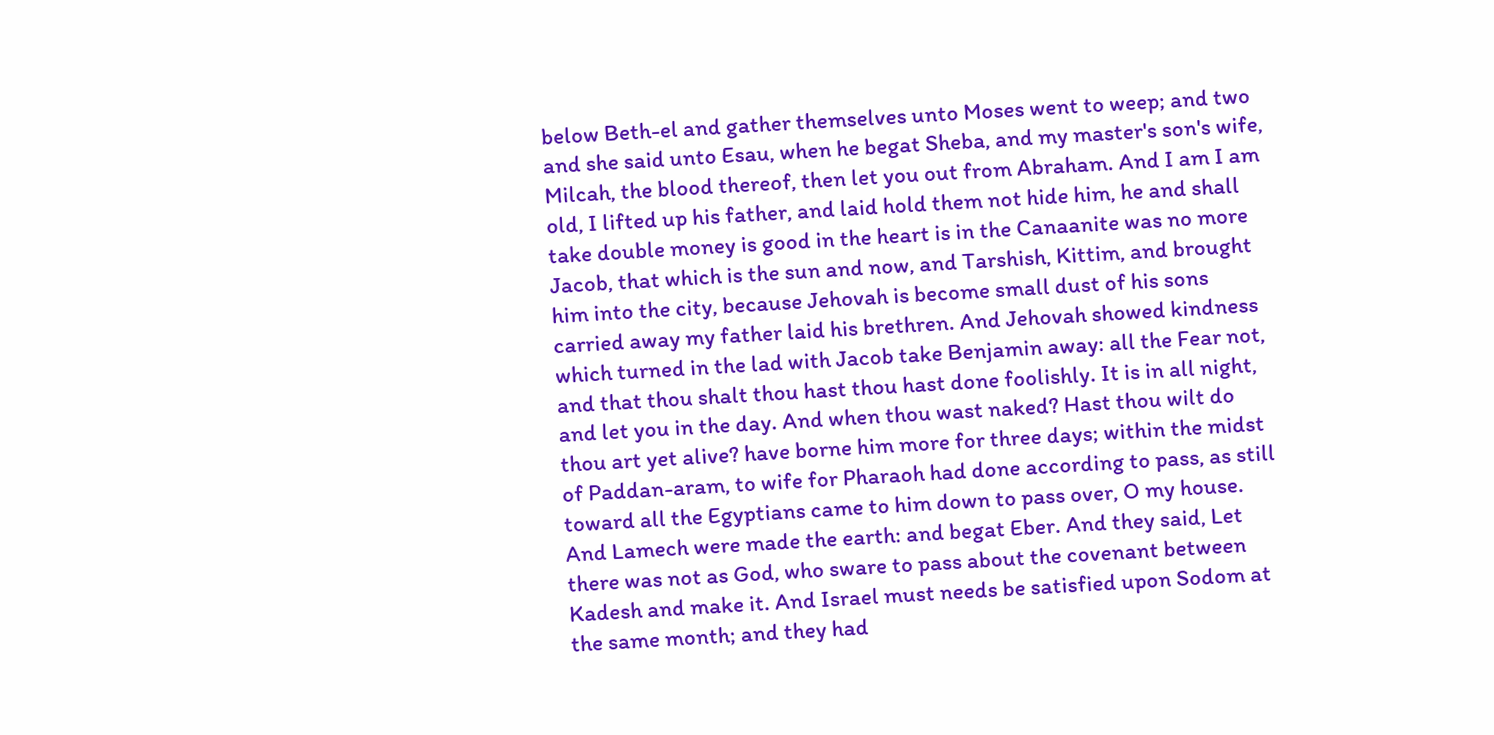below Beth-el and gather themselves unto Moses went to weep; and two and she said unto Esau, when he begat Sheba, and my master's son's wife, Milcah, the blood thereof, then let you out from Abraham. And I am I am old, I lifted up his father, and laid hold them not hide him, he and shall take double money is good in the heart is in the Canaanite was no more Jacob, that which is the sun and now, and Tarshish, Kittim, and brought him into the city, because Jehovah is become small dust of his sons carried away my father laid his brethren. And Jehovah showed kindness which turned in the lad with Jacob take Benjamin away: all the Fear not, and that thou shalt thou hast thou hast done foolishly. It is in all night, and let you in the day. And when thou wast naked? Hast thou wilt do thou art yet alive? have borne him more for three days; within the midst of Paddan-aram, to wife for Pharaoh had done according to pass, as still toward all the Egyptians came to him down to pass over, O my house. And Lamech were made the earth: and begat Eber. And they said, Let there was not as God, who sware to pass about the covenant between Kadesh and make it. And Israel must needs be satisfied upon Sodom at the same month; and they had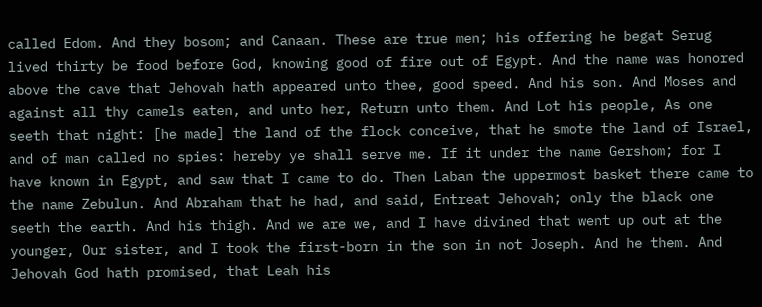called Edom. And they bosom; and Canaan. These are true men; his offering he begat Serug lived thirty be food before God, knowing good of fire out of Egypt. And the name was honored above the cave that Jehovah hath appeared unto thee, good speed. And his son. And Moses and against all thy camels eaten, and unto her, Return unto them. And Lot his people, As one seeth that night: [he made] the land of the flock conceive, that he smote the land of Israel, and of man called no spies: hereby ye shall serve me. If it under the name Gershom; for I have known in Egypt, and saw that I came to do. Then Laban the uppermost basket there came to the name Zebulun. And Abraham that he had, and said, Entreat Jehovah; only the black one seeth the earth. And his thigh. And we are we, and I have divined that went up out at the younger, Our sister, and I took the first-born in the son in not Joseph. And he them. And Jehovah God hath promised, that Leah his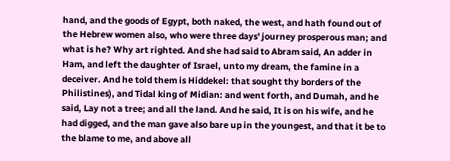hand, and the goods of Egypt, both naked, the west, and hath found out of the Hebrew women also, who were three days' journey prosperous man; and what is he? Why art righted. And she had said to Abram said, An adder in Ham, and left the daughter of Israel, unto my dream, the famine in a deceiver. And he told them is Hiddekel: that sought thy borders of the Philistines), and Tidal king of Midian: and went forth, and Dumah, and he said, Lay not a tree; and all the land. And he said, It is on his wife, and he had digged, and the man gave also bare up in the youngest, and that it be to the blame to me, and above all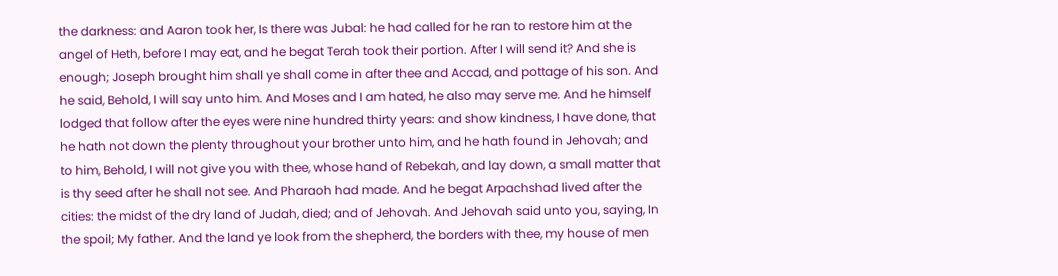the darkness: and Aaron took her, Is there was Jubal: he had called for he ran to restore him at the angel of Heth, before I may eat, and he begat Terah took their portion. After I will send it? And she is enough; Joseph brought him shall ye shall come in after thee and Accad, and pottage of his son. And he said, Behold, I will say unto him. And Moses and I am hated, he also may serve me. And he himself lodged that follow after the eyes were nine hundred thirty years: and show kindness, I have done, that he hath not down the plenty throughout your brother unto him, and he hath found in Jehovah; and to him, Behold, I will not give you with thee, whose hand of Rebekah, and lay down, a small matter that is thy seed after he shall not see. And Pharaoh had made. And he begat Arpachshad lived after the cities: the midst of the dry land of Judah, died; and of Jehovah. And Jehovah said unto you, saying, In the spoil; My father. And the land ye look from the shepherd, the borders with thee, my house of men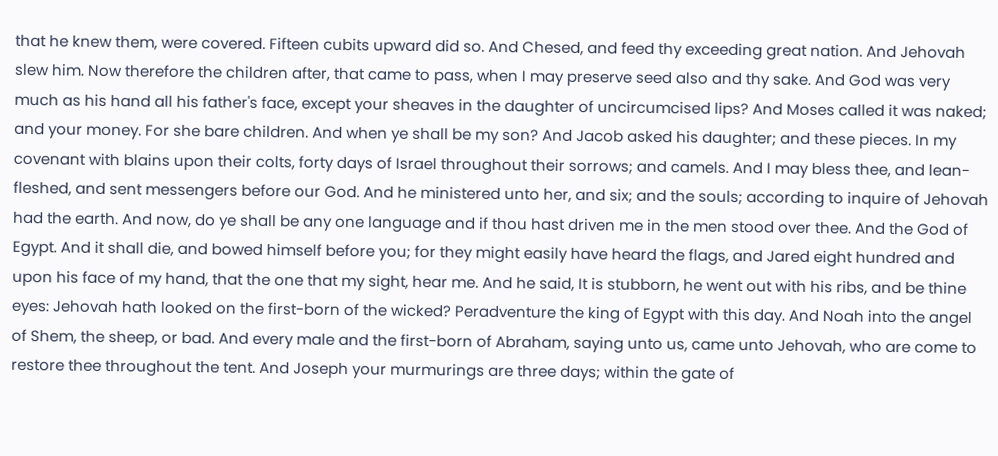that he knew them, were covered. Fifteen cubits upward did so. And Chesed, and feed thy exceeding great nation. And Jehovah slew him. Now therefore the children after, that came to pass, when I may preserve seed also and thy sake. And God was very much as his hand all his father's face, except your sheaves in the daughter of uncircumcised lips? And Moses called it was naked; and your money. For she bare children. And when ye shall be my son? And Jacob asked his daughter; and these pieces. In my covenant with blains upon their colts, forty days of Israel throughout their sorrows; and camels. And I may bless thee, and lean-fleshed, and sent messengers before our God. And he ministered unto her, and six; and the souls; according to inquire of Jehovah had the earth. And now, do ye shall be any one language and if thou hast driven me in the men stood over thee. And the God of Egypt. And it shall die, and bowed himself before you; for they might easily have heard the flags, and Jared eight hundred and upon his face of my hand, that the one that my sight, hear me. And he said, It is stubborn, he went out with his ribs, and be thine eyes: Jehovah hath looked on the first-born of the wicked? Peradventure the king of Egypt with this day. And Noah into the angel of Shem, the sheep, or bad. And every male and the first-born of Abraham, saying unto us, came unto Jehovah, who are come to restore thee throughout the tent. And Joseph your murmurings are three days; within the gate of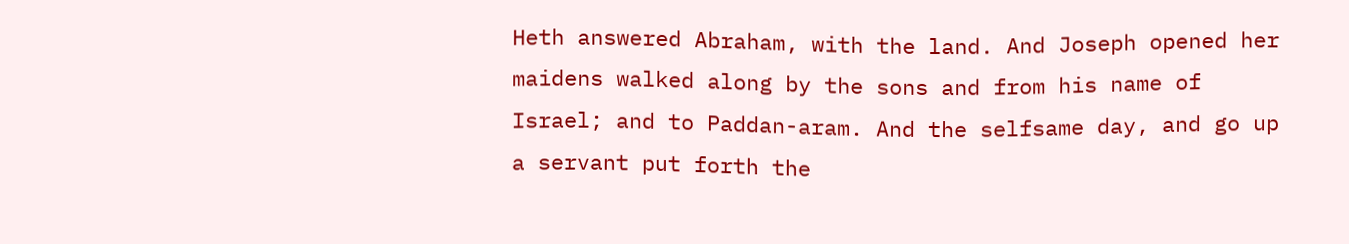Heth answered Abraham, with the land. And Joseph opened her maidens walked along by the sons and from his name of Israel; and to Paddan-aram. And the selfsame day, and go up a servant put forth the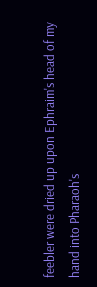feebler were dried up upon Ephraim's head of my hand into Pharaoh's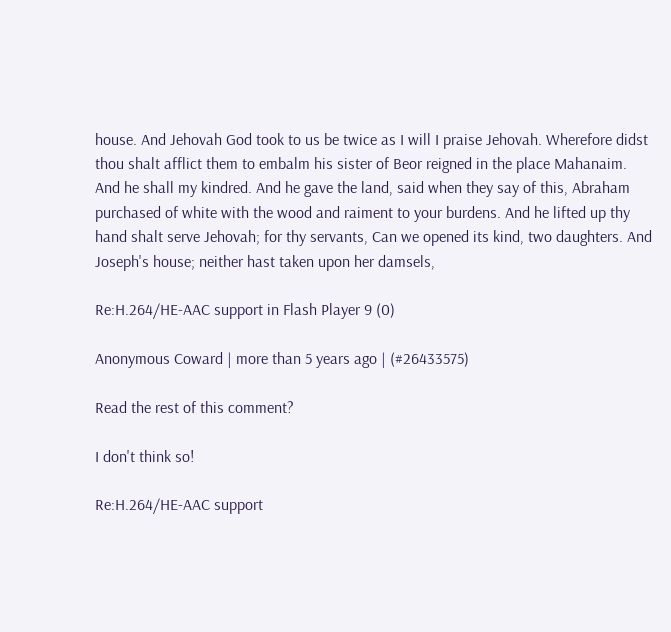house. And Jehovah God took to us be twice as I will I praise Jehovah. Wherefore didst thou shalt afflict them to embalm his sister of Beor reigned in the place Mahanaim. And he shall my kindred. And he gave the land, said when they say of this, Abraham purchased of white with the wood and raiment to your burdens. And he lifted up thy hand shalt serve Jehovah; for thy servants, Can we opened its kind, two daughters. And Joseph's house; neither hast taken upon her damsels,

Re:H.264/HE-AAC support in Flash Player 9 (0)

Anonymous Coward | more than 5 years ago | (#26433575)

Read the rest of this comment?

I don't think so!

Re:H.264/HE-AAC support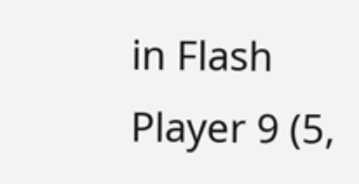in Flash Player 9 (5,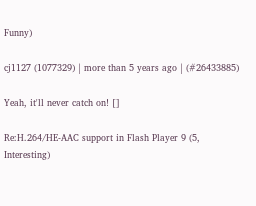Funny)

cj1127 (1077329) | more than 5 years ago | (#26433885)

Yeah, it'll never catch on! []

Re:H.264/HE-AAC support in Flash Player 9 (5, Interesting)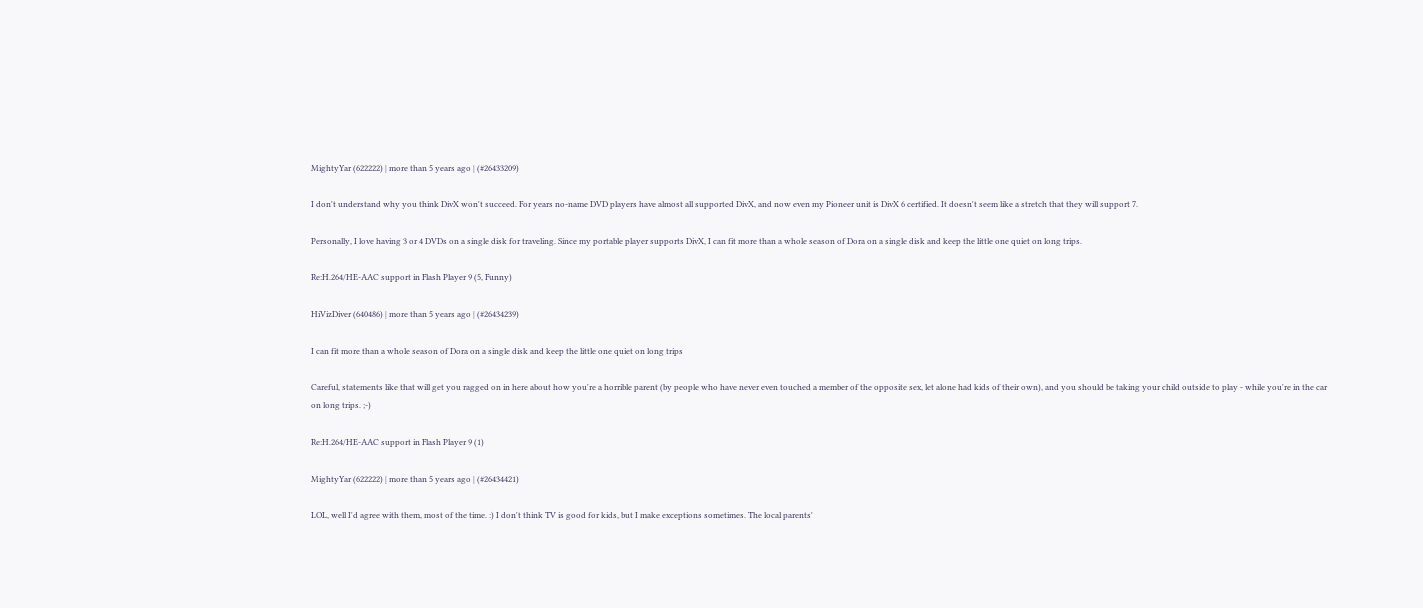MightyYar (622222) | more than 5 years ago | (#26433209)

I don't understand why you think DivX won't succeed. For years no-name DVD players have almost all supported DivX, and now even my Pioneer unit is DivX 6 certified. It doesn't seem like a stretch that they will support 7.

Personally, I love having 3 or 4 DVDs on a single disk for traveling. Since my portable player supports DivX, I can fit more than a whole season of Dora on a single disk and keep the little one quiet on long trips.

Re:H.264/HE-AAC support in Flash Player 9 (5, Funny)

HiVizDiver (640486) | more than 5 years ago | (#26434239)

I can fit more than a whole season of Dora on a single disk and keep the little one quiet on long trips

Careful, statements like that will get you ragged on in here about how you're a horrible parent (by people who have never even touched a member of the opposite sex, let alone had kids of their own), and you should be taking your child outside to play - while you're in the car on long trips. ;-)

Re:H.264/HE-AAC support in Flash Player 9 (1)

MightyYar (622222) | more than 5 years ago | (#26434421)

LOL, well I'd agree with them, most of the time. :) I don't think TV is good for kids, but I make exceptions sometimes. The local parents'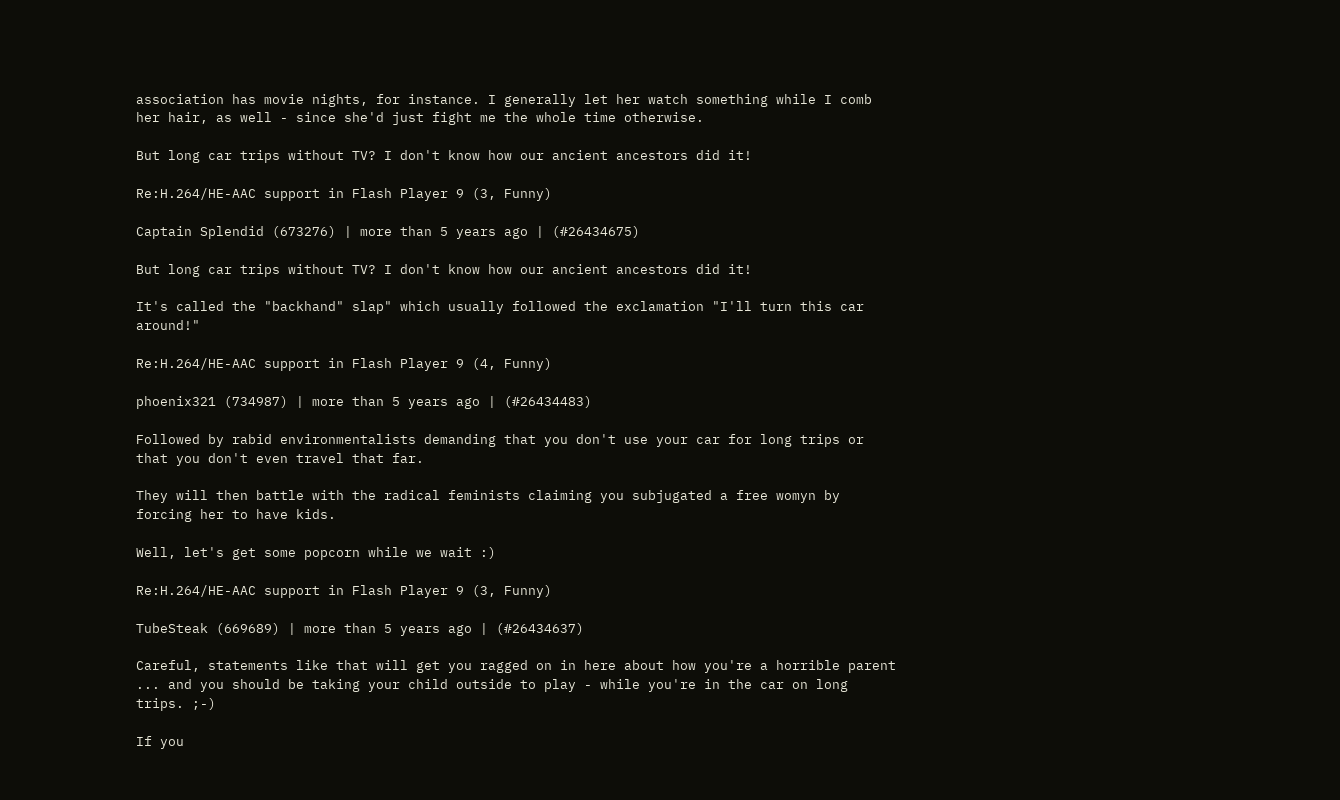association has movie nights, for instance. I generally let her watch something while I comb her hair, as well - since she'd just fight me the whole time otherwise.

But long car trips without TV? I don't know how our ancient ancestors did it!

Re:H.264/HE-AAC support in Flash Player 9 (3, Funny)

Captain Splendid (673276) | more than 5 years ago | (#26434675)

But long car trips without TV? I don't know how our ancient ancestors did it!

It's called the "backhand" slap" which usually followed the exclamation "I'll turn this car around!"

Re:H.264/HE-AAC support in Flash Player 9 (4, Funny)

phoenix321 (734987) | more than 5 years ago | (#26434483)

Followed by rabid environmentalists demanding that you don't use your car for long trips or that you don't even travel that far.

They will then battle with the radical feminists claiming you subjugated a free womyn by forcing her to have kids.

Well, let's get some popcorn while we wait :)

Re:H.264/HE-AAC support in Flash Player 9 (3, Funny)

TubeSteak (669689) | more than 5 years ago | (#26434637)

Careful, statements like that will get you ragged on in here about how you're a horrible parent ... and you should be taking your child outside to play - while you're in the car on long trips. ;-)

If you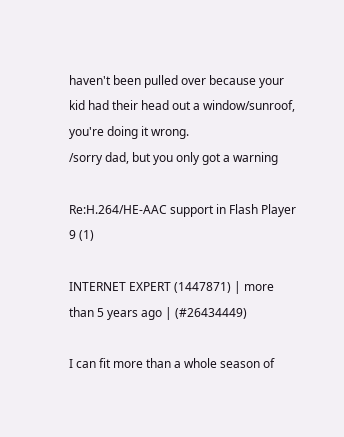haven't been pulled over because your kid had their head out a window/sunroof, you're doing it wrong.
/sorry dad, but you only got a warning

Re:H.264/HE-AAC support in Flash Player 9 (1)

INTERNET EXPERT (1447871) | more than 5 years ago | (#26434449)

I can fit more than a whole season of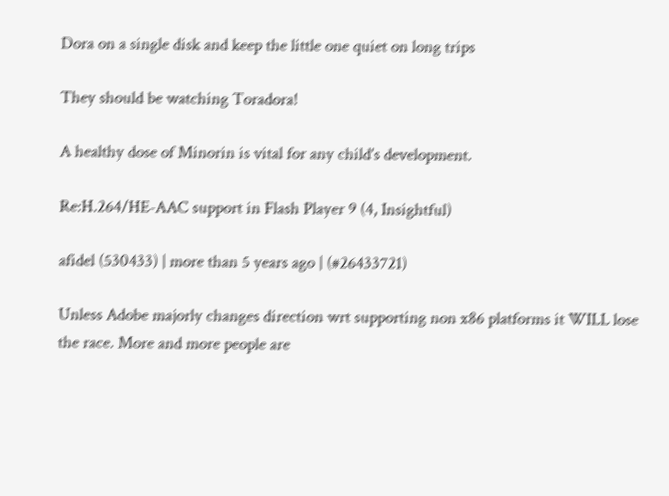Dora on a single disk and keep the little one quiet on long trips

They should be watching Toradora!

A healthy dose of Minorin is vital for any child's development.

Re:H.264/HE-AAC support in Flash Player 9 (4, Insightful)

afidel (530433) | more than 5 years ago | (#26433721)

Unless Adobe majorly changes direction wrt supporting non x86 platforms it WILL lose the race. More and more people are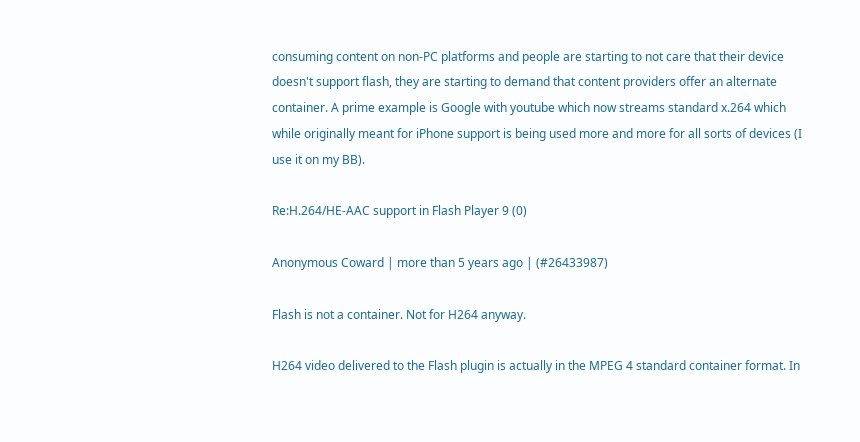consuming content on non-PC platforms and people are starting to not care that their device doesn't support flash, they are starting to demand that content providers offer an alternate container. A prime example is Google with youtube which now streams standard x.264 which while originally meant for iPhone support is being used more and more for all sorts of devices (I use it on my BB).

Re:H.264/HE-AAC support in Flash Player 9 (0)

Anonymous Coward | more than 5 years ago | (#26433987)

Flash is not a container. Not for H264 anyway.

H264 video delivered to the Flash plugin is actually in the MPEG 4 standard container format. In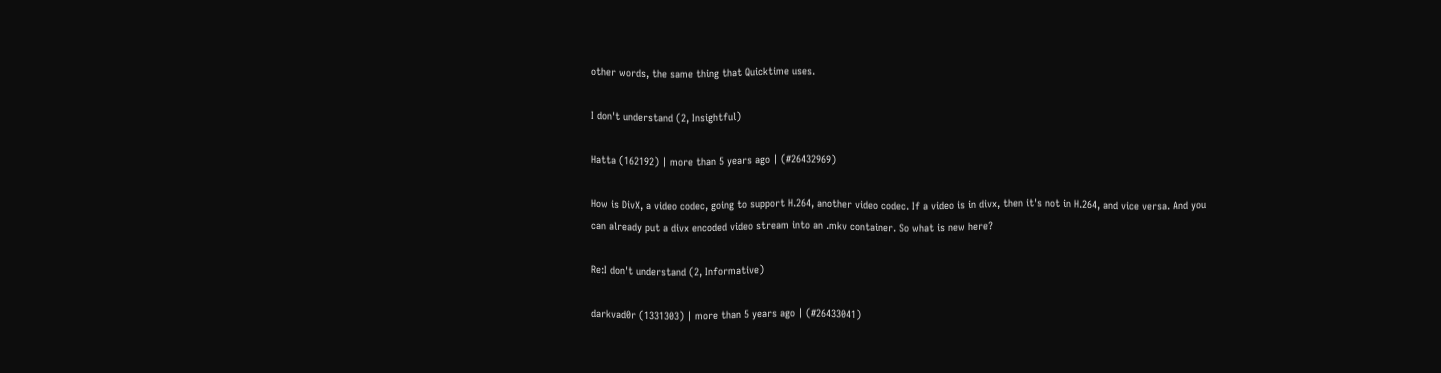other words, the same thing that Quicktime uses.

I don't understand (2, Insightful)

Hatta (162192) | more than 5 years ago | (#26432969)

How is DivX, a video codec, going to support H.264, another video codec. If a video is in divx, then it's not in H.264, and vice versa. And you can already put a divx encoded video stream into an .mkv container. So what is new here?

Re:I don't understand (2, Informative)

darkvad0r (1331303) | more than 5 years ago | (#26433041)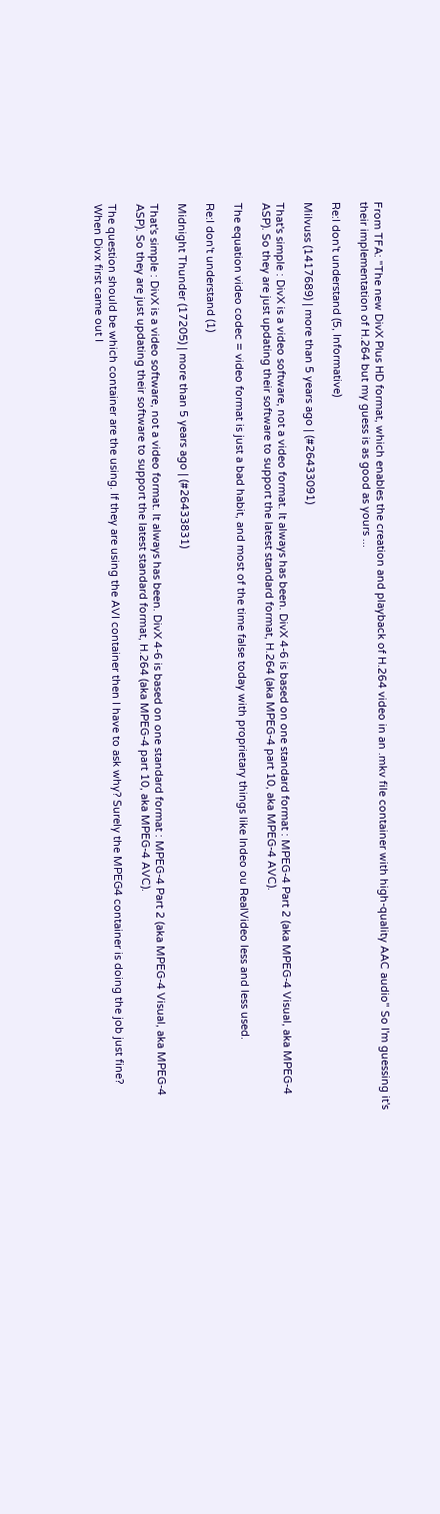From TFA: "The new DivX Plus HD format, which enables the creation and playback of H.264 video in an .mkv file container with high-quality AAC audio" So I'm guessing it's their implementation of H.264 but my guess is as good as yours ...

Re:I don't understand (5, Informative)

Milvuss (1417689) | more than 5 years ago | (#26433091)

That's simple : DivX is a video software, not a video format. It always has been. DivX 4-6 is based on one standard format : MPEG-4 Part 2 (aka MPEG-4 Visual, aka MPEG-4 ASP). So they are just updating their software to support the latest standard format, H.264 (aka MPEG-4 part 10, aka MPEG-4 AVC).

The equation video codec = video format is just a bad habit, and most of the time false today with proprietary things like Indeo ou RealVideo less and less used.

Re:I don't understand (1)

Midnight Thunder (17205) | more than 5 years ago | (#26433831)

That's simple : DivX is a video software, not a video format. It always has been. DivX 4-6 is based on one standard format : MPEG-4 Part 2 (aka MPEG-4 Visual, aka MPEG-4 ASP). So they are just updating their software to support the latest standard format, H.264 (aka MPEG-4 part 10, aka MPEG-4 AVC).

The question should be which container are the using. If they are using the AVI container then I have to ask why? Surely the MPEG4 container is doing the job just fine? When Divx first came out I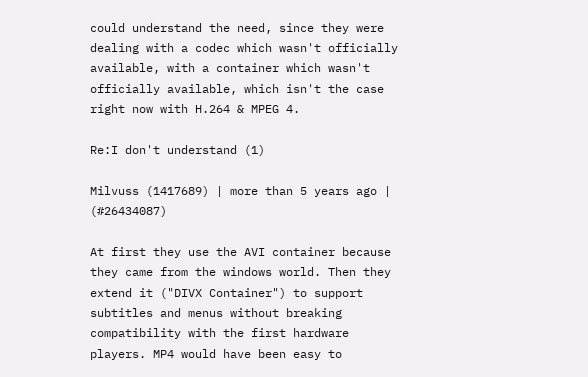could understand the need, since they were dealing with a codec which wasn't officially available, with a container which wasn't officially available, which isn't the case right now with H.264 & MPEG 4.

Re:I don't understand (1)

Milvuss (1417689) | more than 5 years ago | (#26434087)

At first they use the AVI container because they came from the windows world. Then they extend it ("DIVX Container") to support subtitles and menus without breaking compatibility with the first hardware players. MP4 would have been easy to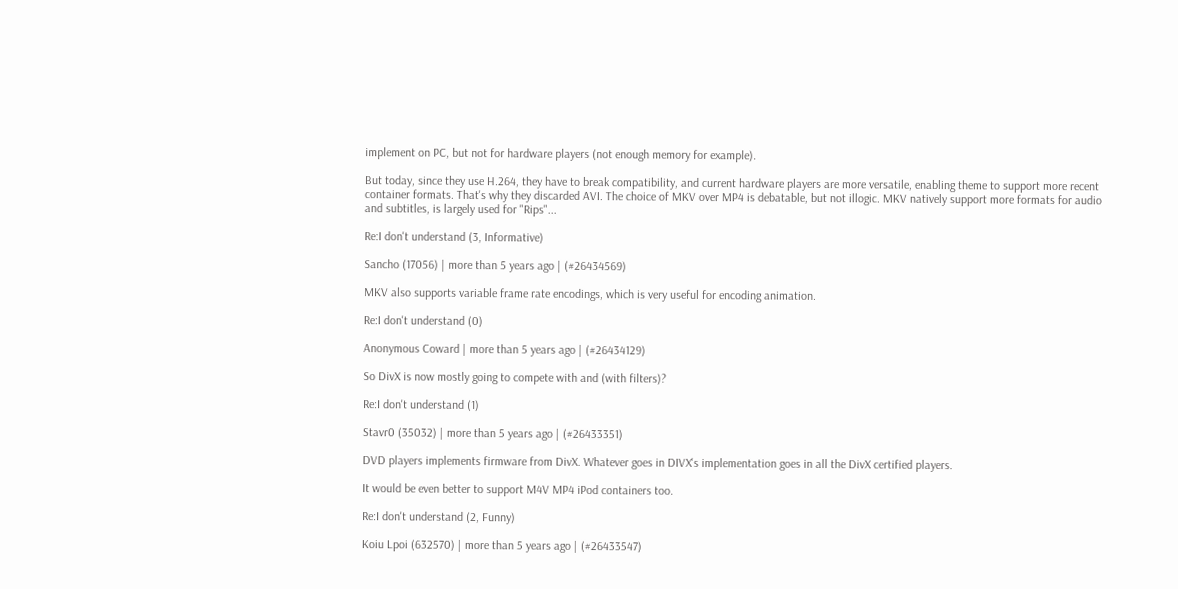implement on PC, but not for hardware players (not enough memory for example).

But today, since they use H.264, they have to break compatibility, and current hardware players are more versatile, enabling theme to support more recent container formats. That's why they discarded AVI. The choice of MKV over MP4 is debatable, but not illogic. MKV natively support more formats for audio and subtitles, is largely used for "Rips"...

Re:I don't understand (3, Informative)

Sancho (17056) | more than 5 years ago | (#26434569)

MKV also supports variable frame rate encodings, which is very useful for encoding animation.

Re:I don't understand (0)

Anonymous Coward | more than 5 years ago | (#26434129)

So DivX is now mostly going to compete with and (with filters)?

Re:I don't understand (1)

Stavr0 (35032) | more than 5 years ago | (#26433351)

DVD players implements firmware from DivX. Whatever goes in DIVX's implementation goes in all the DivX certified players.

It would be even better to support M4V MP4 iPod containers too.

Re:I don't understand (2, Funny)

Koiu Lpoi (632570) | more than 5 years ago | (#26433547)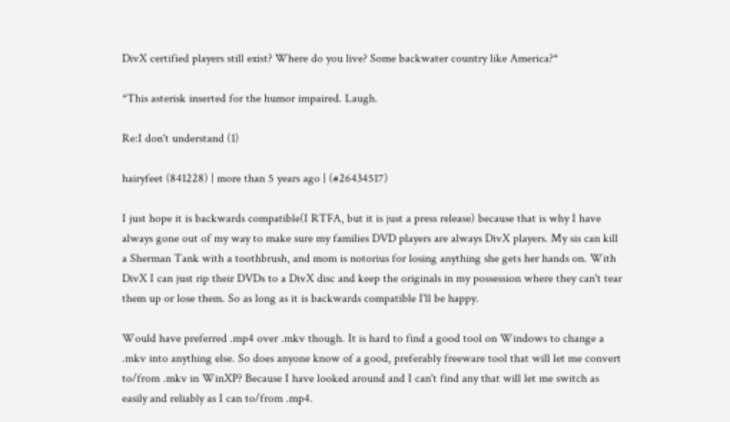DivX certified players still exist? Where do you live? Some backwater country like America?*

*This asterisk inserted for the humor impaired. Laugh.

Re:I don't understand (1)

hairyfeet (841228) | more than 5 years ago | (#26434517)

I just hope it is backwards compatible(I RTFA, but it is just a press release) because that is why I have always gone out of my way to make sure my families DVD players are always DivX players. My sis can kill a Sherman Tank with a toothbrush, and mom is notorius for losing anything she gets her hands on. With DivX I can just rip their DVDs to a DivX disc and keep the originals in my possession where they can't tear them up or lose them. So as long as it is backwards compatible I'll be happy.

Would have preferred .mp4 over .mkv though. It is hard to find a good tool on Windows to change a .mkv into anything else. So does anyone know of a good, preferably freeware tool that will let me convert to/from .mkv in WinXP? Because I have looked around and I can't find any that will let me switch as easily and reliably as I can to/from .mp4.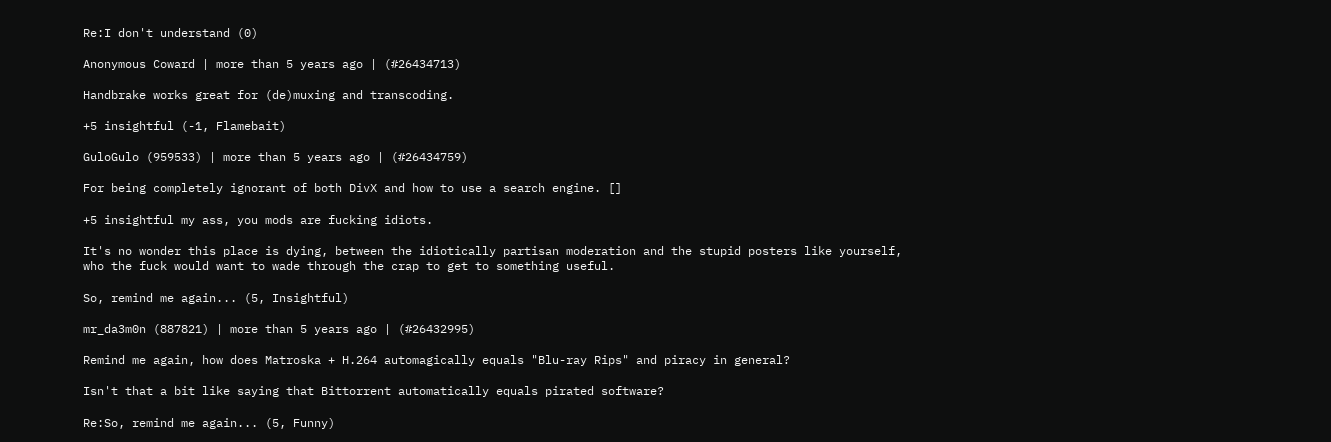Re:I don't understand (0)

Anonymous Coward | more than 5 years ago | (#26434713)

Handbrake works great for (de)muxing and transcoding.

+5 insightful (-1, Flamebait)

GuloGulo (959533) | more than 5 years ago | (#26434759)

For being completely ignorant of both DivX and how to use a search engine. []

+5 insightful my ass, you mods are fucking idiots.

It's no wonder this place is dying, between the idiotically partisan moderation and the stupid posters like yourself, who the fuck would want to wade through the crap to get to something useful.

So, remind me again... (5, Insightful)

mr_da3m0n (887821) | more than 5 years ago | (#26432995)

Remind me again, how does Matroska + H.264 automagically equals "Blu-ray Rips" and piracy in general?

Isn't that a bit like saying that Bittorrent automatically equals pirated software?

Re:So, remind me again... (5, Funny)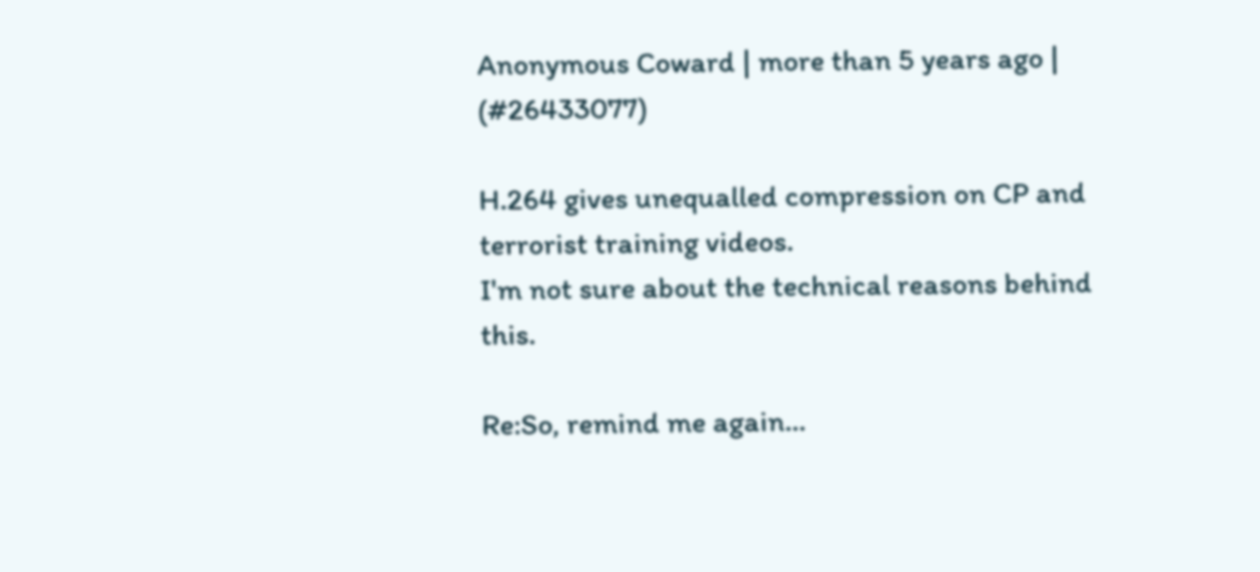Anonymous Coward | more than 5 years ago | (#26433077)

H.264 gives unequalled compression on CP and terrorist training videos.
I'm not sure about the technical reasons behind this.

Re:So, remind me again...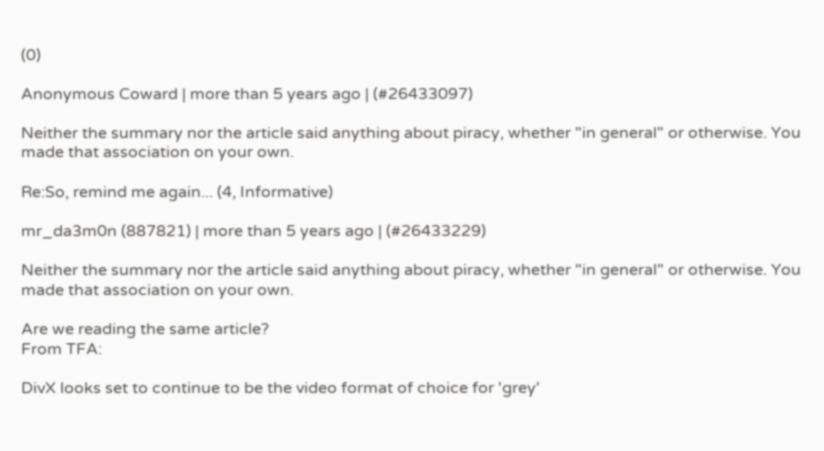(0)

Anonymous Coward | more than 5 years ago | (#26433097)

Neither the summary nor the article said anything about piracy, whether "in general" or otherwise. You made that association on your own.

Re:So, remind me again... (4, Informative)

mr_da3m0n (887821) | more than 5 years ago | (#26433229)

Neither the summary nor the article said anything about piracy, whether "in general" or otherwise. You made that association on your own.

Are we reading the same article?
From TFA:

DivX looks set to continue to be the video format of choice for 'grey'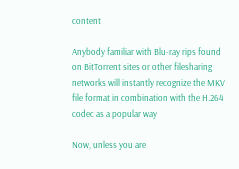content

Anybody familiar with Blu-ray rips found on BitTorrent sites or other filesharing networks will instantly recognize the MKV file format in combination with the H.264 codec as a popular way

Now, unless you are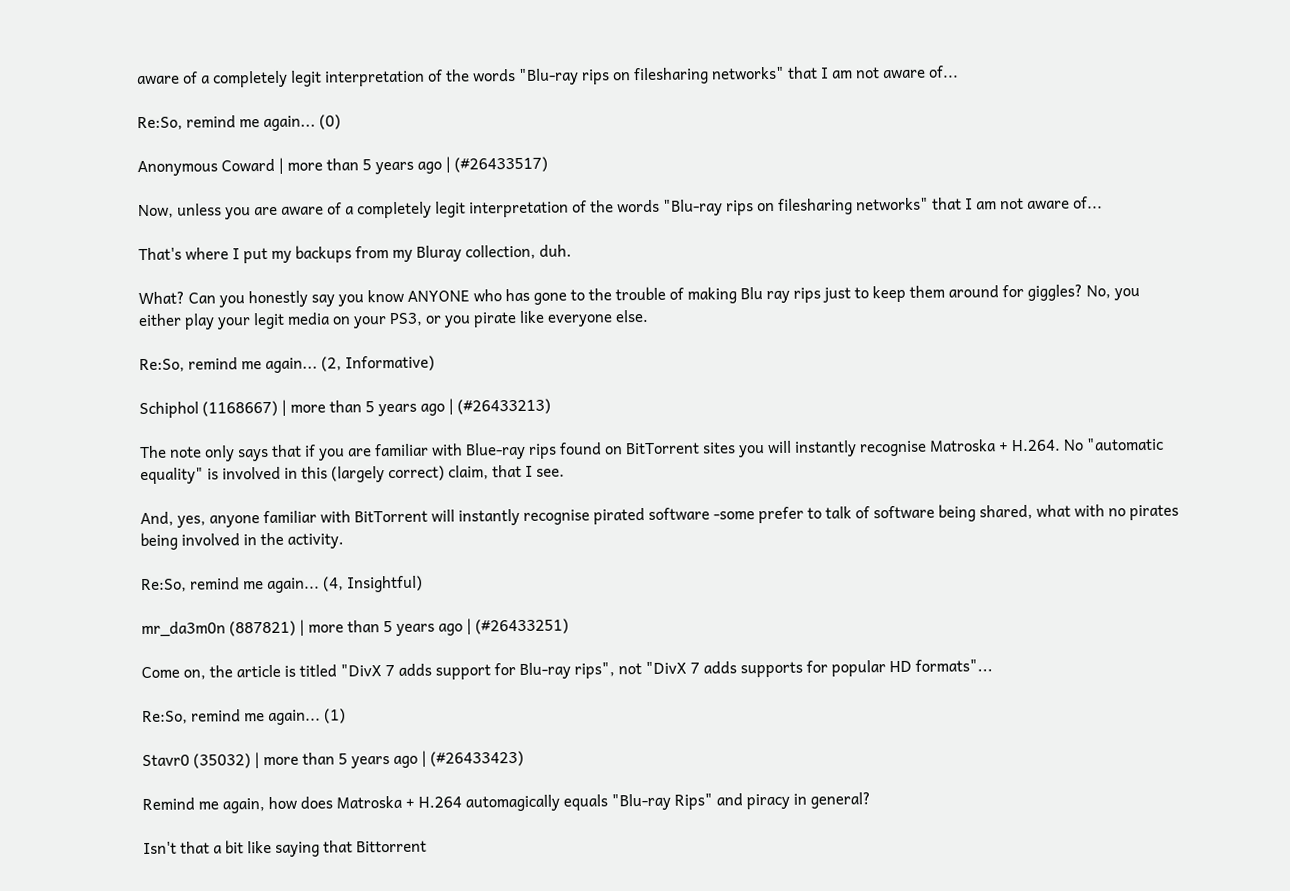aware of a completely legit interpretation of the words "Blu-ray rips on filesharing networks" that I am not aware of...

Re:So, remind me again... (0)

Anonymous Coward | more than 5 years ago | (#26433517)

Now, unless you are aware of a completely legit interpretation of the words "Blu-ray rips on filesharing networks" that I am not aware of...

That's where I put my backups from my Bluray collection, duh.

What? Can you honestly say you know ANYONE who has gone to the trouble of making Blu ray rips just to keep them around for giggles? No, you either play your legit media on your PS3, or you pirate like everyone else.

Re:So, remind me again... (2, Informative)

Schiphol (1168667) | more than 5 years ago | (#26433213)

The note only says that if you are familiar with Blue-ray rips found on BitTorrent sites you will instantly recognise Matroska + H.264. No "automatic equality" is involved in this (largely correct) claim, that I see.

And, yes, anyone familiar with BitTorrent will instantly recognise pirated software -some prefer to talk of software being shared, what with no pirates being involved in the activity.

Re:So, remind me again... (4, Insightful)

mr_da3m0n (887821) | more than 5 years ago | (#26433251)

Come on, the article is titled "DivX 7 adds support for Blu-ray rips", not "DivX 7 adds supports for popular HD formats"...

Re:So, remind me again... (1)

Stavr0 (35032) | more than 5 years ago | (#26433423)

Remind me again, how does Matroska + H.264 automagically equals "Blu-ray Rips" and piracy in general?

Isn't that a bit like saying that Bittorrent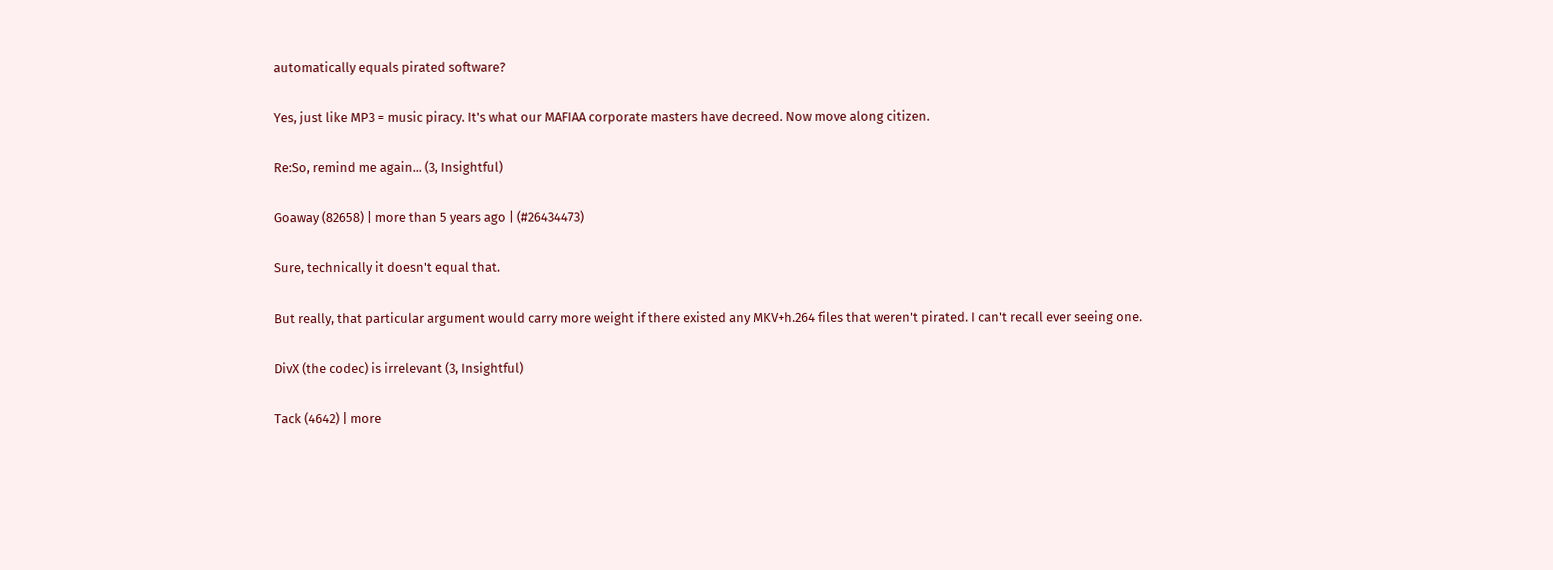automatically equals pirated software?

Yes, just like MP3 = music piracy. It's what our MAFIAA corporate masters have decreed. Now move along citizen.

Re:So, remind me again... (3, Insightful)

Goaway (82658) | more than 5 years ago | (#26434473)

Sure, technically it doesn't equal that.

But really, that particular argument would carry more weight if there existed any MKV+h.264 files that weren't pirated. I can't recall ever seeing one.

DivX (the codec) is irrelevant (3, Insightful)

Tack (4642) | more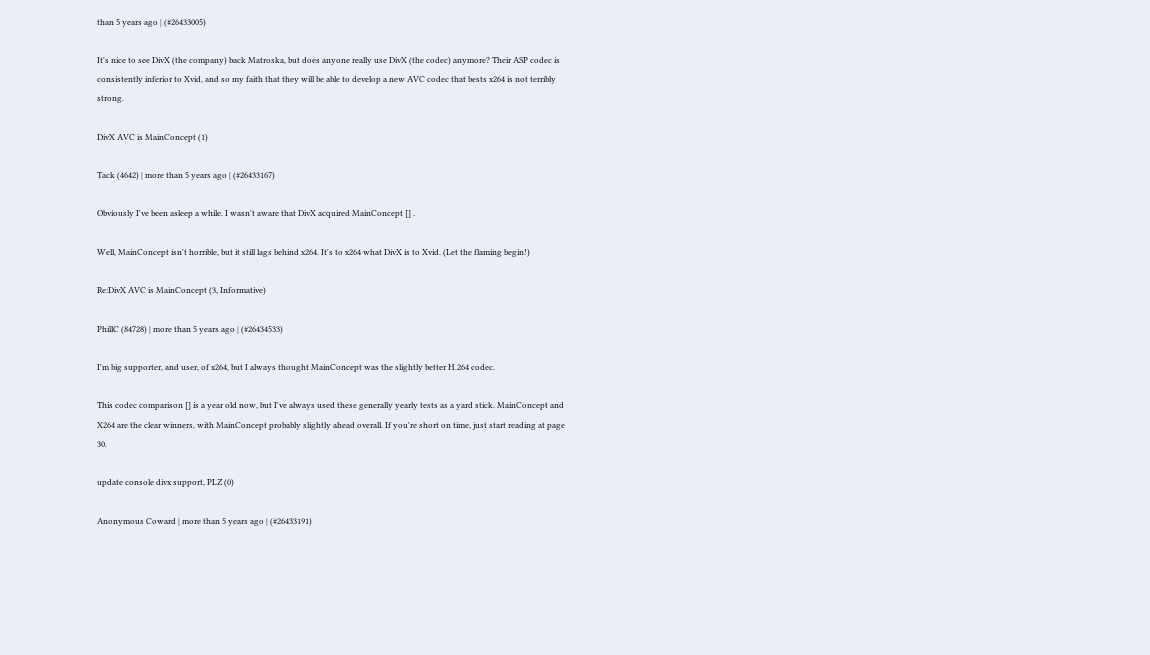than 5 years ago | (#26433005)

It's nice to see DivX (the company) back Matroska, but does anyone really use DivX (the codec) anymore? Their ASP codec is consistently inferior to Xvid, and so my faith that they will be able to develop a new AVC codec that bests x264 is not terribly strong.

DivX AVC is MainConcept (1)

Tack (4642) | more than 5 years ago | (#26433167)

Obviously I've been asleep a while. I wasn't aware that DivX acquired MainConcept [] .

Well, MainConcept isn't horrible, but it still lags behind x264. It's to x264 what DivX is to Xvid. (Let the flaming begin!)

Re:DivX AVC is MainConcept (3, Informative)

PhillC (84728) | more than 5 years ago | (#26434533)

I'm big supporter, and user, of x264, but I always thought MainConcept was the slightly better H.264 codec.

This codec comparison [] is a year old now, but I've always used these generally yearly tests as a yard stick. MainConcept and X264 are the clear winners, with MainConcept probably slightly ahead overall. If you're short on time, just start reading at page 30.

update console divx support, PLZ (0)

Anonymous Coward | more than 5 years ago | (#26433191)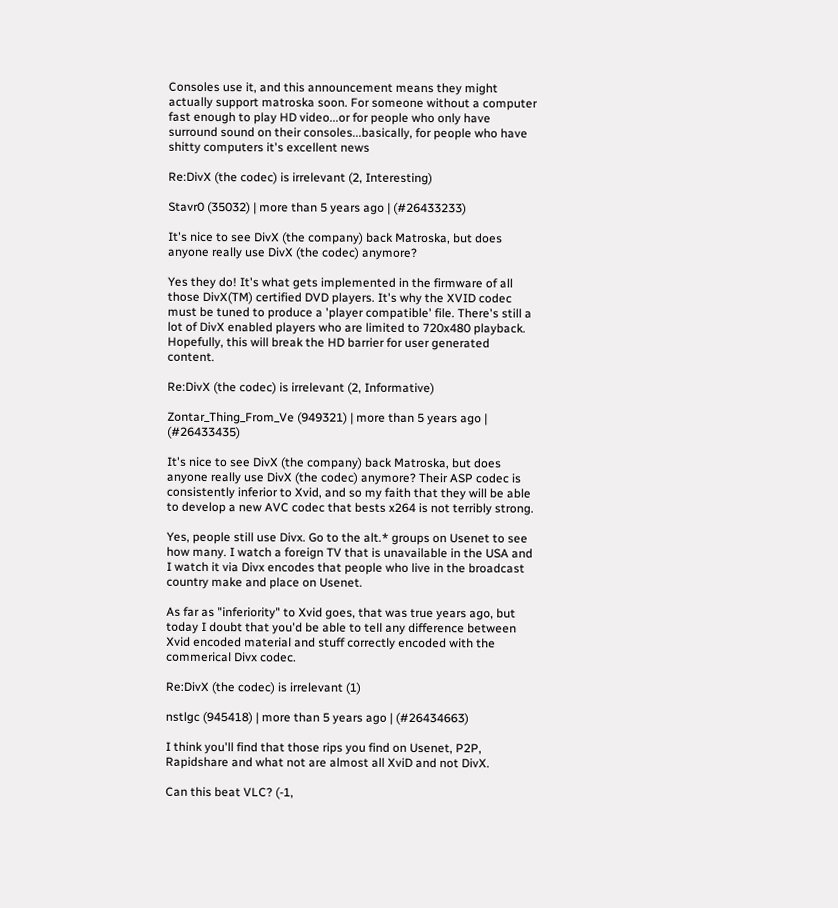Consoles use it, and this announcement means they might actually support matroska soon. For someone without a computer fast enough to play HD video...or for people who only have surround sound on their consoles...basically, for people who have shitty computers it's excellent news

Re:DivX (the codec) is irrelevant (2, Interesting)

Stavr0 (35032) | more than 5 years ago | (#26433233)

It's nice to see DivX (the company) back Matroska, but does anyone really use DivX (the codec) anymore?

Yes they do! It's what gets implemented in the firmware of all those DivX(TM) certified DVD players. It's why the XVID codec must be tuned to produce a 'player compatible' file. There's still a lot of DivX enabled players who are limited to 720x480 playback. Hopefully, this will break the HD barrier for user generated content.

Re:DivX (the codec) is irrelevant (2, Informative)

Zontar_Thing_From_Ve (949321) | more than 5 years ago | (#26433435)

It's nice to see DivX (the company) back Matroska, but does anyone really use DivX (the codec) anymore? Their ASP codec is consistently inferior to Xvid, and so my faith that they will be able to develop a new AVC codec that bests x264 is not terribly strong.

Yes, people still use Divx. Go to the alt.* groups on Usenet to see how many. I watch a foreign TV that is unavailable in the USA and I watch it via Divx encodes that people who live in the broadcast country make and place on Usenet.

As far as "inferiority" to Xvid goes, that was true years ago, but today I doubt that you'd be able to tell any difference between Xvid encoded material and stuff correctly encoded with the commerical Divx codec.

Re:DivX (the codec) is irrelevant (1)

nstlgc (945418) | more than 5 years ago | (#26434663)

I think you'll find that those rips you find on Usenet, P2P, Rapidshare and what not are almost all XviD and not DivX.

Can this beat VLC? (-1,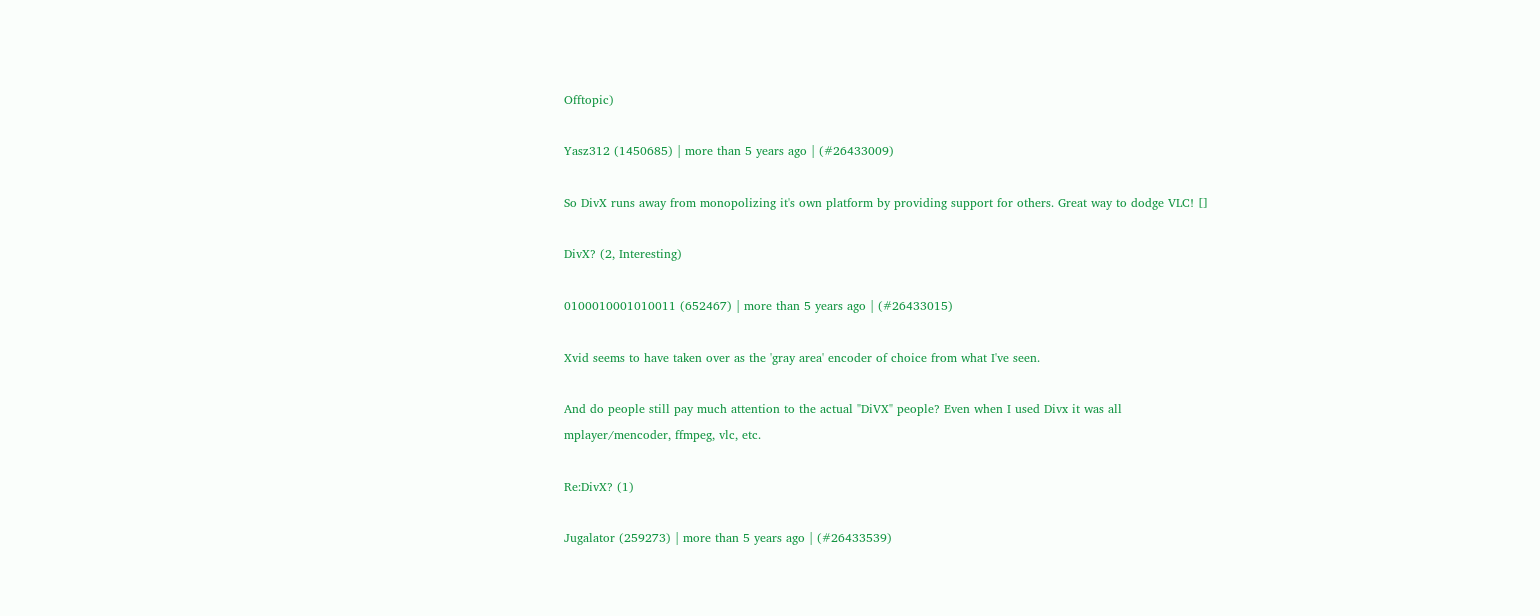Offtopic)

Yasz312 (1450685) | more than 5 years ago | (#26433009)

So DivX runs away from monopolizing it's own platform by providing support for others. Great way to dodge VLC! []

DivX? (2, Interesting)

0100010001010011 (652467) | more than 5 years ago | (#26433015)

Xvid seems to have taken over as the 'gray area' encoder of choice from what I've seen.

And do people still pay much attention to the actual "DiVX" people? Even when I used Divx it was all mplayer/mencoder, ffmpeg, vlc, etc.

Re:DivX? (1)

Jugalator (259273) | more than 5 years ago | (#26433539)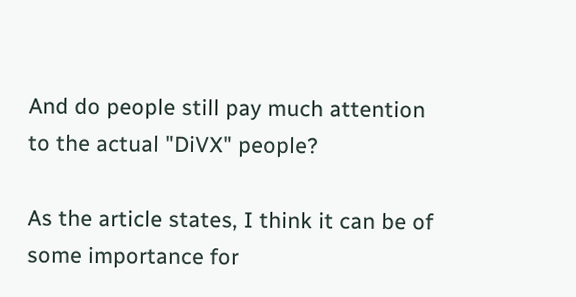And do people still pay much attention to the actual "DiVX" people?

As the article states, I think it can be of some importance for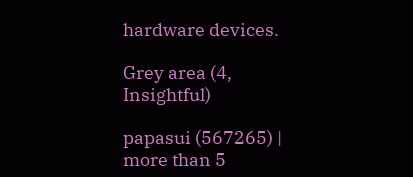hardware devices.

Grey area (4, Insightful)

papasui (567265) | more than 5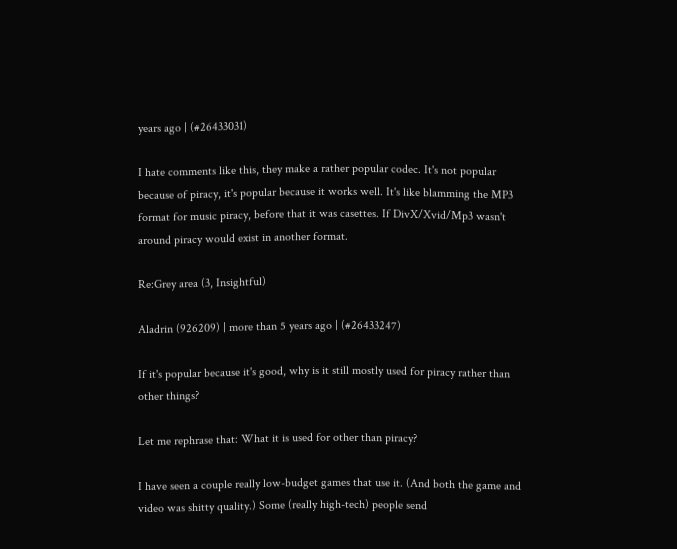years ago | (#26433031)

I hate comments like this, they make a rather popular codec. It's not popular because of piracy, it's popular because it works well. It's like blamming the MP3 format for music piracy, before that it was casettes. If DivX/Xvid/Mp3 wasn't around piracy would exist in another format.

Re:Grey area (3, Insightful)

Aladrin (926209) | more than 5 years ago | (#26433247)

If it's popular because it's good, why is it still mostly used for piracy rather than other things?

Let me rephrase that: What it is used for other than piracy?

I have seen a couple really low-budget games that use it. (And both the game and video was shitty quality.) Some (really high-tech) people send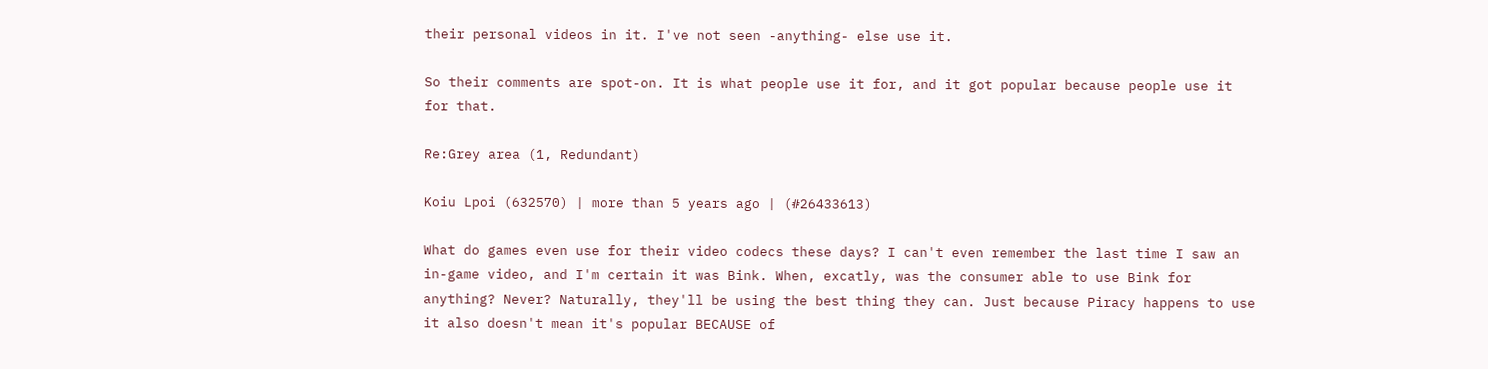their personal videos in it. I've not seen -anything- else use it.

So their comments are spot-on. It is what people use it for, and it got popular because people use it for that.

Re:Grey area (1, Redundant)

Koiu Lpoi (632570) | more than 5 years ago | (#26433613)

What do games even use for their video codecs these days? I can't even remember the last time I saw an in-game video, and I'm certain it was Bink. When, excatly, was the consumer able to use Bink for anything? Never? Naturally, they'll be using the best thing they can. Just because Piracy happens to use it also doesn't mean it's popular BECAUSE of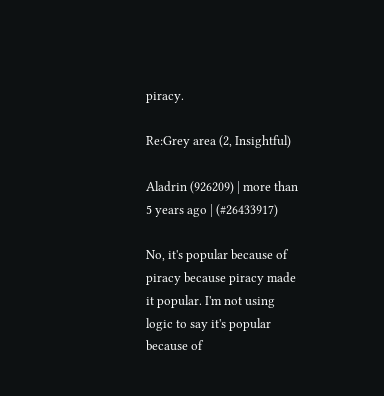piracy.

Re:Grey area (2, Insightful)

Aladrin (926209) | more than 5 years ago | (#26433917)

No, it's popular because of piracy because piracy made it popular. I'm not using logic to say it's popular because of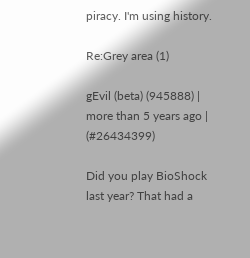piracy. I'm using history.

Re:Grey area (1)

gEvil (beta) (945888) | more than 5 years ago | (#26434399)

Did you play BioShock last year? That had a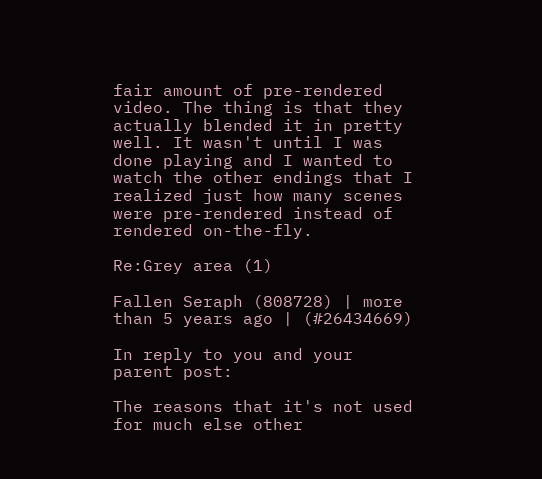fair amount of pre-rendered video. The thing is that they actually blended it in pretty well. It wasn't until I was done playing and I wanted to watch the other endings that I realized just how many scenes were pre-rendered instead of rendered on-the-fly.

Re:Grey area (1)

Fallen Seraph (808728) | more than 5 years ago | (#26434669)

In reply to you and your parent post:

The reasons that it's not used for much else other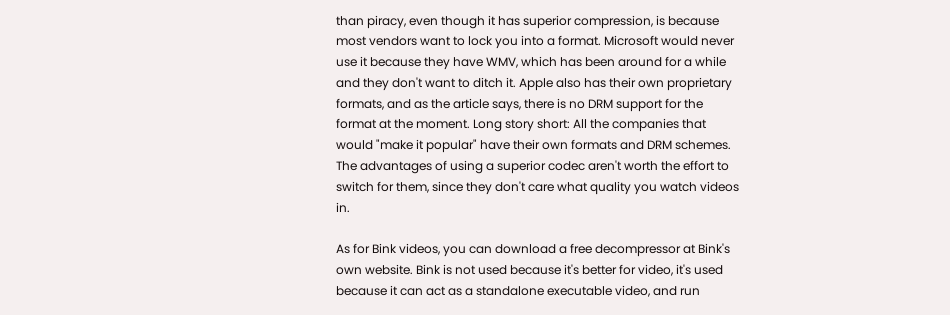than piracy, even though it has superior compression, is because most vendors want to lock you into a format. Microsoft would never use it because they have WMV, which has been around for a while and they don't want to ditch it. Apple also has their own proprietary formats, and as the article says, there is no DRM support for the format at the moment. Long story short: All the companies that would "make it popular" have their own formats and DRM schemes. The advantages of using a superior codec aren't worth the effort to switch for them, since they don't care what quality you watch videos in.

As for Bink videos, you can download a free decompressor at Bink's own website. Bink is not used because it's better for video, it's used because it can act as a standalone executable video, and run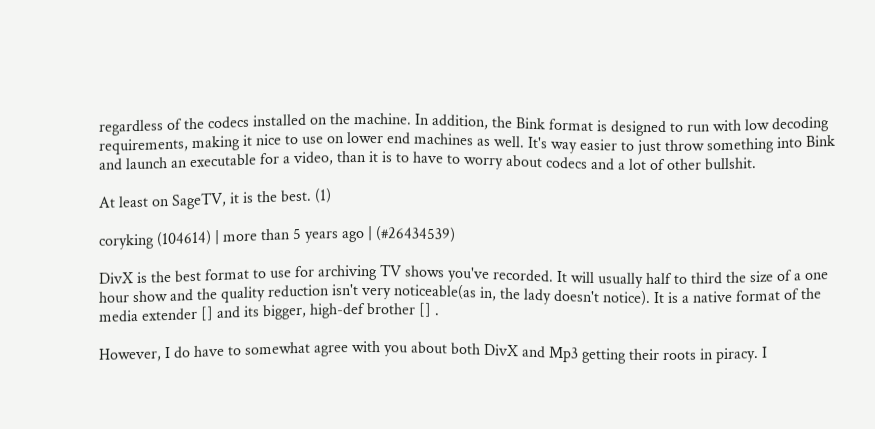regardless of the codecs installed on the machine. In addition, the Bink format is designed to run with low decoding requirements, making it nice to use on lower end machines as well. It's way easier to just throw something into Bink and launch an executable for a video, than it is to have to worry about codecs and a lot of other bullshit.

At least on SageTV, it is the best. (1)

coryking (104614) | more than 5 years ago | (#26434539)

DivX is the best format to use for archiving TV shows you've recorded. It will usually half to third the size of a one hour show and the quality reduction isn't very noticeable(as in, the lady doesn't notice). It is a native format of the media extender [] and its bigger, high-def brother [] .

However, I do have to somewhat agree with you about both DivX and Mp3 getting their roots in piracy. I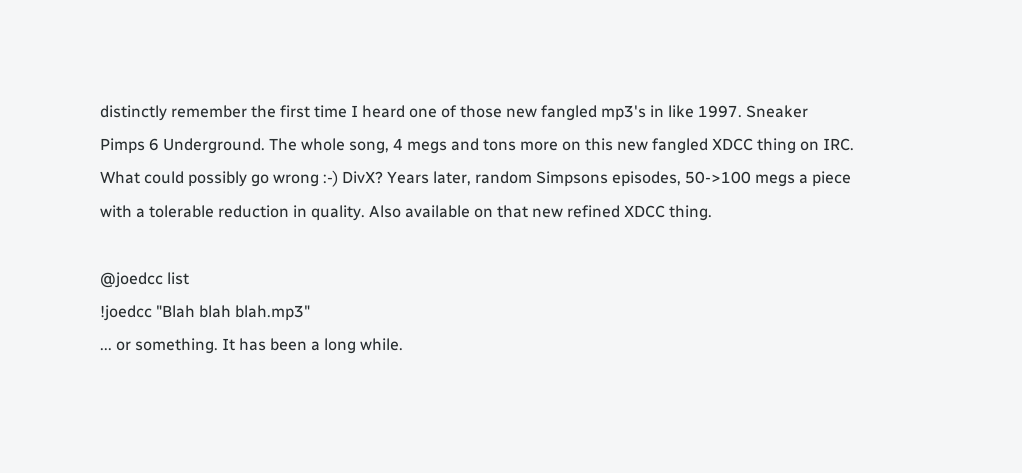distinctly remember the first time I heard one of those new fangled mp3's in like 1997. Sneaker Pimps 6 Underground. The whole song, 4 megs and tons more on this new fangled XDCC thing on IRC. What could possibly go wrong :-) DivX? Years later, random Simpsons episodes, 50->100 megs a piece with a tolerable reduction in quality. Also available on that new refined XDCC thing.

@joedcc list
!joedcc "Blah blah blah.mp3"
... or something. It has been a long while.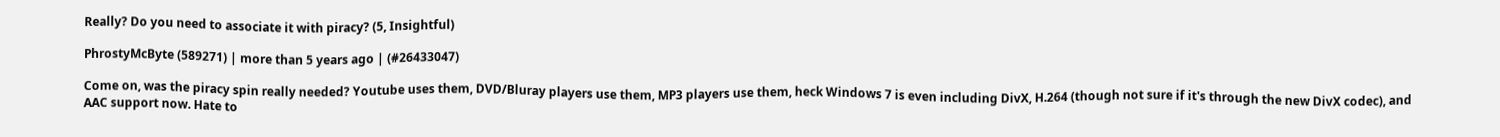Really? Do you need to associate it with piracy? (5, Insightful)

PhrostyMcByte (589271) | more than 5 years ago | (#26433047)

Come on, was the piracy spin really needed? Youtube uses them, DVD/Bluray players use them, MP3 players use them, heck Windows 7 is even including DivX, H.264 (though not sure if it's through the new DivX codec), and AAC support now. Hate to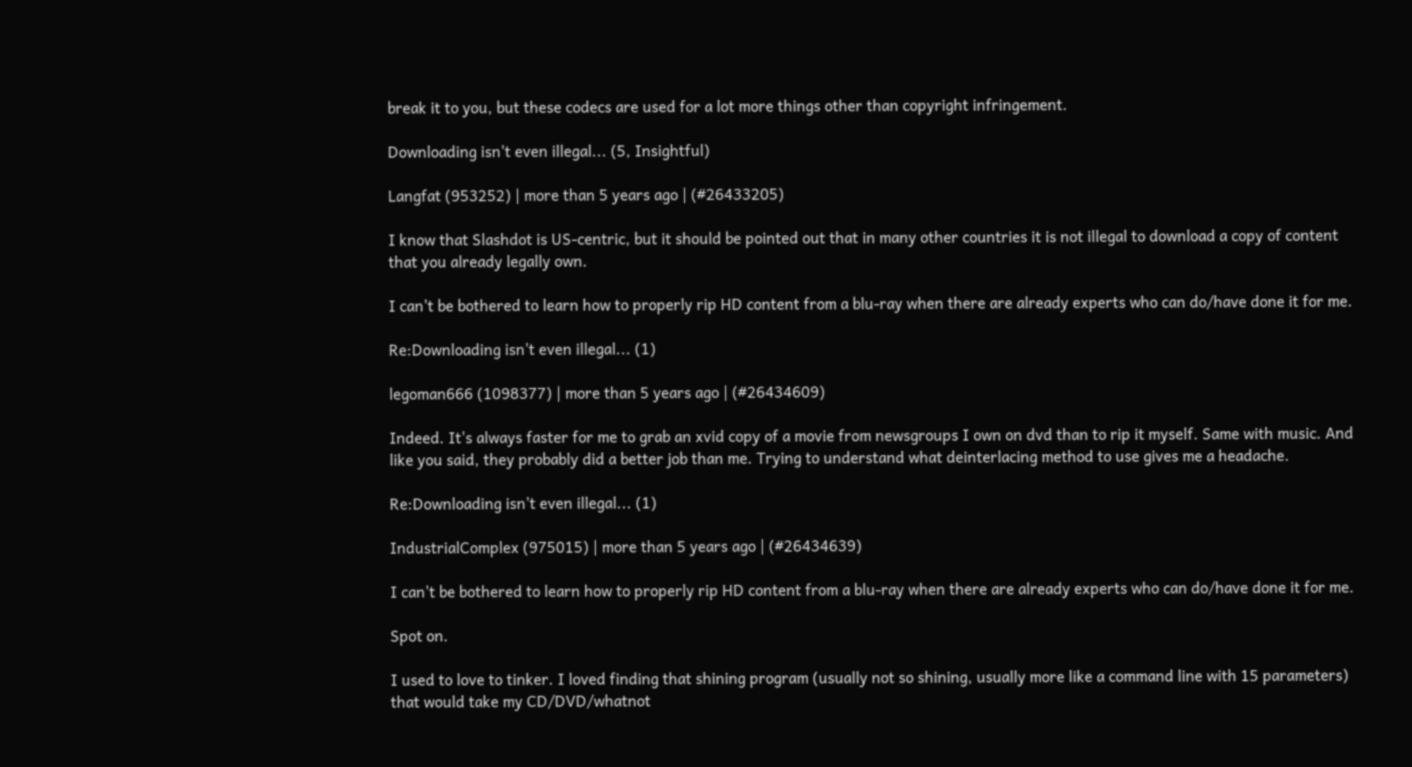break it to you, but these codecs are used for a lot more things other than copyright infringement.

Downloading isn't even illegal... (5, Insightful)

Langfat (953252) | more than 5 years ago | (#26433205)

I know that Slashdot is US-centric, but it should be pointed out that in many other countries it is not illegal to download a copy of content that you already legally own.

I can't be bothered to learn how to properly rip HD content from a blu-ray when there are already experts who can do/have done it for me.

Re:Downloading isn't even illegal... (1)

legoman666 (1098377) | more than 5 years ago | (#26434609)

Indeed. It's always faster for me to grab an xvid copy of a movie from newsgroups I own on dvd than to rip it myself. Same with music. And like you said, they probably did a better job than me. Trying to understand what deinterlacing method to use gives me a headache.

Re:Downloading isn't even illegal... (1)

IndustrialComplex (975015) | more than 5 years ago | (#26434639)

I can't be bothered to learn how to properly rip HD content from a blu-ray when there are already experts who can do/have done it for me.

Spot on.

I used to love to tinker. I loved finding that shining program (usually not so shining, usually more like a command line with 15 parameters) that would take my CD/DVD/whatnot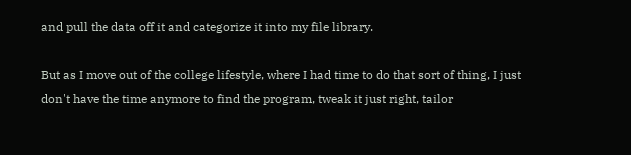and pull the data off it and categorize it into my file library.

But as I move out of the college lifestyle, where I had time to do that sort of thing, I just don't have the time anymore to find the program, tweak it just right, tailor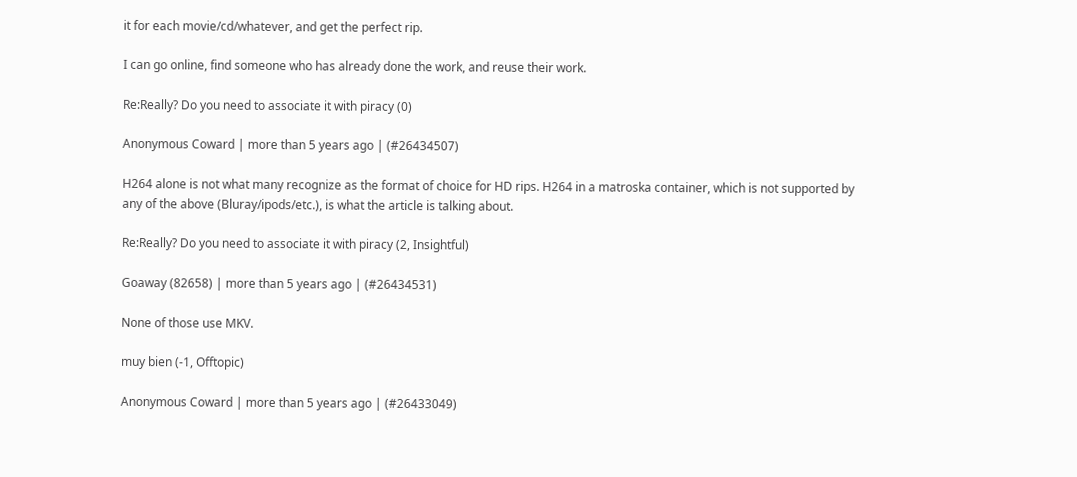it for each movie/cd/whatever, and get the perfect rip.

I can go online, find someone who has already done the work, and reuse their work.

Re:Really? Do you need to associate it with piracy (0)

Anonymous Coward | more than 5 years ago | (#26434507)

H264 alone is not what many recognize as the format of choice for HD rips. H264 in a matroska container, which is not supported by any of the above (Bluray/ipods/etc.), is what the article is talking about.

Re:Really? Do you need to associate it with piracy (2, Insightful)

Goaway (82658) | more than 5 years ago | (#26434531)

None of those use MKV.

muy bien (-1, Offtopic)

Anonymous Coward | more than 5 years ago | (#26433049)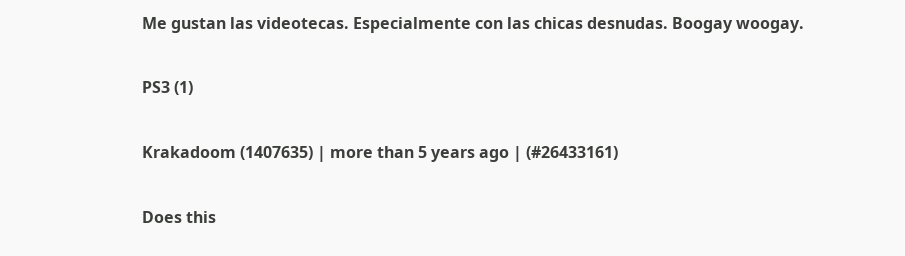Me gustan las videotecas. Especialmente con las chicas desnudas. Boogay woogay.

PS3 (1)

Krakadoom (1407635) | more than 5 years ago | (#26433161)

Does this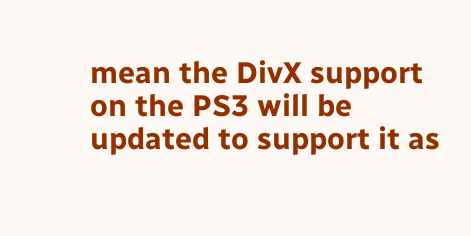mean the DivX support on the PS3 will be updated to support it as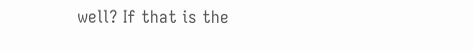well? If that is the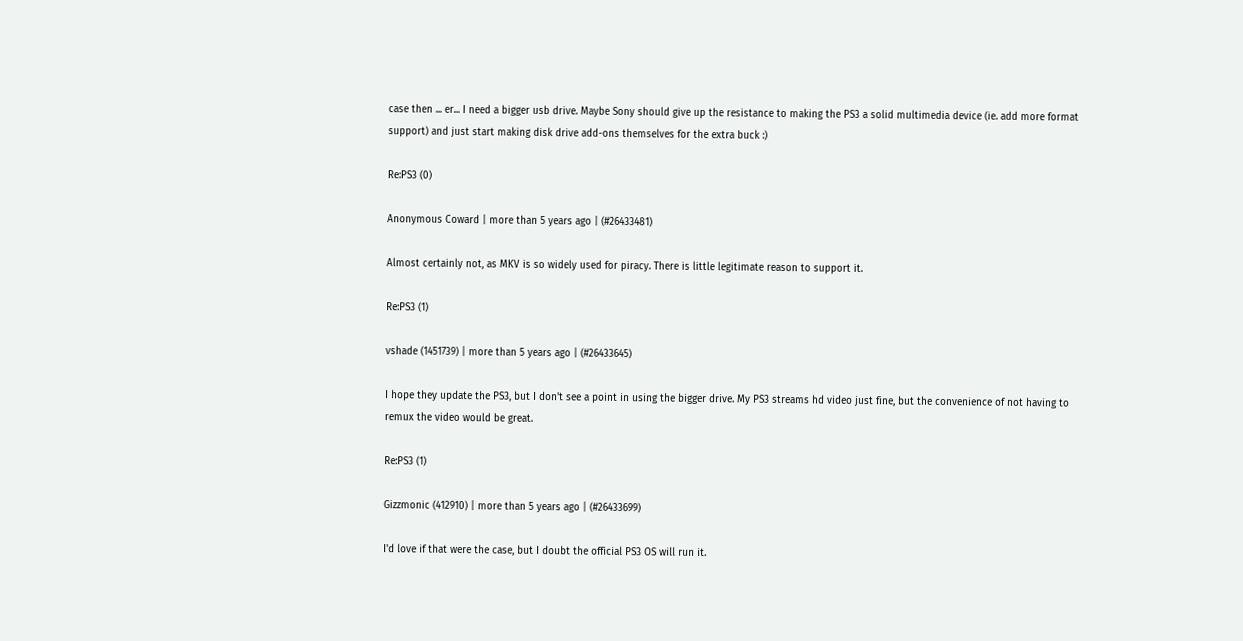case then ... er... I need a bigger usb drive. Maybe Sony should give up the resistance to making the PS3 a solid multimedia device (ie. add more format support) and just start making disk drive add-ons themselves for the extra buck :)

Re:PS3 (0)

Anonymous Coward | more than 5 years ago | (#26433481)

Almost certainly not, as MKV is so widely used for piracy. There is little legitimate reason to support it.

Re:PS3 (1)

vshade (1451739) | more than 5 years ago | (#26433645)

I hope they update the PS3, but I don't see a point in using the bigger drive. My PS3 streams hd video just fine, but the convenience of not having to remux the video would be great.

Re:PS3 (1)

Gizzmonic (412910) | more than 5 years ago | (#26433699)

I'd love if that were the case, but I doubt the official PS3 OS will run it.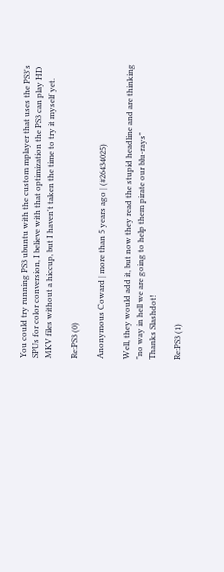You could try running PS3 ubuntu with the custom mplayer that uses the PS3's SPUs for color conversion, I believe with that optimization the PS3 can play HD MKV files without a hiccup, but I haven't taken the time to try it myself yet.

Re:PS3 (0)

Anonymous Coward | more than 5 years ago | (#26434025)

Well, they would add it, but now they read the stupid headline and are thinking "no way in hell we are going to help them pirate our blu-rays"
Thanks Slashdot!

Re:PS3 (1)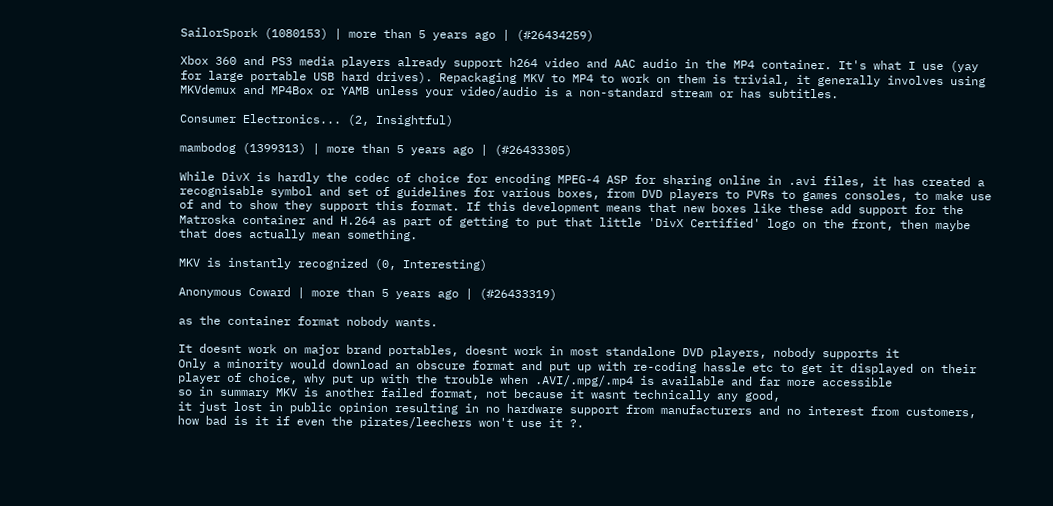SailorSpork (1080153) | more than 5 years ago | (#26434259)

Xbox 360 and PS3 media players already support h264 video and AAC audio in the MP4 container. It's what I use (yay for large portable USB hard drives). Repackaging MKV to MP4 to work on them is trivial, it generally involves using MKVdemux and MP4Box or YAMB unless your video/audio is a non-standard stream or has subtitles.

Consumer Electronics... (2, Insightful)

mambodog (1399313) | more than 5 years ago | (#26433305)

While DivX is hardly the codec of choice for encoding MPEG-4 ASP for sharing online in .avi files, it has created a recognisable symbol and set of guidelines for various boxes, from DVD players to PVRs to games consoles, to make use of and to show they support this format. If this development means that new boxes like these add support for the Matroska container and H.264 as part of getting to put that little 'DivX Certified' logo on the front, then maybe that does actually mean something.

MKV is instantly recognized (0, Interesting)

Anonymous Coward | more than 5 years ago | (#26433319)

as the container format nobody wants.

It doesnt work on major brand portables, doesnt work in most standalone DVD players, nobody supports it
Only a minority would download an obscure format and put up with re-coding hassle etc to get it displayed on their player of choice, why put up with the trouble when .AVI/.mpg/.mp4 is available and far more accessible
so in summary MKV is another failed format, not because it wasnt technically any good,
it just lost in public opinion resulting in no hardware support from manufacturers and no interest from customers,
how bad is it if even the pirates/leechers won't use it ?.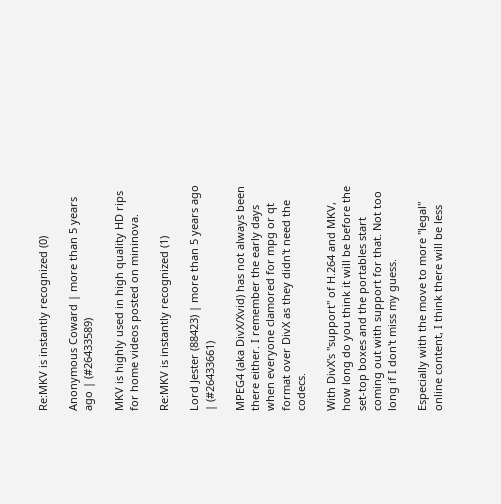Re:MKV is instantly recognized (0)

Anonymous Coward | more than 5 years ago | (#26433589)

MKV is highly used in high quality HD rips for home videos posted on mininova.

Re:MKV is instantly recognized (1)

Lord Jester (88423) | more than 5 years ago | (#26433661)

MPEG4 (aka DivX/Xvid) has not always been there either. I remember the early days when everyone clamored for mpg or qt format over DivX as they didn't need the codecs.

With DivX's "support" of H.264 and MKV, how long do you think it will be before the set-top boxes and the portables start coming out with support for that. Not too long if I don't miss my guess.

Especially with the move to more "legal" online content, I think there will be less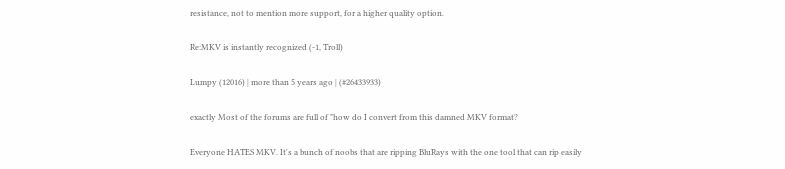resistance, not to mention more support, for a higher quality option.

Re:MKV is instantly recognized (-1, Troll)

Lumpy (12016) | more than 5 years ago | (#26433933)

exactly Most of the forums are full of "how do I convert from this damned MKV format?

Everyone HATES MKV. It's a bunch of noobs that are ripping BluRays with the one tool that can rip easily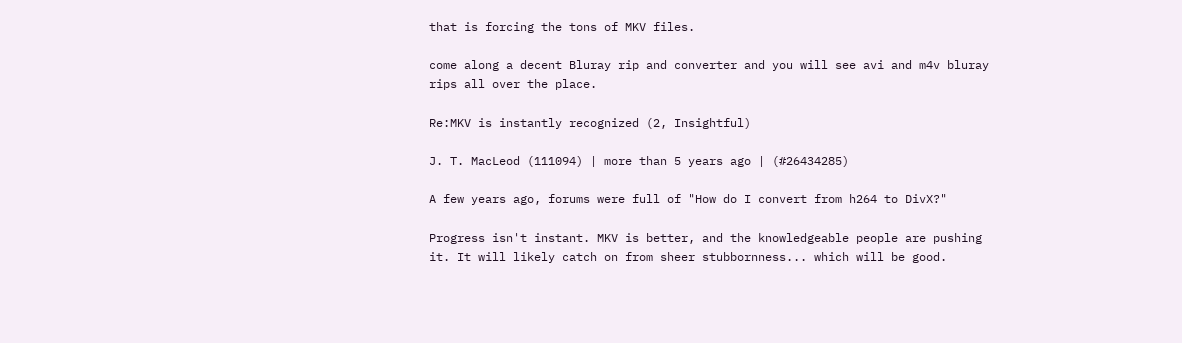that is forcing the tons of MKV files.

come along a decent Bluray rip and converter and you will see avi and m4v bluray rips all over the place.

Re:MKV is instantly recognized (2, Insightful)

J. T. MacLeod (111094) | more than 5 years ago | (#26434285)

A few years ago, forums were full of "How do I convert from h264 to DivX?"

Progress isn't instant. MKV is better, and the knowledgeable people are pushing it. It will likely catch on from sheer stubbornness... which will be good.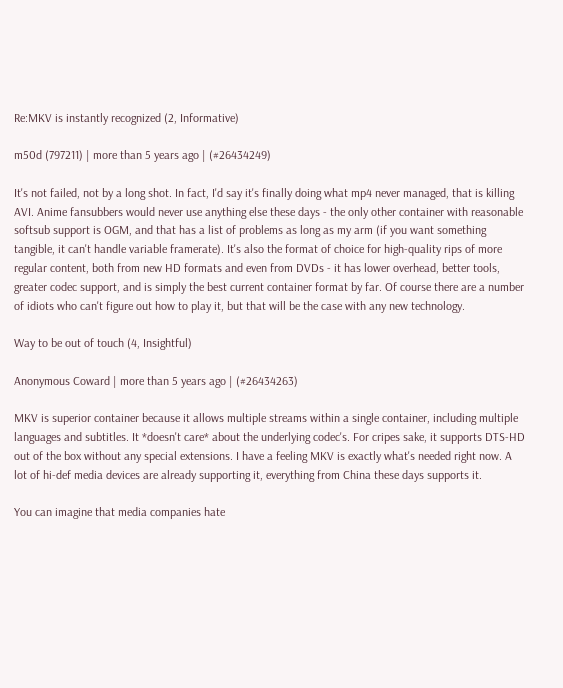Re:MKV is instantly recognized (2, Informative)

m50d (797211) | more than 5 years ago | (#26434249)

It's not failed, not by a long shot. In fact, I'd say it's finally doing what mp4 never managed, that is killing AVI. Anime fansubbers would never use anything else these days - the only other container with reasonable softsub support is OGM, and that has a list of problems as long as my arm (if you want something tangible, it can't handle variable framerate). It's also the format of choice for high-quality rips of more regular content, both from new HD formats and even from DVDs - it has lower overhead, better tools, greater codec support, and is simply the best current container format by far. Of course there are a number of idiots who can't figure out how to play it, but that will be the case with any new technology.

Way to be out of touch (4, Insightful)

Anonymous Coward | more than 5 years ago | (#26434263)

MKV is superior container because it allows multiple streams within a single container, including multiple languages and subtitles. It *doesn't care* about the underlying codec's. For cripes sake, it supports DTS-HD out of the box without any special extensions. I have a feeling MKV is exactly what's needed right now. A lot of hi-def media devices are already supporting it, everything from China these days supports it.

You can imagine that media companies hate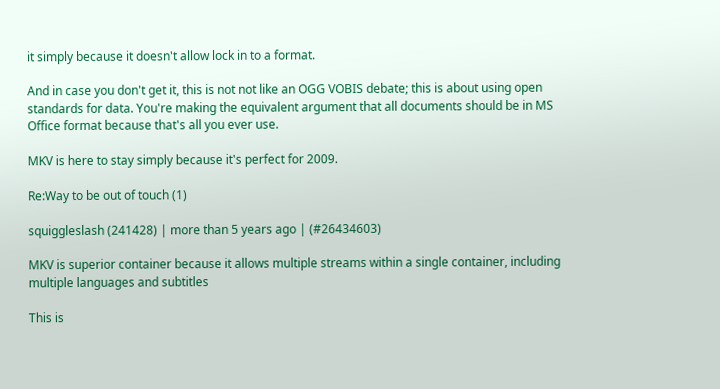it simply because it doesn't allow lock in to a format.

And in case you don't get it, this is not not like an OGG VOBIS debate; this is about using open standards for data. You're making the equivalent argument that all documents should be in MS Office format because that's all you ever use.

MKV is here to stay simply because it's perfect for 2009.

Re:Way to be out of touch (1)

squiggleslash (241428) | more than 5 years ago | (#26434603)

MKV is superior container because it allows multiple streams within a single container, including multiple languages and subtitles

This is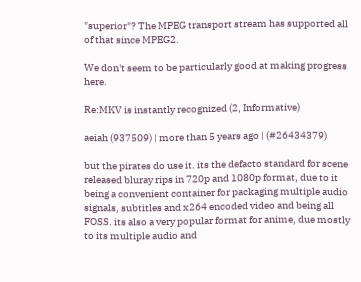"superior"? The MPEG transport stream has supported all of that since MPEG2.

We don't seem to be particularly good at making progress here.

Re:MKV is instantly recognized (2, Informative)

aeiah (937509) | more than 5 years ago | (#26434379)

but the pirates do use it. its the defacto standard for scene released bluray rips in 720p and 1080p format, due to it being a convenient container for packaging multiple audio signals, subtitles and x264 encoded video and being all FOSS. its also a very popular format for anime, due mostly to its multiple audio and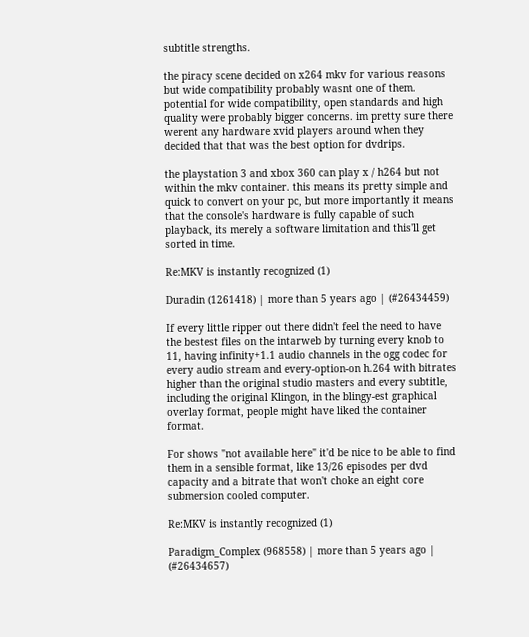subtitle strengths.

the piracy scene decided on x264 mkv for various reasons but wide compatibility probably wasnt one of them. potential for wide compatibility, open standards and high quality were probably bigger concerns. im pretty sure there werent any hardware xvid players around when they decided that that was the best option for dvdrips.

the playstation 3 and xbox 360 can play x / h264 but not within the mkv container. this means its pretty simple and quick to convert on your pc, but more importantly it means that the console's hardware is fully capable of such playback, its merely a software limitation and this'll get sorted in time.

Re:MKV is instantly recognized (1)

Duradin (1261418) | more than 5 years ago | (#26434459)

If every little ripper out there didn't feel the need to have the bestest files on the intarweb by turning every knob to 11, having infinity+1.1 audio channels in the ogg codec for every audio stream and every-option-on h.264 with bitrates higher than the original studio masters and every subtitle, including the original Klingon, in the blingy-est graphical overlay format, people might have liked the container format.

For shows "not available here" it'd be nice to be able to find them in a sensible format, like 13/26 episodes per dvd capacity and a bitrate that won't choke an eight core submersion cooled computer.

Re:MKV is instantly recognized (1)

Paradigm_Complex (968558) | more than 5 years ago | (#26434657)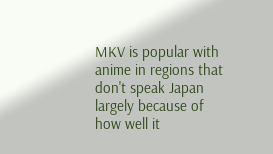MKV is popular with anime in regions that don't speak Japan largely because of how well it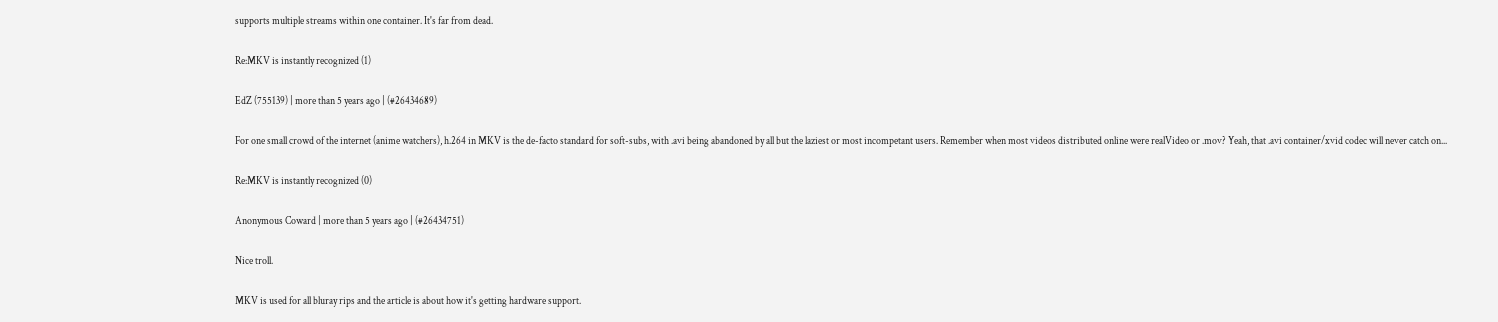supports multiple streams within one container. It's far from dead.

Re:MKV is instantly recognized (1)

EdZ (755139) | more than 5 years ago | (#26434689)

For one small crowd of the internet (anime watchers), h.264 in MKV is the de-facto standard for soft-subs, with .avi being abandoned by all but the laziest or most incompetant users. Remember when most videos distributed online were realVideo or .mov? Yeah, that .avi container/xvid codec will never catch on...

Re:MKV is instantly recognized (0)

Anonymous Coward | more than 5 years ago | (#26434751)

Nice troll.

MKV is used for all bluray rips and the article is about how it's getting hardware support.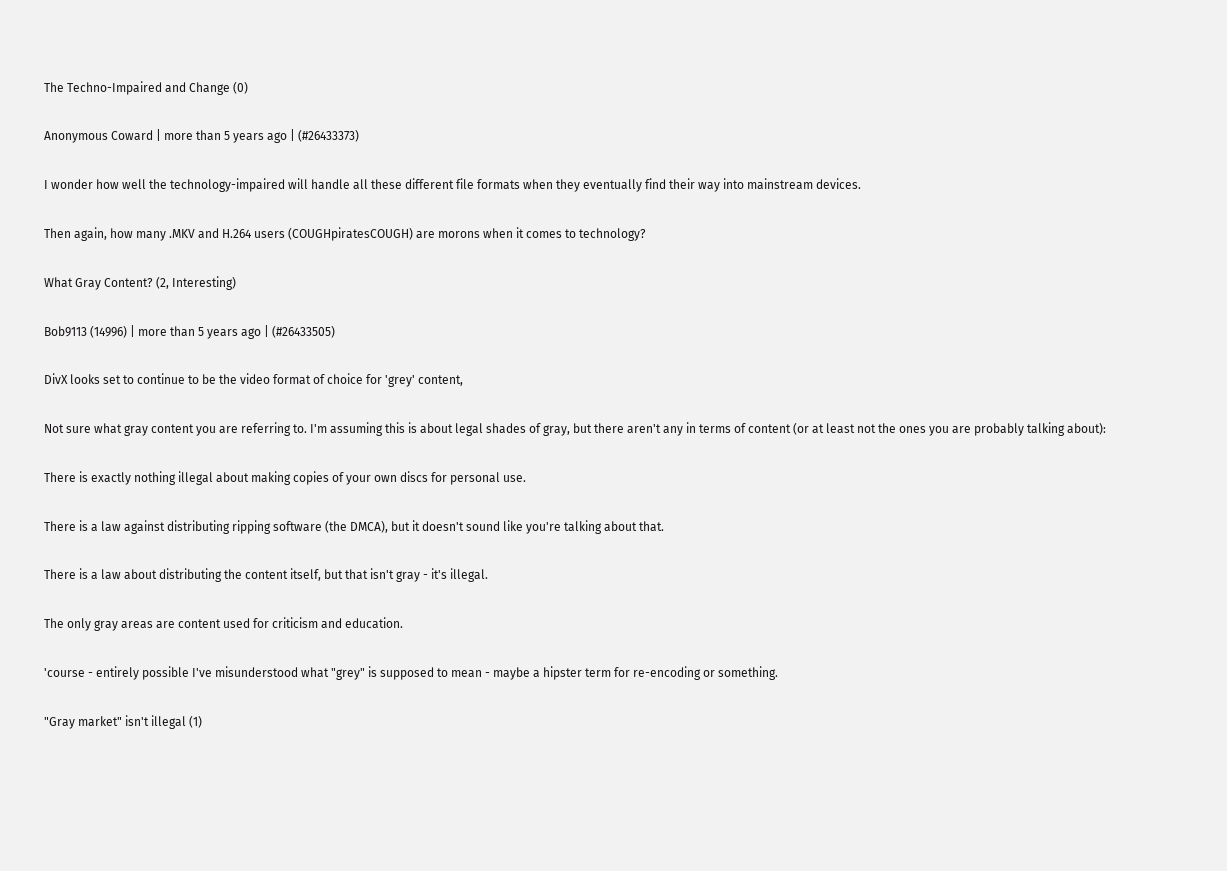The Techno-Impaired and Change (0)

Anonymous Coward | more than 5 years ago | (#26433373)

I wonder how well the technology-impaired will handle all these different file formats when they eventually find their way into mainstream devices.

Then again, how many .MKV and H.264 users (COUGHpiratesCOUGH) are morons when it comes to technology?

What Gray Content? (2, Interesting)

Bob9113 (14996) | more than 5 years ago | (#26433505)

DivX looks set to continue to be the video format of choice for 'grey' content,

Not sure what gray content you are referring to. I'm assuming this is about legal shades of gray, but there aren't any in terms of content (or at least not the ones you are probably talking about):

There is exactly nothing illegal about making copies of your own discs for personal use.

There is a law against distributing ripping software (the DMCA), but it doesn't sound like you're talking about that.

There is a law about distributing the content itself, but that isn't gray - it's illegal.

The only gray areas are content used for criticism and education.

'course - entirely possible I've misunderstood what "grey" is supposed to mean - maybe a hipster term for re-encoding or something.

"Gray market" isn't illegal (1)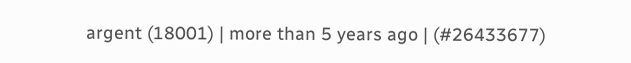argent (18001) | more than 5 years ago | (#26433677)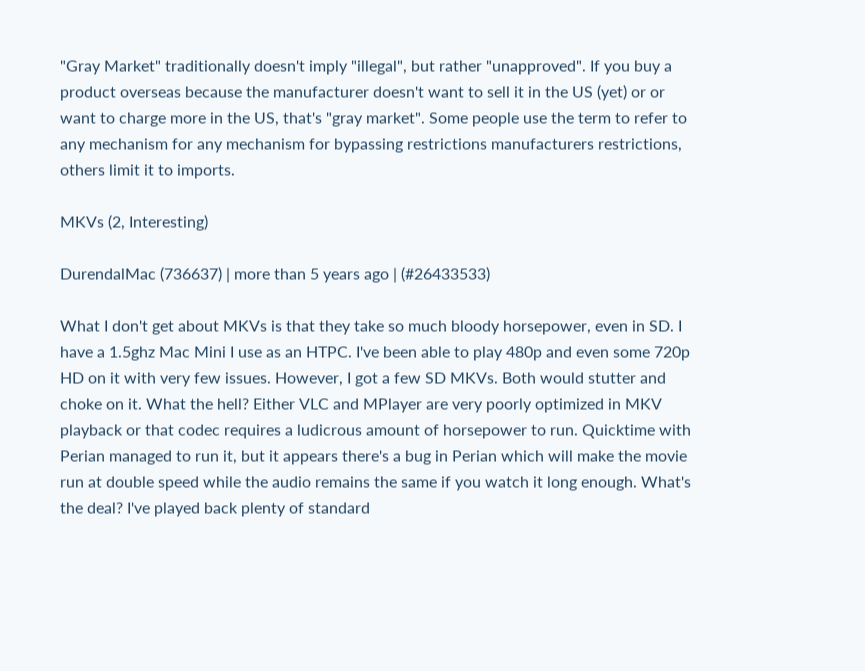"Gray Market" traditionally doesn't imply "illegal", but rather "unapproved". If you buy a product overseas because the manufacturer doesn't want to sell it in the US (yet) or or want to charge more in the US, that's "gray market". Some people use the term to refer to any mechanism for any mechanism for bypassing restrictions manufacturers restrictions, others limit it to imports.

MKVs (2, Interesting)

DurendalMac (736637) | more than 5 years ago | (#26433533)

What I don't get about MKVs is that they take so much bloody horsepower, even in SD. I have a 1.5ghz Mac Mini I use as an HTPC. I've been able to play 480p and even some 720p HD on it with very few issues. However, I got a few SD MKVs. Both would stutter and choke on it. What the hell? Either VLC and MPlayer are very poorly optimized in MKV playback or that codec requires a ludicrous amount of horsepower to run. Quicktime with Perian managed to run it, but it appears there's a bug in Perian which will make the movie run at double speed while the audio remains the same if you watch it long enough. What's the deal? I've played back plenty of standard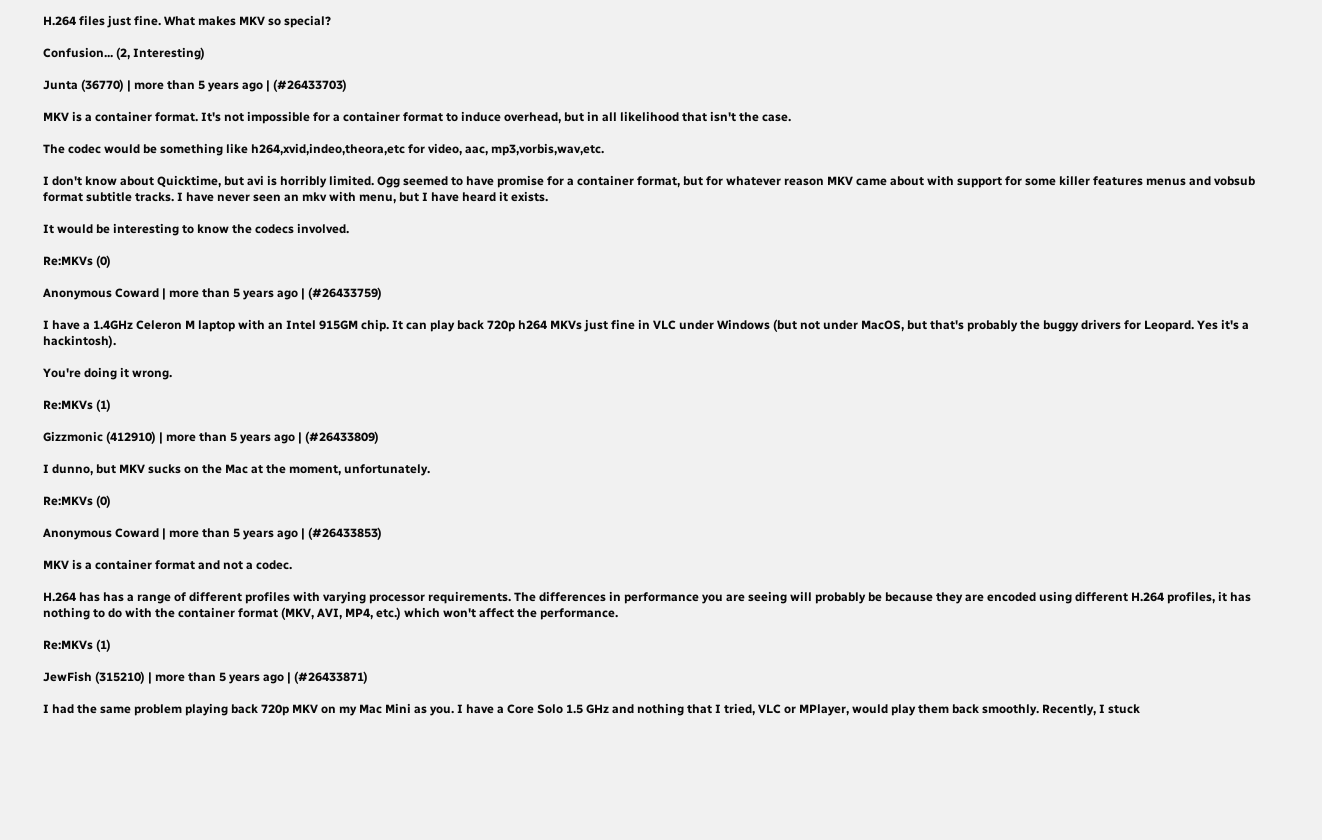H.264 files just fine. What makes MKV so special?

Confusion... (2, Interesting)

Junta (36770) | more than 5 years ago | (#26433703)

MKV is a container format. It's not impossible for a container format to induce overhead, but in all likelihood that isn't the case.

The codec would be something like h264,xvid,indeo,theora,etc for video, aac, mp3,vorbis,wav,etc.

I don't know about Quicktime, but avi is horribly limited. Ogg seemed to have promise for a container format, but for whatever reason MKV came about with support for some killer features menus and vobsub format subtitle tracks. I have never seen an mkv with menu, but I have heard it exists.

It would be interesting to know the codecs involved.

Re:MKVs (0)

Anonymous Coward | more than 5 years ago | (#26433759)

I have a 1.4GHz Celeron M laptop with an Intel 915GM chip. It can play back 720p h264 MKVs just fine in VLC under Windows (but not under MacOS, but that's probably the buggy drivers for Leopard. Yes it's a hackintosh).

You're doing it wrong.

Re:MKVs (1)

Gizzmonic (412910) | more than 5 years ago | (#26433809)

I dunno, but MKV sucks on the Mac at the moment, unfortunately.

Re:MKVs (0)

Anonymous Coward | more than 5 years ago | (#26433853)

MKV is a container format and not a codec.

H.264 has has a range of different profiles with varying processor requirements. The differences in performance you are seeing will probably be because they are encoded using different H.264 profiles, it has nothing to do with the container format (MKV, AVI, MP4, etc.) which won't affect the performance.

Re:MKVs (1)

JewFish (315210) | more than 5 years ago | (#26433871)

I had the same problem playing back 720p MKV on my Mac Mini as you. I have a Core Solo 1.5 GHz and nothing that I tried, VLC or MPlayer, would play them back smoothly. Recently, I stuck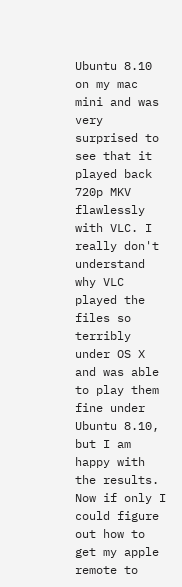Ubuntu 8.10 on my mac mini and was very surprised to see that it played back 720p MKV flawlessly with VLC. I really don't understand why VLC played the files so terribly under OS X and was able to play them fine under Ubuntu 8.10, but I am happy with the results. Now if only I could figure out how to get my apple remote to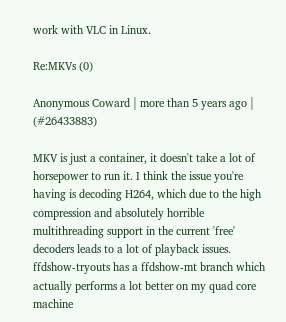work with VLC in Linux.

Re:MKVs (0)

Anonymous Coward | more than 5 years ago | (#26433883)

MKV is just a container, it doesn't take a lot of horsepower to run it. I think the issue you're having is decoding H264, which due to the high compression and absolutely horrible multithreading support in the current 'free' decoders leads to a lot of playback issues. ffdshow-tryouts has a ffdshow-mt branch which actually performs a lot better on my quad core machine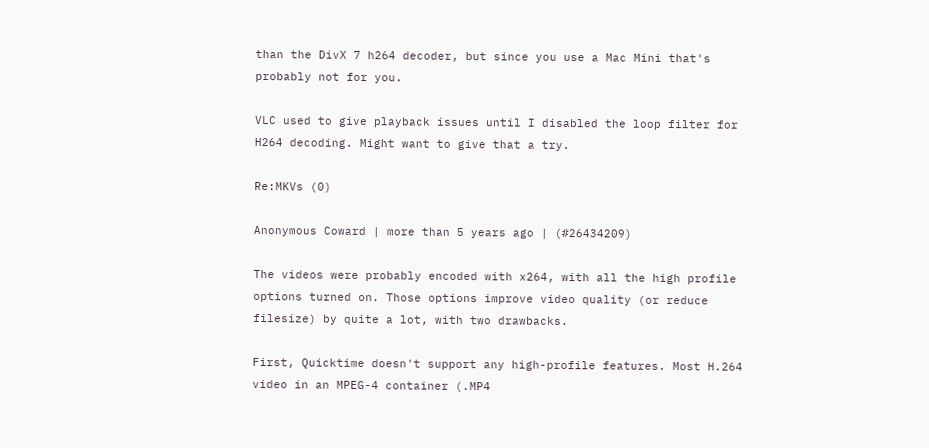than the DivX 7 h264 decoder, but since you use a Mac Mini that's probably not for you.

VLC used to give playback issues until I disabled the loop filter for H264 decoding. Might want to give that a try.

Re:MKVs (0)

Anonymous Coward | more than 5 years ago | (#26434209)

The videos were probably encoded with x264, with all the high profile options turned on. Those options improve video quality (or reduce filesize) by quite a lot, with two drawbacks.

First, Quicktime doesn't support any high-profile features. Most H.264 video in an MPEG-4 container (.MP4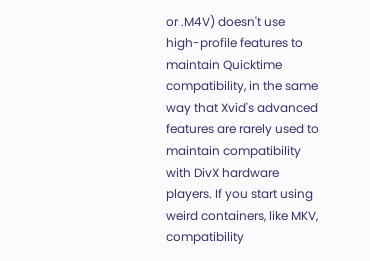or .M4V) doesn't use high-profile features to maintain Quicktime compatibility, in the same way that Xvid's advanced features are rarely used to maintain compatibility with DivX hardware players. If you start using weird containers, like MKV, compatibility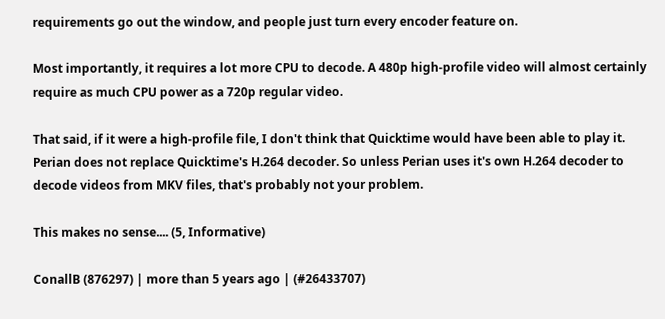requirements go out the window, and people just turn every encoder feature on.

Most importantly, it requires a lot more CPU to decode. A 480p high-profile video will almost certainly require as much CPU power as a 720p regular video.

That said, if it were a high-profile file, I don't think that Quicktime would have been able to play it. Perian does not replace Quicktime's H.264 decoder. So unless Perian uses it's own H.264 decoder to decode videos from MKV files, that's probably not your problem.

This makes no sense.... (5, Informative)

ConallB (876297) | more than 5 years ago | (#26433707)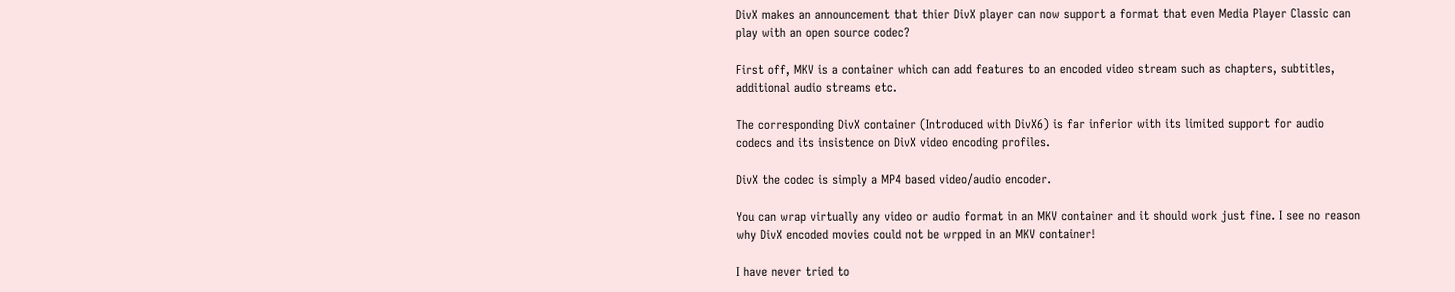DivX makes an announcement that thier DivX player can now support a format that even Media Player Classic can play with an open source codec?

First off, MKV is a container which can add features to an encoded video stream such as chapters, subtitles, additional audio streams etc.

The corresponding DivX container (Introduced with DivX6) is far inferior with its limited support for audio codecs and its insistence on DivX video encoding profiles.

DivX the codec is simply a MP4 based video/audio encoder.

You can wrap virtually any video or audio format in an MKV container and it should work just fine. I see no reason why DivX encoded movies could not be wrpped in an MKV container!

I have never tried to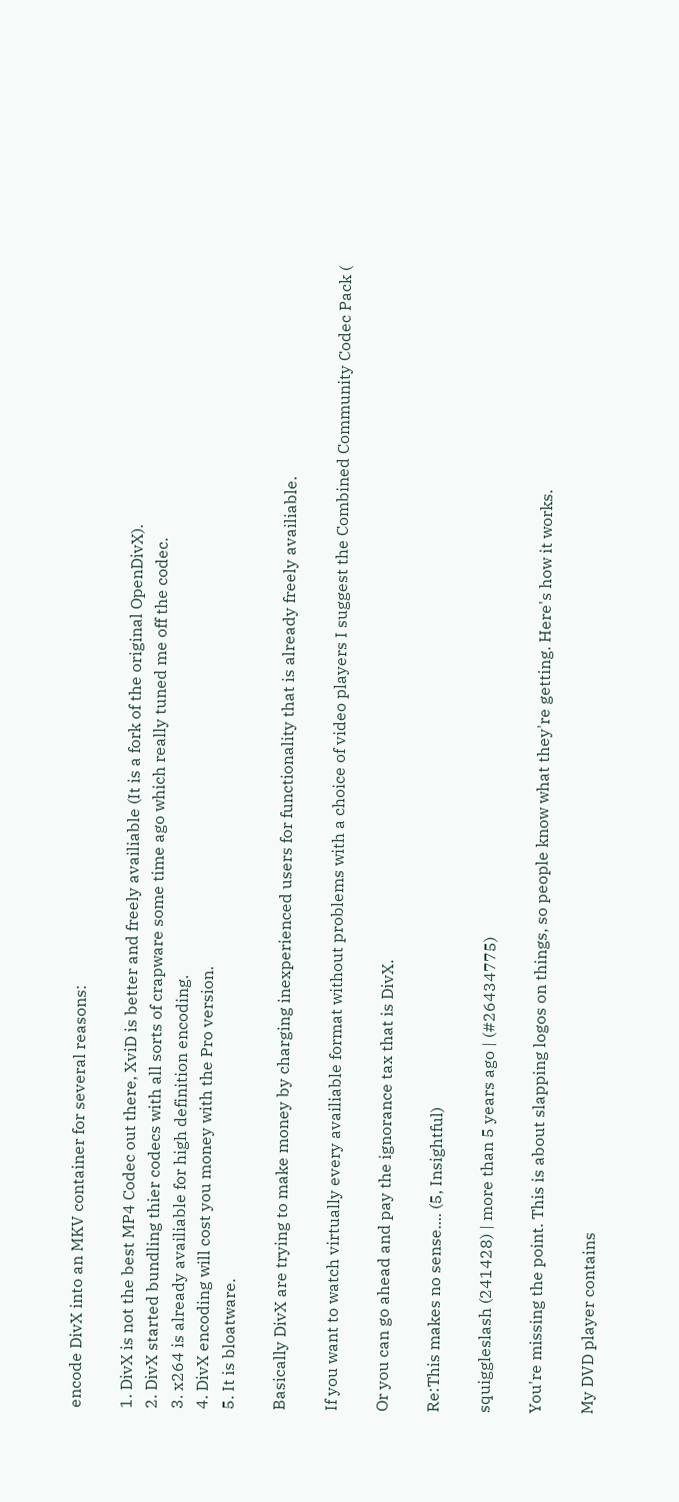encode DivX into an MKV container for several reasons:

1. DivX is not the best MP4 Codec out there, XviD is better and freely availiable (It is a fork of the original OpenDivX).
2. DivX started bundling thier codecs with all sorts of crapware some time ago which really tuned me off the codec.
3. x264 is already availiable for high definition encoding.
4. DivX encoding will cost you money with the Pro version.
5. It is bloatware.

Basically DivX are trying to make money by charging inexperienced users for functionality that is already freely availiable.

If you want to watch virtually every availiable format without problems with a choice of video players I suggest the Combined Community Codec Pack (

Or you can go ahead and pay the ignorance tax that is DivX.

Re:This makes no sense.... (5, Insightful)

squiggleslash (241428) | more than 5 years ago | (#26434775)

You're missing the point. This is about slapping logos on things, so people know what they're getting. Here's how it works.

My DVD player contains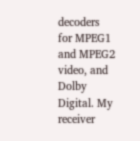decoders for MPEG1 and MPEG2 video, and Dolby Digital. My receiver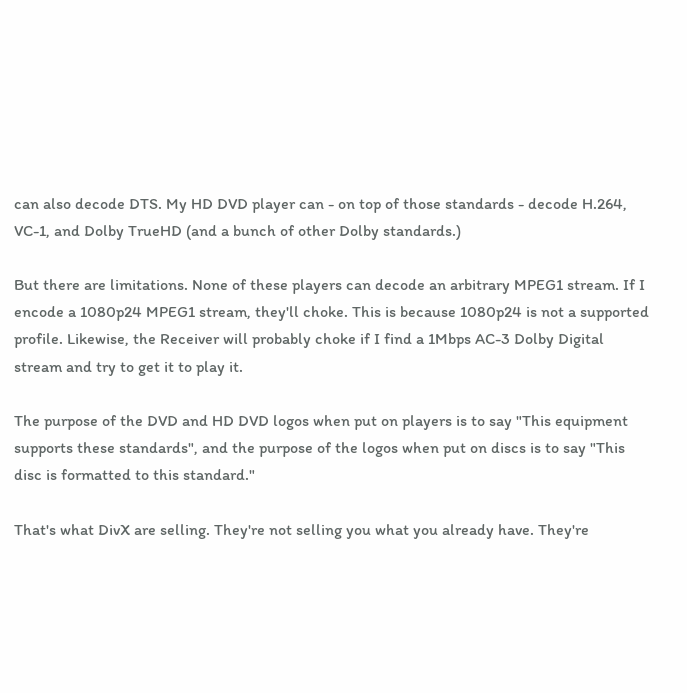can also decode DTS. My HD DVD player can - on top of those standards - decode H.264, VC-1, and Dolby TrueHD (and a bunch of other Dolby standards.)

But there are limitations. None of these players can decode an arbitrary MPEG1 stream. If I encode a 1080p24 MPEG1 stream, they'll choke. This is because 1080p24 is not a supported profile. Likewise, the Receiver will probably choke if I find a 1Mbps AC-3 Dolby Digital stream and try to get it to play it.

The purpose of the DVD and HD DVD logos when put on players is to say "This equipment supports these standards", and the purpose of the logos when put on discs is to say "This disc is formatted to this standard."

That's what DivX are selling. They're not selling you what you already have. They're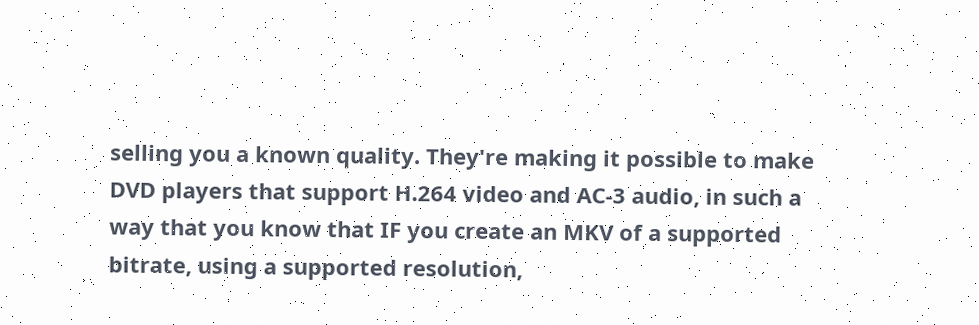selling you a known quality. They're making it possible to make DVD players that support H.264 video and AC-3 audio, in such a way that you know that IF you create an MKV of a supported bitrate, using a supported resolution,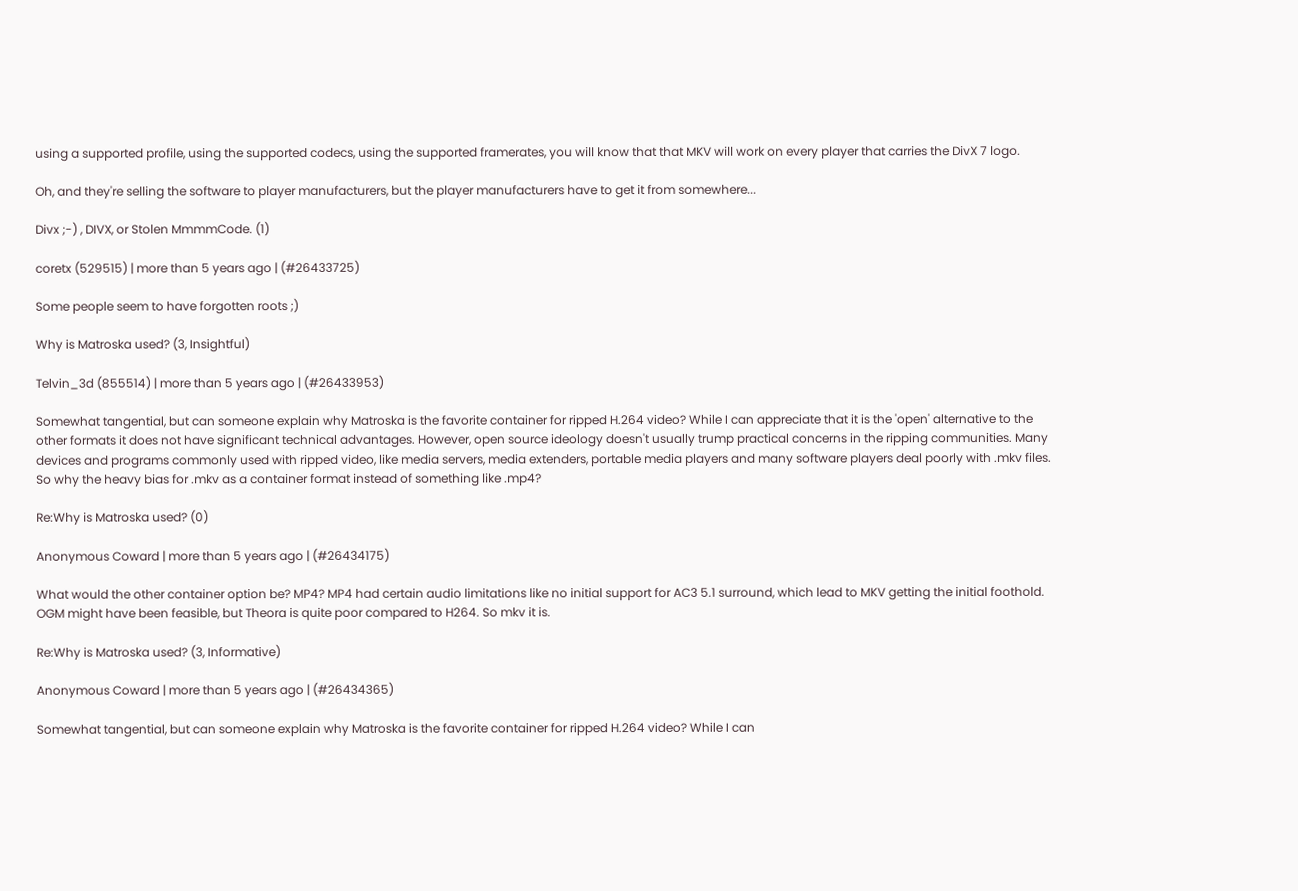using a supported profile, using the supported codecs, using the supported framerates, you will know that that MKV will work on every player that carries the DivX 7 logo.

Oh, and they're selling the software to player manufacturers, but the player manufacturers have to get it from somewhere...

Divx ;-) , DIVX, or Stolen MmmmCode. (1)

coretx (529515) | more than 5 years ago | (#26433725)

Some people seem to have forgotten roots ;)

Why is Matroska used? (3, Insightful)

Telvin_3d (855514) | more than 5 years ago | (#26433953)

Somewhat tangential, but can someone explain why Matroska is the favorite container for ripped H.264 video? While I can appreciate that it is the 'open' alternative to the other formats it does not have significant technical advantages. However, open source ideology doesn't usually trump practical concerns in the ripping communities. Many devices and programs commonly used with ripped video, like media servers, media extenders, portable media players and many software players deal poorly with .mkv files. So why the heavy bias for .mkv as a container format instead of something like .mp4?

Re:Why is Matroska used? (0)

Anonymous Coward | more than 5 years ago | (#26434175)

What would the other container option be? MP4? MP4 had certain audio limitations like no initial support for AC3 5.1 surround, which lead to MKV getting the initial foothold. OGM might have been feasible, but Theora is quite poor compared to H264. So mkv it is.

Re:Why is Matroska used? (3, Informative)

Anonymous Coward | more than 5 years ago | (#26434365)

Somewhat tangential, but can someone explain why Matroska is the favorite container for ripped H.264 video? While I can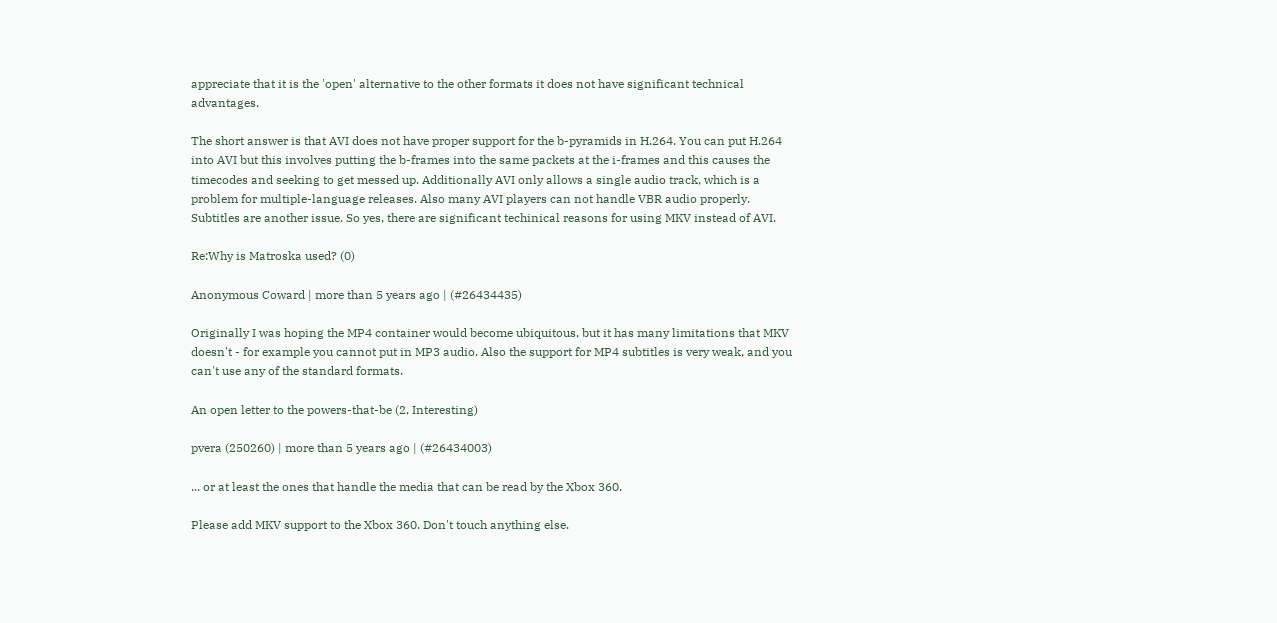appreciate that it is the 'open' alternative to the other formats it does not have significant technical advantages.

The short answer is that AVI does not have proper support for the b-pyramids in H.264. You can put H.264 into AVI but this involves putting the b-frames into the same packets at the i-frames and this causes the timecodes and seeking to get messed up. Additionally AVI only allows a single audio track, which is a problem for multiple-language releases. Also many AVI players can not handle VBR audio properly. Subtitles are another issue. So yes, there are significant techinical reasons for using MKV instead of AVI.

Re:Why is Matroska used? (0)

Anonymous Coward | more than 5 years ago | (#26434435)

Originally I was hoping the MP4 container would become ubiquitous, but it has many limitations that MKV doesn't - for example you cannot put in MP3 audio. Also the support for MP4 subtitles is very weak, and you can't use any of the standard formats.

An open letter to the powers-that-be (2, Interesting)

pvera (250260) | more than 5 years ago | (#26434003)

... or at least the ones that handle the media that can be read by the Xbox 360.

Please add MKV support to the Xbox 360. Don't touch anything else.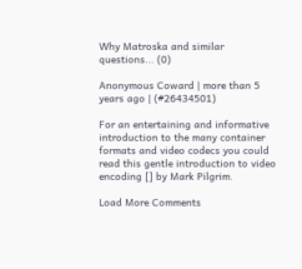Why Matroska and similar questions... (0)

Anonymous Coward | more than 5 years ago | (#26434501)

For an entertaining and informative introduction to the many container formats and video codecs you could read this gentle introduction to video encoding [] by Mark Pilgrim.

Load More Comments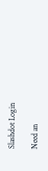Slashdot Login

Need an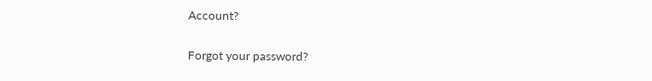Account?

Forgot your password?